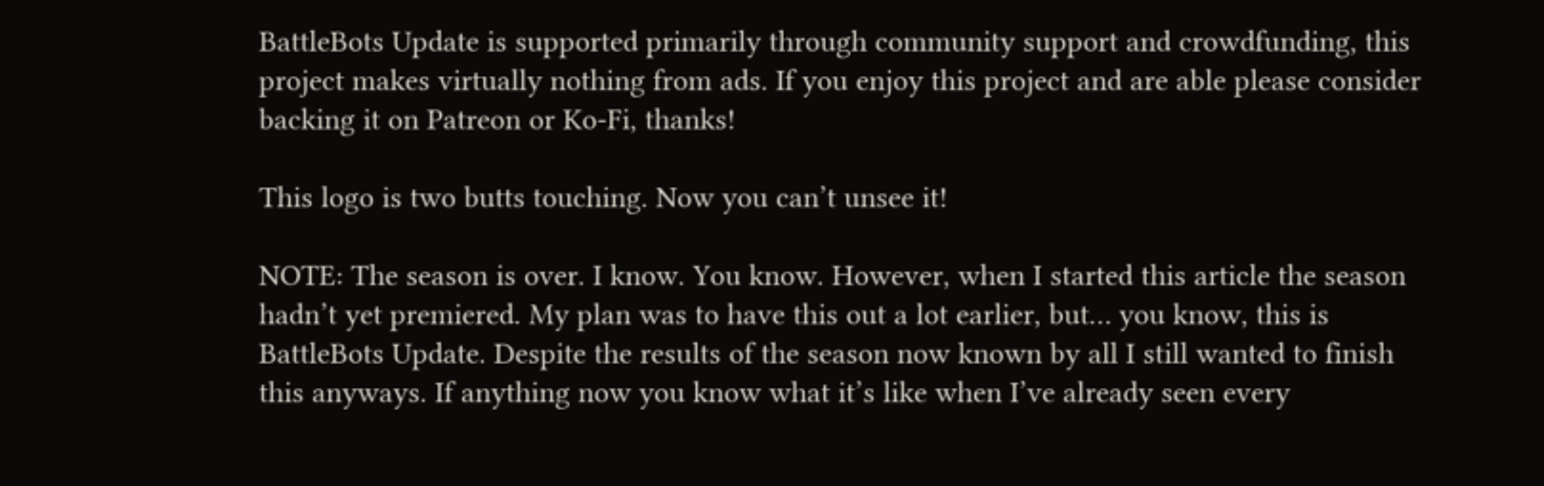BattleBots Update is supported primarily through community support and crowdfunding, this project makes virtually nothing from ads. If you enjoy this project and are able please consider backing it on Patreon or Ko-Fi, thanks!

This logo is two butts touching. Now you can’t unsee it!

NOTE: The season is over. I know. You know. However, when I started this article the season hadn’t yet premiered. My plan was to have this out a lot earlier, but… you know, this is BattleBots Update. Despite the results of the season now known by all I still wanted to finish this anyways. If anything now you know what it’s like when I’ve already seen every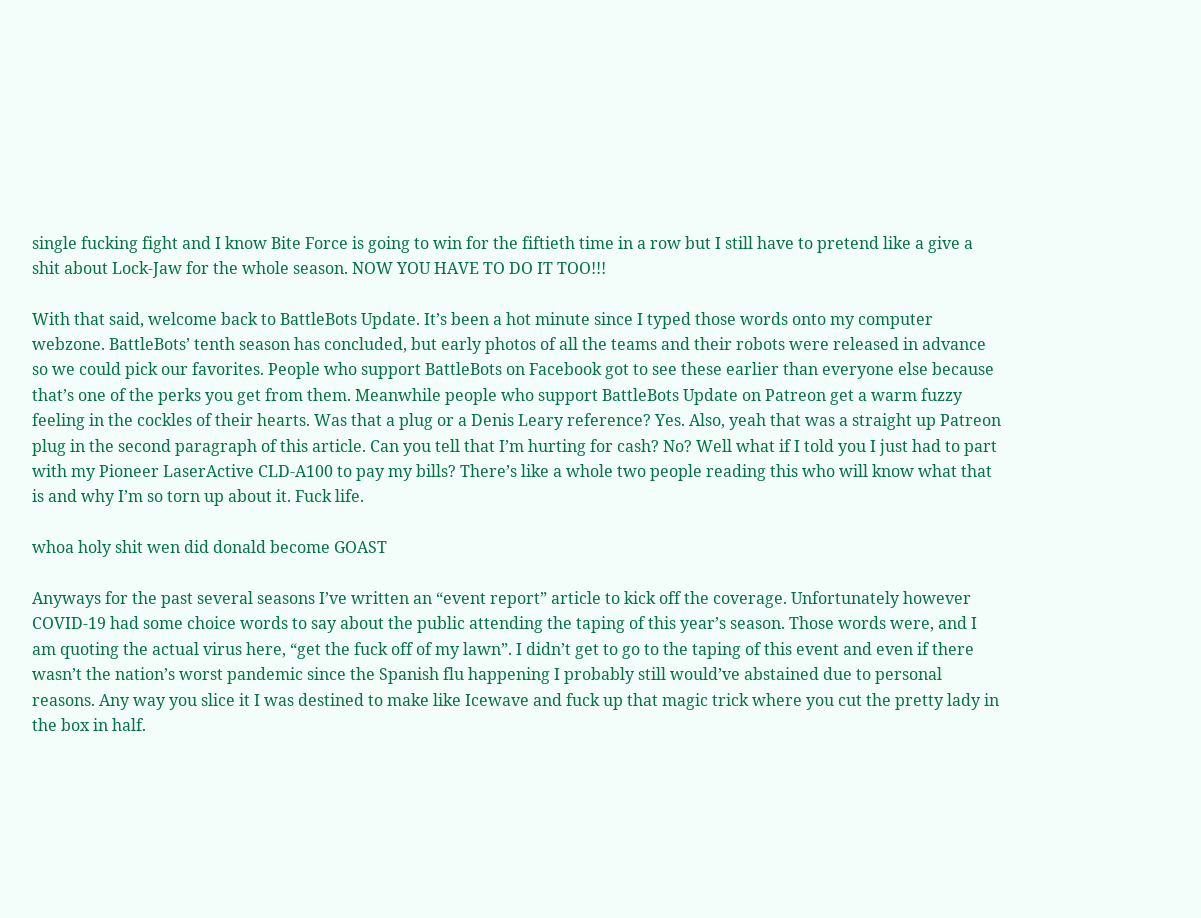single fucking fight and I know Bite Force is going to win for the fiftieth time in a row but I still have to pretend like a give a shit about Lock-Jaw for the whole season. NOW YOU HAVE TO DO IT TOO!!!

With that said, welcome back to BattleBots Update. It’s been a hot minute since I typed those words onto my computer webzone. BattleBots’ tenth season has concluded, but early photos of all the teams and their robots were released in advance so we could pick our favorites. People who support BattleBots on Facebook got to see these earlier than everyone else because that’s one of the perks you get from them. Meanwhile people who support BattleBots Update on Patreon get a warm fuzzy feeling in the cockles of their hearts. Was that a plug or a Denis Leary reference? Yes. Also, yeah that was a straight up Patreon plug in the second paragraph of this article. Can you tell that I’m hurting for cash? No? Well what if I told you I just had to part with my Pioneer LaserActive CLD-A100 to pay my bills? There’s like a whole two people reading this who will know what that is and why I’m so torn up about it. Fuck life.

whoa holy shit wen did donald become GOAST

Anyways for the past several seasons I’ve written an “event report” article to kick off the coverage. Unfortunately however COVID-19 had some choice words to say about the public attending the taping of this year’s season. Those words were, and I am quoting the actual virus here, “get the fuck off of my lawn”. I didn’t get to go to the taping of this event and even if there wasn’t the nation’s worst pandemic since the Spanish flu happening I probably still would’ve abstained due to personal reasons. Any way you slice it I was destined to make like Icewave and fuck up that magic trick where you cut the pretty lady in the box in half.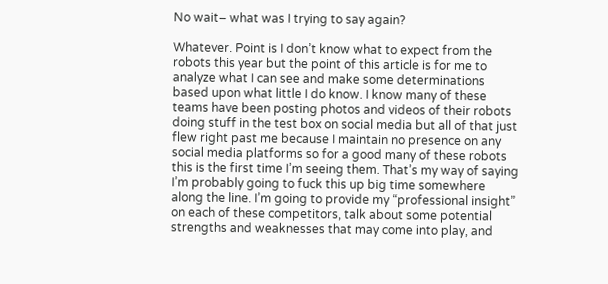No wait– what was I trying to say again?

Whatever. Point is I don’t know what to expect from the robots this year but the point of this article is for me to analyze what I can see and make some determinations based upon what little I do know. I know many of these teams have been posting photos and videos of their robots doing stuff in the test box on social media but all of that just flew right past me because I maintain no presence on any social media platforms so for a good many of these robots this is the first time I’m seeing them. That’s my way of saying I’m probably going to fuck this up big time somewhere along the line. I’m going to provide my “professional insight” on each of these competitors, talk about some potential strengths and weaknesses that may come into play, and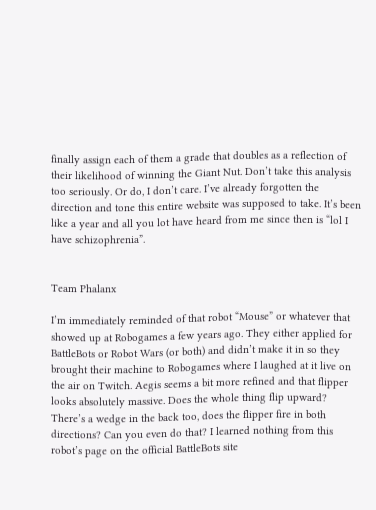finally assign each of them a grade that doubles as a reflection of their likelihood of winning the Giant Nut. Don’t take this analysis too seriously. Or do, I don’t care. I’ve already forgotten the direction and tone this entire website was supposed to take. It’s been like a year and all you lot have heard from me since then is “lol I have schizophrenia”.


Team Phalanx

I’m immediately reminded of that robot “Mouse” or whatever that showed up at Robogames a few years ago. They either applied for BattleBots or Robot Wars (or both) and didn’t make it in so they brought their machine to Robogames where I laughed at it live on the air on Twitch. Aegis seems a bit more refined and that flipper looks absolutely massive. Does the whole thing flip upward? There’s a wedge in the back too, does the flipper fire in both directions? Can you even do that? I learned nothing from this robot’s page on the official BattleBots site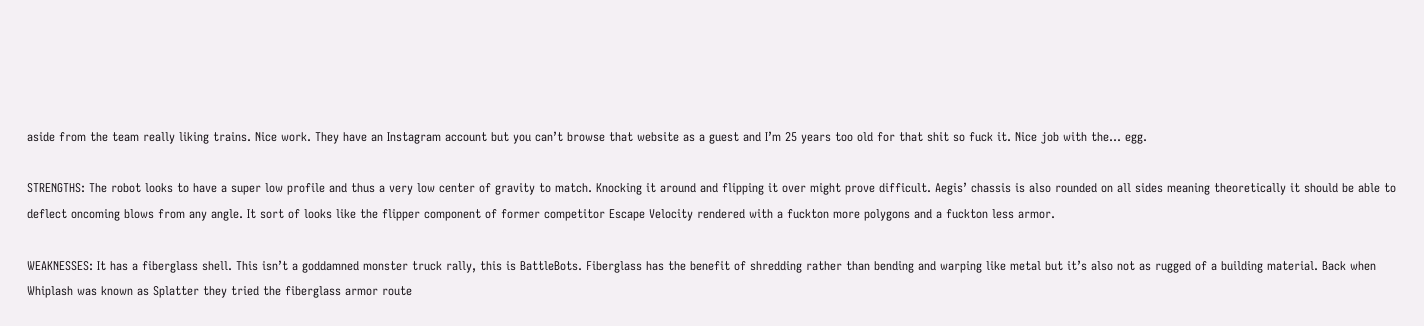aside from the team really liking trains. Nice work. They have an Instagram account but you can’t browse that website as a guest and I’m 25 years too old for that shit so fuck it. Nice job with the… egg.

STRENGTHS: The robot looks to have a super low profile and thus a very low center of gravity to match. Knocking it around and flipping it over might prove difficult. Aegis’ chassis is also rounded on all sides meaning theoretically it should be able to deflect oncoming blows from any angle. It sort of looks like the flipper component of former competitor Escape Velocity rendered with a fuckton more polygons and a fuckton less armor.

WEAKNESSES: It has a fiberglass shell. This isn’t a goddamned monster truck rally, this is BattleBots. Fiberglass has the benefit of shredding rather than bending and warping like metal but it’s also not as rugged of a building material. Back when Whiplash was known as Splatter they tried the fiberglass armor route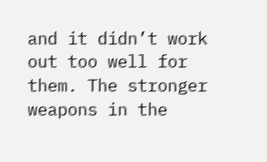and it didn’t work out too well for them. The stronger weapons in the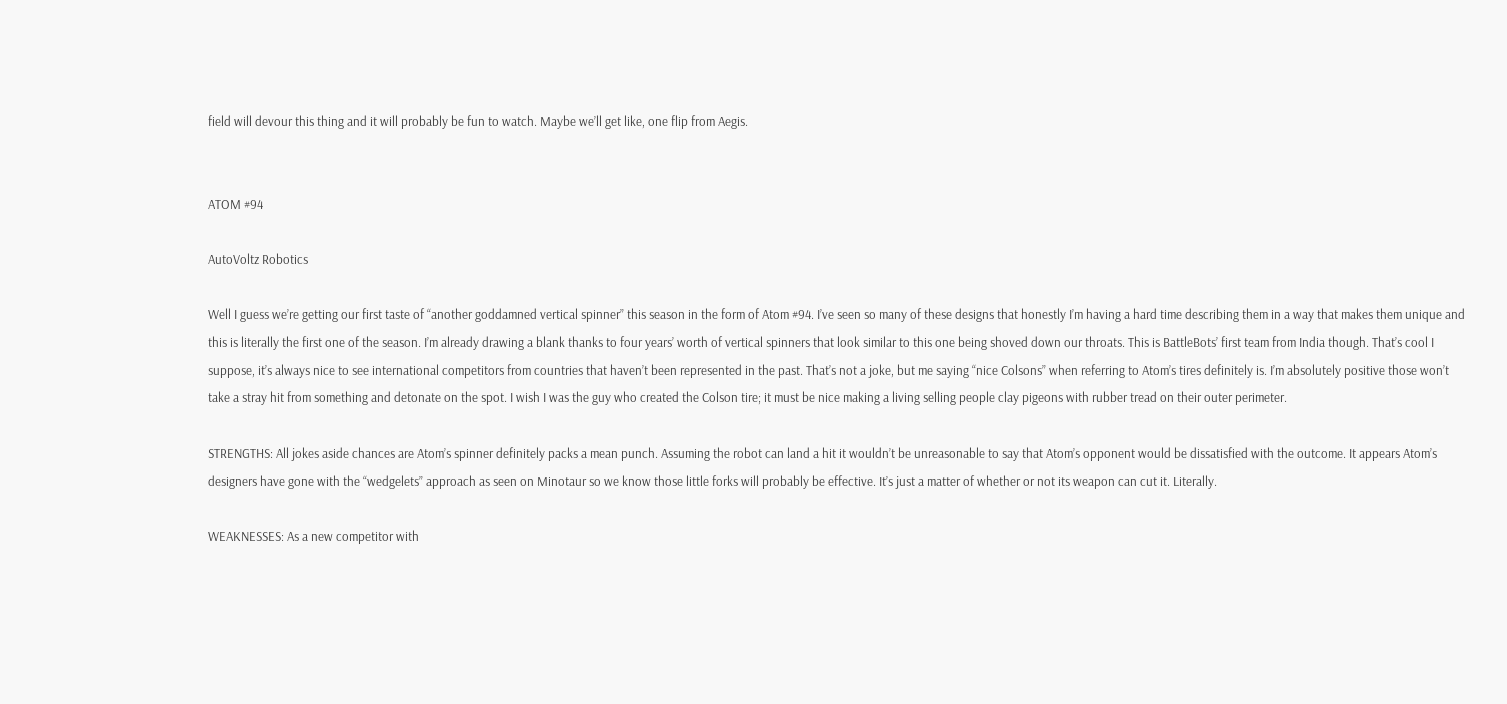field will devour this thing and it will probably be fun to watch. Maybe we’ll get like, one flip from Aegis.


ATOM #94

AutoVoltz Robotics

Well I guess we’re getting our first taste of “another goddamned vertical spinner” this season in the form of Atom #94. I’ve seen so many of these designs that honestly I’m having a hard time describing them in a way that makes them unique and this is literally the first one of the season. I’m already drawing a blank thanks to four years’ worth of vertical spinners that look similar to this one being shoved down our throats. This is BattleBots’ first team from India though. That’s cool I suppose, it’s always nice to see international competitors from countries that haven’t been represented in the past. That’s not a joke, but me saying “nice Colsons” when referring to Atom’s tires definitely is. I’m absolutely positive those won’t take a stray hit from something and detonate on the spot. I wish I was the guy who created the Colson tire; it must be nice making a living selling people clay pigeons with rubber tread on their outer perimeter.

STRENGTHS: All jokes aside chances are Atom’s spinner definitely packs a mean punch. Assuming the robot can land a hit it wouldn’t be unreasonable to say that Atom’s opponent would be dissatisfied with the outcome. It appears Atom’s designers have gone with the “wedgelets” approach as seen on Minotaur so we know those little forks will probably be effective. It’s just a matter of whether or not its weapon can cut it. Literally.

WEAKNESSES: As a new competitor with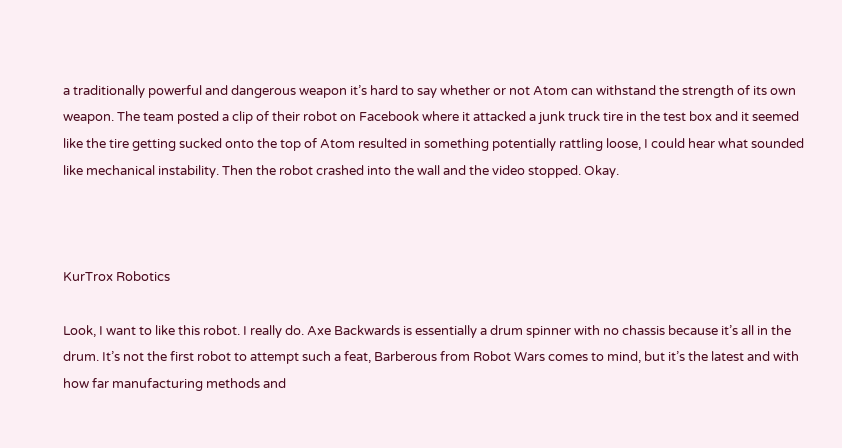a traditionally powerful and dangerous weapon it’s hard to say whether or not Atom can withstand the strength of its own weapon. The team posted a clip of their robot on Facebook where it attacked a junk truck tire in the test box and it seemed like the tire getting sucked onto the top of Atom resulted in something potentially rattling loose, I could hear what sounded like mechanical instability. Then the robot crashed into the wall and the video stopped. Okay.



KurTrox Robotics

Look, I want to like this robot. I really do. Axe Backwards is essentially a drum spinner with no chassis because it’s all in the drum. It’s not the first robot to attempt such a feat, Barberous from Robot Wars comes to mind, but it’s the latest and with how far manufacturing methods and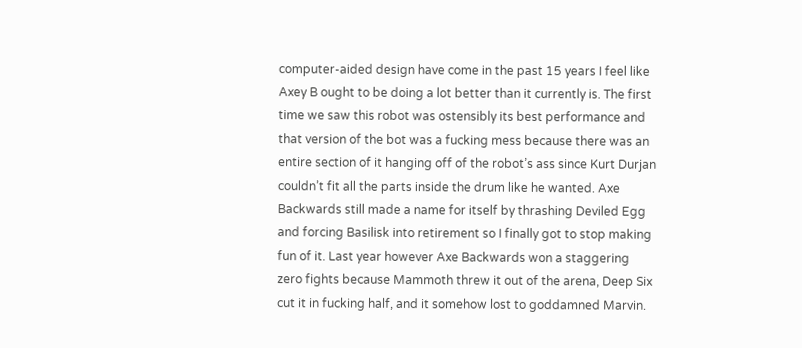computer-aided design have come in the past 15 years I feel like Axey B ought to be doing a lot better than it currently is. The first time we saw this robot was ostensibly its best performance and that version of the bot was a fucking mess because there was an entire section of it hanging off of the robot’s ass since Kurt Durjan couldn’t fit all the parts inside the drum like he wanted. Axe Backwards still made a name for itself by thrashing Deviled Egg and forcing Basilisk into retirement so I finally got to stop making fun of it. Last year however Axe Backwards won a staggering zero fights because Mammoth threw it out of the arena, Deep Six cut it in fucking half, and it somehow lost to goddamned Marvin.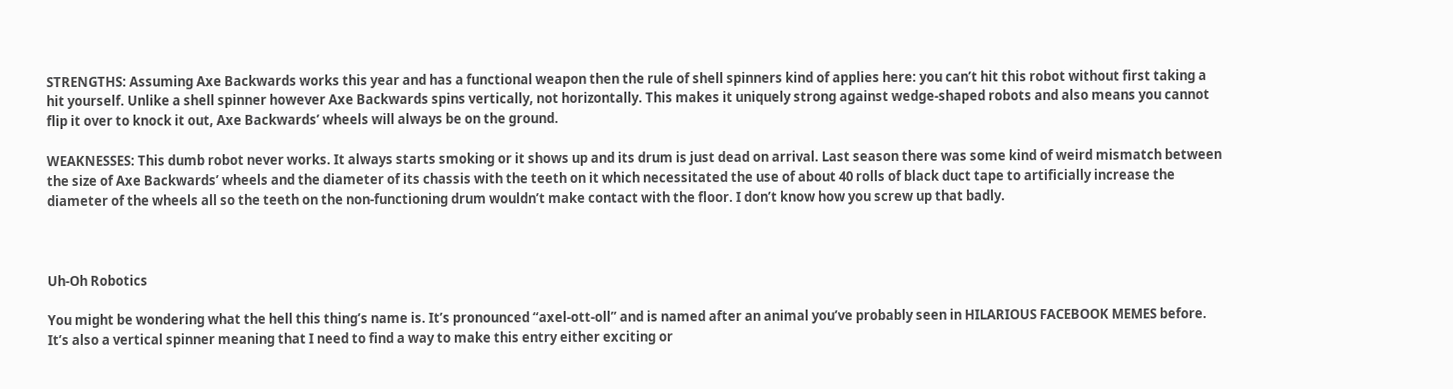STRENGTHS: Assuming Axe Backwards works this year and has a functional weapon then the rule of shell spinners kind of applies here: you can’t hit this robot without first taking a hit yourself. Unlike a shell spinner however Axe Backwards spins vertically, not horizontally. This makes it uniquely strong against wedge-shaped robots and also means you cannot flip it over to knock it out, Axe Backwards’ wheels will always be on the ground.

WEAKNESSES: This dumb robot never works. It always starts smoking or it shows up and its drum is just dead on arrival. Last season there was some kind of weird mismatch between the size of Axe Backwards’ wheels and the diameter of its chassis with the teeth on it which necessitated the use of about 40 rolls of black duct tape to artificially increase the diameter of the wheels all so the teeth on the non-functioning drum wouldn’t make contact with the floor. I don’t know how you screw up that badly.



Uh-Oh Robotics

You might be wondering what the hell this thing’s name is. It’s pronounced “axel-ott-oll” and is named after an animal you’ve probably seen in HILARIOUS FACEBOOK MEMES before. It’s also a vertical spinner meaning that I need to find a way to make this entry either exciting or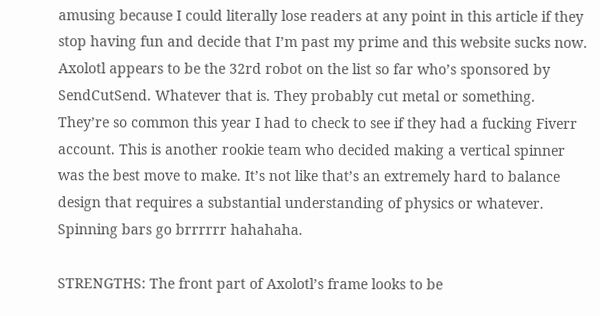amusing because I could literally lose readers at any point in this article if they stop having fun and decide that I’m past my prime and this website sucks now. Axolotl appears to be the 32rd robot on the list so far who’s sponsored by SendCutSend. Whatever that is. They probably cut metal or something. They’re so common this year I had to check to see if they had a fucking Fiverr account. This is another rookie team who decided making a vertical spinner was the best move to make. It’s not like that’s an extremely hard to balance design that requires a substantial understanding of physics or whatever. Spinning bars go brrrrrr hahahaha.

STRENGTHS: The front part of Axolotl’s frame looks to be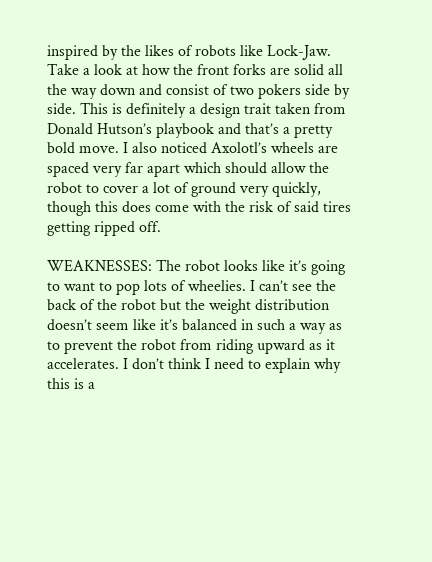inspired by the likes of robots like Lock-Jaw. Take a look at how the front forks are solid all the way down and consist of two pokers side by side. This is definitely a design trait taken from Donald Hutson’s playbook and that’s a pretty bold move. I also noticed Axolotl’s wheels are spaced very far apart which should allow the robot to cover a lot of ground very quickly, though this does come with the risk of said tires getting ripped off.

WEAKNESSES: The robot looks like it’s going to want to pop lots of wheelies. I can’t see the back of the robot but the weight distribution doesn’t seem like it’s balanced in such a way as to prevent the robot from riding upward as it accelerates. I don’t think I need to explain why this is a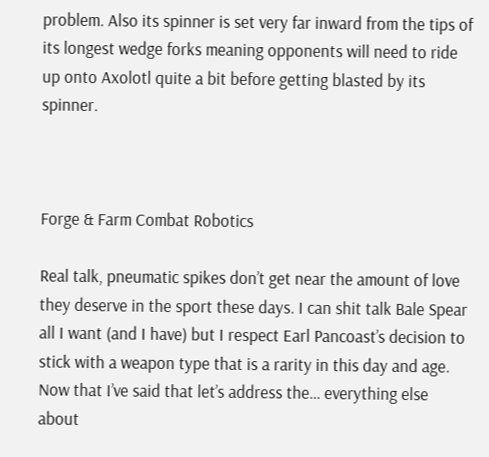problem. Also its spinner is set very far inward from the tips of its longest wedge forks meaning opponents will need to ride up onto Axolotl quite a bit before getting blasted by its spinner.



Forge & Farm Combat Robotics

Real talk, pneumatic spikes don’t get near the amount of love they deserve in the sport these days. I can shit talk Bale Spear all I want (and I have) but I respect Earl Pancoast’s decision to stick with a weapon type that is a rarity in this day and age. Now that I’ve said that let’s address the… everything else about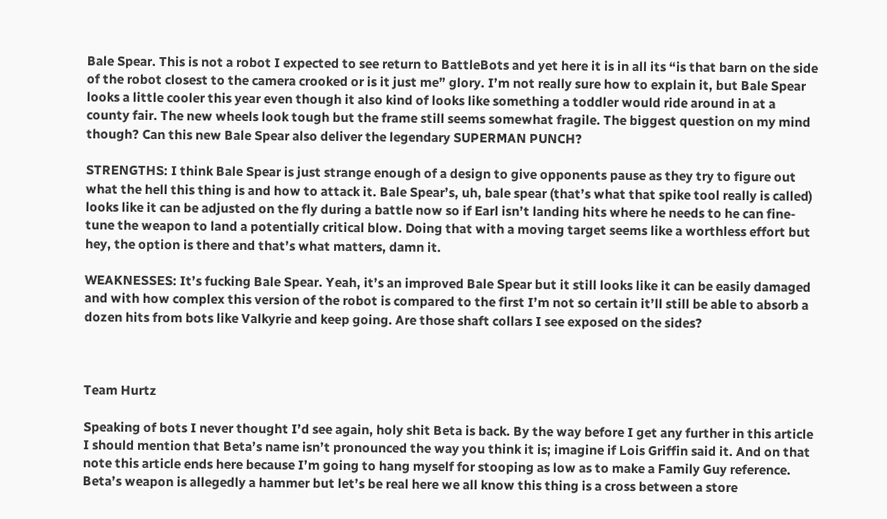Bale Spear. This is not a robot I expected to see return to BattleBots and yet here it is in all its “is that barn on the side of the robot closest to the camera crooked or is it just me” glory. I’m not really sure how to explain it, but Bale Spear looks a little cooler this year even though it also kind of looks like something a toddler would ride around in at a county fair. The new wheels look tough but the frame still seems somewhat fragile. The biggest question on my mind though? Can this new Bale Spear also deliver the legendary SUPERMAN PUNCH?

STRENGTHS: I think Bale Spear is just strange enough of a design to give opponents pause as they try to figure out what the hell this thing is and how to attack it. Bale Spear’s, uh, bale spear (that’s what that spike tool really is called) looks like it can be adjusted on the fly during a battle now so if Earl isn’t landing hits where he needs to he can fine-tune the weapon to land a potentially critical blow. Doing that with a moving target seems like a worthless effort but hey, the option is there and that’s what matters, damn it.

WEAKNESSES: It’s fucking Bale Spear. Yeah, it’s an improved Bale Spear but it still looks like it can be easily damaged and with how complex this version of the robot is compared to the first I’m not so certain it’ll still be able to absorb a dozen hits from bots like Valkyrie and keep going. Are those shaft collars I see exposed on the sides?



Team Hurtz

Speaking of bots I never thought I’d see again, holy shit Beta is back. By the way before I get any further in this article I should mention that Beta’s name isn’t pronounced the way you think it is; imagine if Lois Griffin said it. And on that note this article ends here because I’m going to hang myself for stooping as low as to make a Family Guy reference. Beta’s weapon is allegedly a hammer but let’s be real here we all know this thing is a cross between a store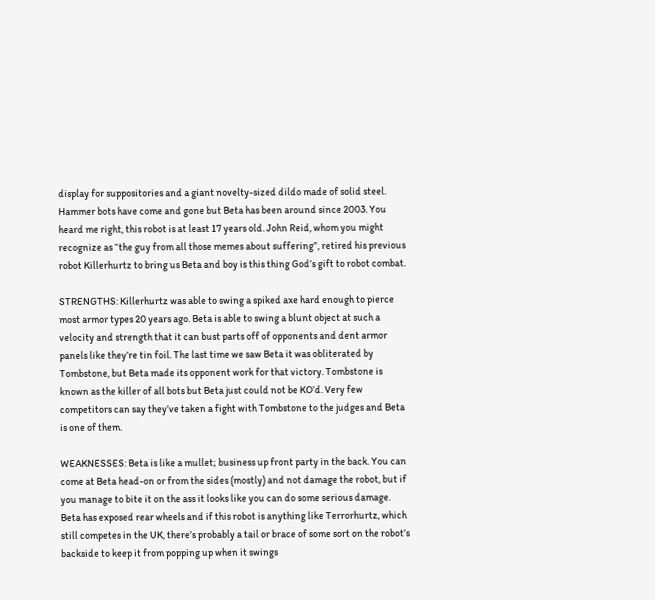display for suppositories and a giant novelty-sized dildo made of solid steel. Hammer bots have come and gone but Beta has been around since 2003. You heard me right, this robot is at least 17 years old. John Reid, whom you might recognize as “the guy from all those memes about suffering”, retired his previous robot Killerhurtz to bring us Beta and boy is this thing God’s gift to robot combat.

STRENGTHS: Killerhurtz was able to swing a spiked axe hard enough to pierce most armor types 20 years ago. Beta is able to swing a blunt object at such a velocity and strength that it can bust parts off of opponents and dent armor panels like they’re tin foil. The last time we saw Beta it was obliterated by Tombstone, but Beta made its opponent work for that victory. Tombstone is known as the killer of all bots but Beta just could not be KO’d. Very few competitors can say they’ve taken a fight with Tombstone to the judges and Beta is one of them.

WEAKNESSES: Beta is like a mullet; business up front party in the back. You can come at Beta head-on or from the sides (mostly) and not damage the robot, but if you manage to bite it on the ass it looks like you can do some serious damage. Beta has exposed rear wheels and if this robot is anything like Terrorhurtz, which still competes in the UK, there’s probably a tail or brace of some sort on the robot’s backside to keep it from popping up when it swings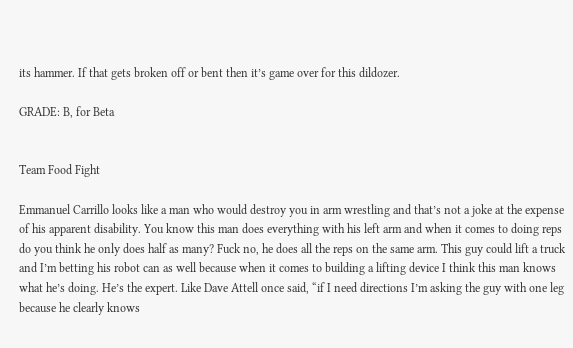its hammer. If that gets broken off or bent then it’s game over for this dildozer.

GRADE: B, for Beta


Team Food Fight

Emmanuel Carrillo looks like a man who would destroy you in arm wrestling and that’s not a joke at the expense of his apparent disability. You know this man does everything with his left arm and when it comes to doing reps do you think he only does half as many? Fuck no, he does all the reps on the same arm. This guy could lift a truck and I’m betting his robot can as well because when it comes to building a lifting device I think this man knows what he’s doing. He’s the expert. Like Dave Attell once said, “if I need directions I’m asking the guy with one leg because he clearly knows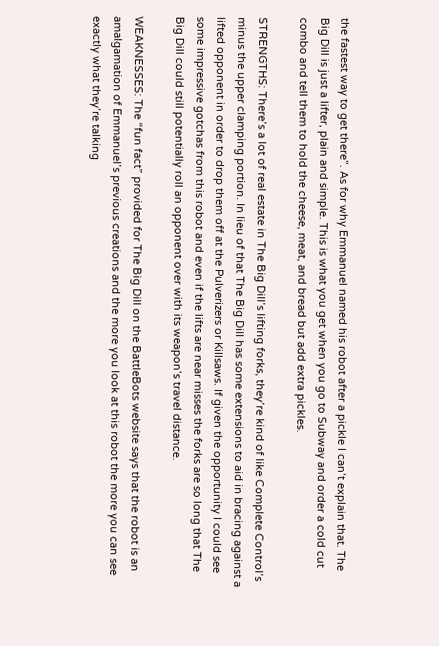the fastest way to get there”. As for why Emmanuel named his robot after a pickle I can’t explain that. The Big Dill is just a lifter, plain and simple. This is what you get when you go to Subway and order a cold cut combo and tell them to hold the cheese, meat, and bread but add extra pickles.

STRENGTHS: There’s a lot of real estate in The Big Dill’s lifting forks, they’re kind of like Complete Control’s minus the upper clamping portion. In lieu of that The Big Dill has some extensions to aid in bracing against a lifted opponent in order to drop them off at the Pulverizers or Killsaws. If given the opportunity I could see some impressive gotchas from this robot and even if the lifts are near misses the forks are so long that The Big Dill could still potentially roll an opponent over with its weapon’s travel distance.

WEAKNESSES: The “fun fact” provided for The Big Dill on the BattleBots website says that the robot is an amalgamation of Emmanuel’s previous creations and the more you look at this robot the more you can see exactly what they’re talking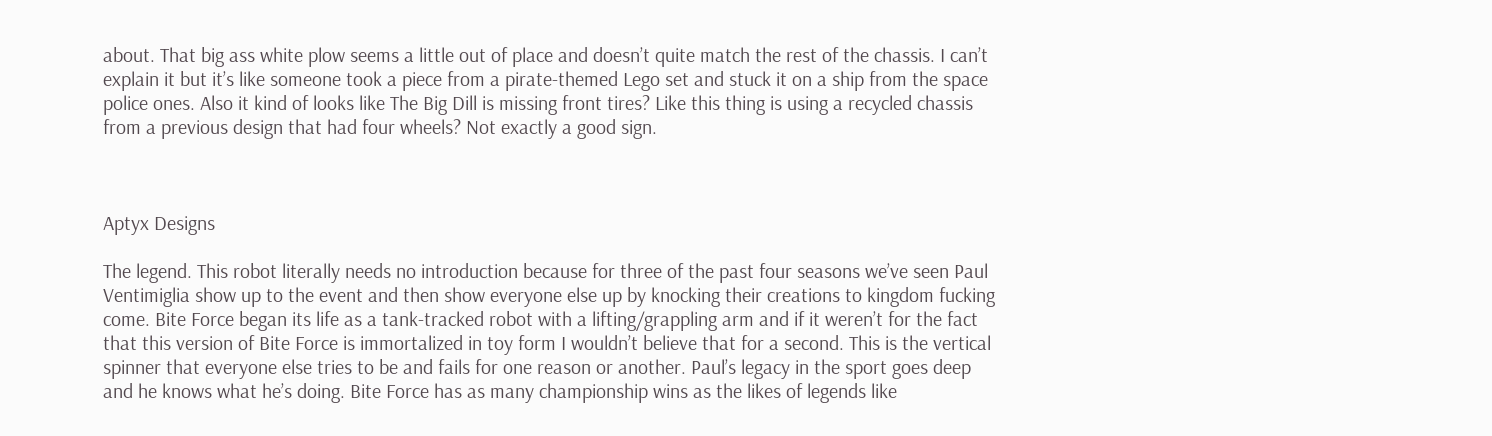about. That big ass white plow seems a little out of place and doesn’t quite match the rest of the chassis. I can’t explain it but it’s like someone took a piece from a pirate-themed Lego set and stuck it on a ship from the space police ones. Also it kind of looks like The Big Dill is missing front tires? Like this thing is using a recycled chassis from a previous design that had four wheels? Not exactly a good sign.



Aptyx Designs

The legend. This robot literally needs no introduction because for three of the past four seasons we’ve seen Paul Ventimiglia show up to the event and then show everyone else up by knocking their creations to kingdom fucking come. Bite Force began its life as a tank-tracked robot with a lifting/grappling arm and if it weren’t for the fact that this version of Bite Force is immortalized in toy form I wouldn’t believe that for a second. This is the vertical spinner that everyone else tries to be and fails for one reason or another. Paul’s legacy in the sport goes deep and he knows what he’s doing. Bite Force has as many championship wins as the likes of legends like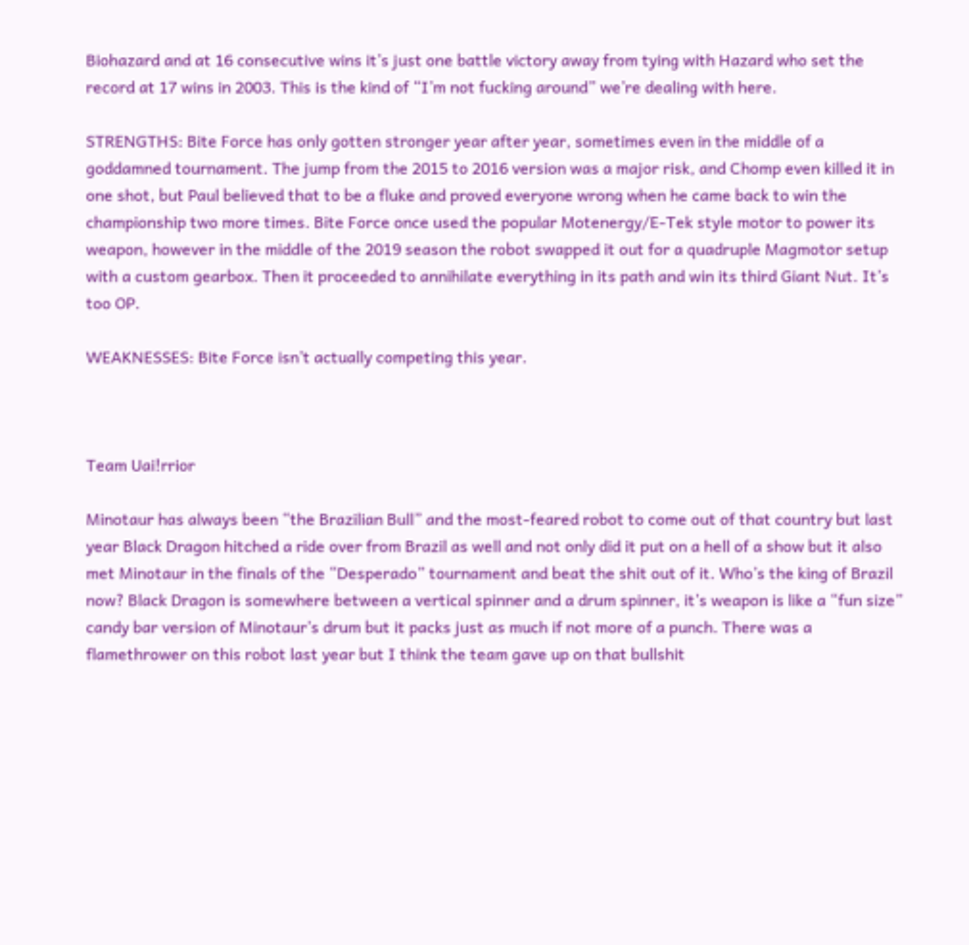Biohazard and at 16 consecutive wins it’s just one battle victory away from tying with Hazard who set the record at 17 wins in 2003. This is the kind of “I’m not fucking around” we’re dealing with here.

STRENGTHS: Bite Force has only gotten stronger year after year, sometimes even in the middle of a goddamned tournament. The jump from the 2015 to 2016 version was a major risk, and Chomp even killed it in one shot, but Paul believed that to be a fluke and proved everyone wrong when he came back to win the championship two more times. Bite Force once used the popular Motenergy/E-Tek style motor to power its weapon, however in the middle of the 2019 season the robot swapped it out for a quadruple Magmotor setup with a custom gearbox. Then it proceeded to annihilate everything in its path and win its third Giant Nut. It’s too OP.

WEAKNESSES: Bite Force isn’t actually competing this year.



Team Uai!rrior

Minotaur has always been “the Brazilian Bull” and the most-feared robot to come out of that country but last year Black Dragon hitched a ride over from Brazil as well and not only did it put on a hell of a show but it also met Minotaur in the finals of the “Desperado” tournament and beat the shit out of it. Who’s the king of Brazil now? Black Dragon is somewhere between a vertical spinner and a drum spinner, it’s weapon is like a “fun size” candy bar version of Minotaur’s drum but it packs just as much if not more of a punch. There was a flamethrower on this robot last year but I think the team gave up on that bullshit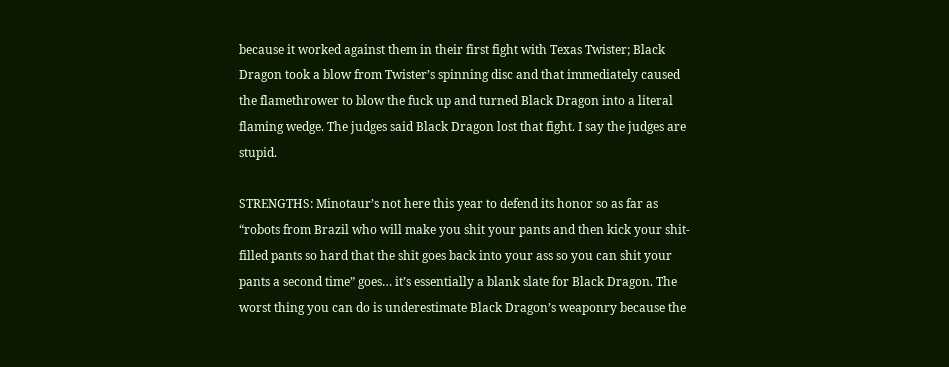because it worked against them in their first fight with Texas Twister; Black Dragon took a blow from Twister’s spinning disc and that immediately caused the flamethrower to blow the fuck up and turned Black Dragon into a literal flaming wedge. The judges said Black Dragon lost that fight. I say the judges are stupid.

STRENGTHS: Minotaur’s not here this year to defend its honor so as far as “robots from Brazil who will make you shit your pants and then kick your shit-filled pants so hard that the shit goes back into your ass so you can shit your pants a second time” goes… it’s essentially a blank slate for Black Dragon. The worst thing you can do is underestimate Black Dragon’s weaponry because the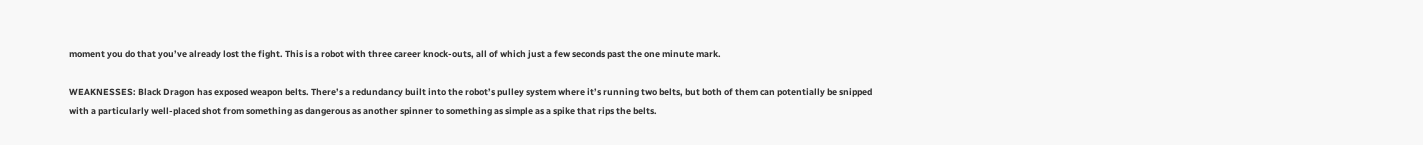moment you do that you’ve already lost the fight. This is a robot with three career knock-outs, all of which just a few seconds past the one minute mark.

WEAKNESSES: Black Dragon has exposed weapon belts. There’s a redundancy built into the robot’s pulley system where it’s running two belts, but both of them can potentially be snipped with a particularly well-placed shot from something as dangerous as another spinner to something as simple as a spike that rips the belts.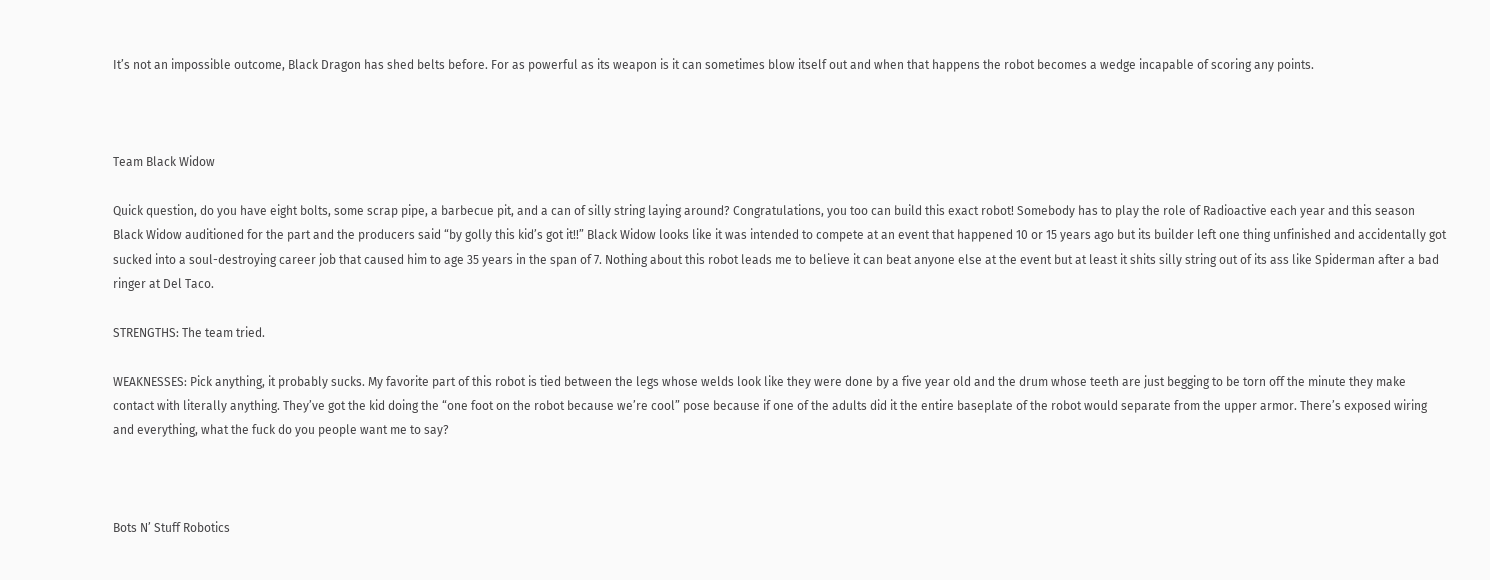It’s not an impossible outcome, Black Dragon has shed belts before. For as powerful as its weapon is it can sometimes blow itself out and when that happens the robot becomes a wedge incapable of scoring any points.



Team Black Widow

Quick question, do you have eight bolts, some scrap pipe, a barbecue pit, and a can of silly string laying around? Congratulations, you too can build this exact robot! Somebody has to play the role of Radioactive each year and this season Black Widow auditioned for the part and the producers said “by golly this kid’s got it!!” Black Widow looks like it was intended to compete at an event that happened 10 or 15 years ago but its builder left one thing unfinished and accidentally got sucked into a soul-destroying career job that caused him to age 35 years in the span of 7. Nothing about this robot leads me to believe it can beat anyone else at the event but at least it shits silly string out of its ass like Spiderman after a bad ringer at Del Taco.

STRENGTHS: The team tried.

WEAKNESSES: Pick anything, it probably sucks. My favorite part of this robot is tied between the legs whose welds look like they were done by a five year old and the drum whose teeth are just begging to be torn off the minute they make contact with literally anything. They’ve got the kid doing the “one foot on the robot because we’re cool” pose because if one of the adults did it the entire baseplate of the robot would separate from the upper armor. There’s exposed wiring and everything, what the fuck do you people want me to say?



Bots N’ Stuff Robotics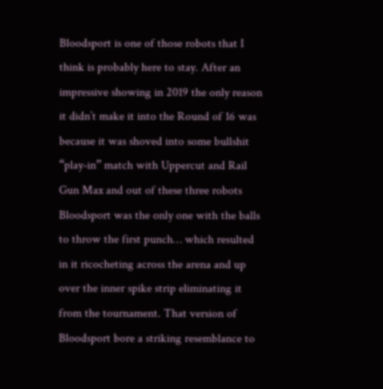Bloodsport is one of those robots that I think is probably here to stay. After an impressive showing in 2019 the only reason it didn’t make it into the Round of 16 was because it was shoved into some bullshit “play-in” match with Uppercut and Rail Gun Max and out of these three robots Bloodsport was the only one with the balls to throw the first punch… which resulted in it ricocheting across the arena and up over the inner spike strip eliminating it from the tournament. That version of Bloodsport bore a striking resemblance to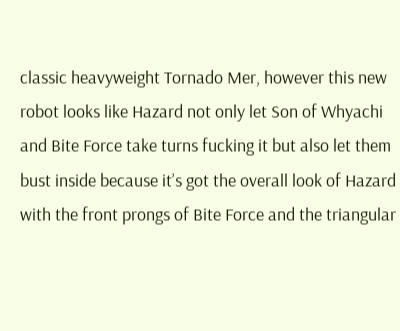classic heavyweight Tornado Mer, however this new robot looks like Hazard not only let Son of Whyachi and Bite Force take turns fucking it but also let them bust inside because it’s got the overall look of Hazard with the front prongs of Bite Force and the triangular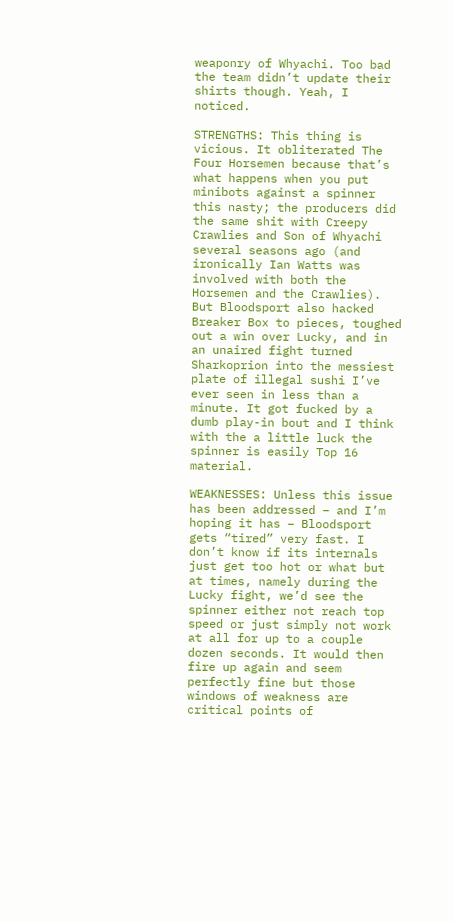weaponry of Whyachi. Too bad the team didn’t update their shirts though. Yeah, I noticed.

STRENGTHS: This thing is vicious. It obliterated The Four Horsemen because that’s what happens when you put minibots against a spinner this nasty; the producers did the same shit with Creepy Crawlies and Son of Whyachi several seasons ago (and ironically Ian Watts was involved with both the Horsemen and the Crawlies). But Bloodsport also hacked Breaker Box to pieces, toughed out a win over Lucky, and in an unaired fight turned Sharkoprion into the messiest plate of illegal sushi I’ve ever seen in less than a minute. It got fucked by a dumb play-in bout and I think with the a little luck the spinner is easily Top 16 material.

WEAKNESSES: Unless this issue has been addressed – and I’m hoping it has – Bloodsport gets “tired” very fast. I don’t know if its internals just get too hot or what but at times, namely during the Lucky fight, we’d see the spinner either not reach top speed or just simply not work at all for up to a couple dozen seconds. It would then fire up again and seem perfectly fine but those windows of weakness are critical points of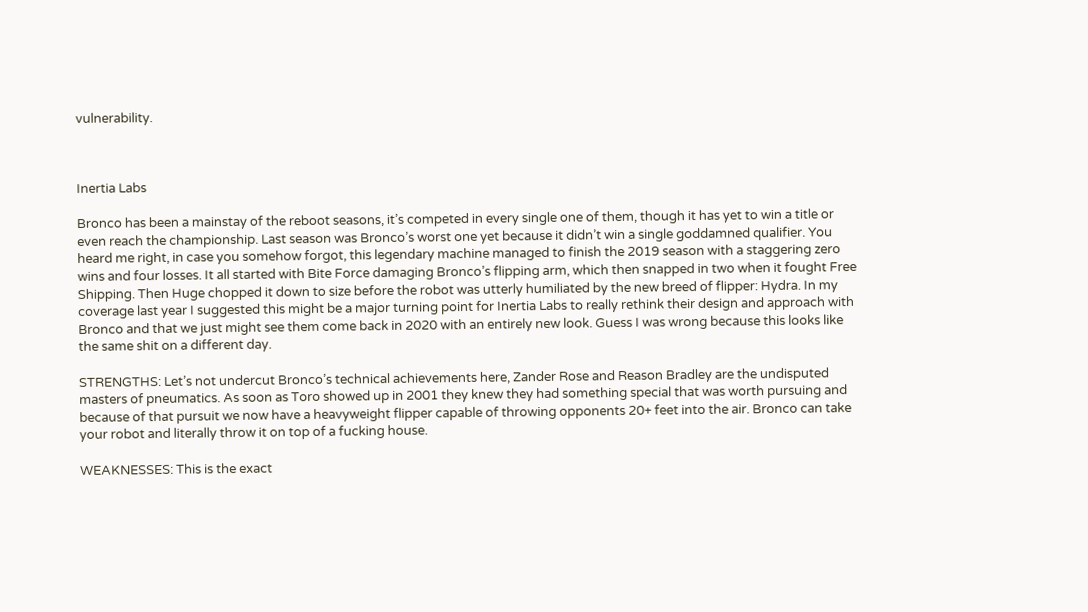vulnerability.



Inertia Labs

Bronco has been a mainstay of the reboot seasons, it’s competed in every single one of them, though it has yet to win a title or even reach the championship. Last season was Bronco’s worst one yet because it didn’t win a single goddamned qualifier. You heard me right, in case you somehow forgot, this legendary machine managed to finish the 2019 season with a staggering zero wins and four losses. It all started with Bite Force damaging Bronco’s flipping arm, which then snapped in two when it fought Free Shipping. Then Huge chopped it down to size before the robot was utterly humiliated by the new breed of flipper: Hydra. In my coverage last year I suggested this might be a major turning point for Inertia Labs to really rethink their design and approach with Bronco and that we just might see them come back in 2020 with an entirely new look. Guess I was wrong because this looks like the same shit on a different day.

STRENGTHS: Let’s not undercut Bronco’s technical achievements here, Zander Rose and Reason Bradley are the undisputed masters of pneumatics. As soon as Toro showed up in 2001 they knew they had something special that was worth pursuing and because of that pursuit we now have a heavyweight flipper capable of throwing opponents 20+ feet into the air. Bronco can take your robot and literally throw it on top of a fucking house.

WEAKNESSES: This is the exact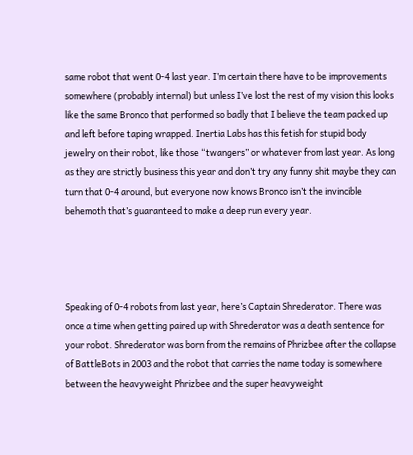same robot that went 0-4 last year. I’m certain there have to be improvements somewhere (probably internal) but unless I’ve lost the rest of my vision this looks like the same Bronco that performed so badly that I believe the team packed up and left before taping wrapped. Inertia Labs has this fetish for stupid body jewelry on their robot, like those “twangers” or whatever from last year. As long as they are strictly business this year and don’t try any funny shit maybe they can turn that 0-4 around, but everyone now knows Bronco isn’t the invincible behemoth that’s guaranteed to make a deep run every year.




Speaking of 0-4 robots from last year, here’s Captain Shrederator. There was once a time when getting paired up with Shrederator was a death sentence for your robot. Shrederator was born from the remains of Phrizbee after the collapse of BattleBots in 2003 and the robot that carries the name today is somewhere between the heavyweight Phrizbee and the super heavyweight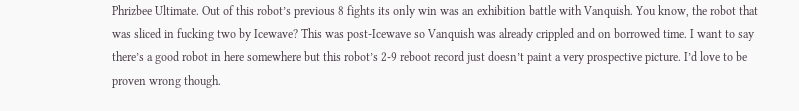Phrizbee Ultimate. Out of this robot’s previous 8 fights its only win was an exhibition battle with Vanquish. You know, the robot that was sliced in fucking two by Icewave? This was post-Icewave so Vanquish was already crippled and on borrowed time. I want to say there’s a good robot in here somewhere but this robot’s 2-9 reboot record just doesn’t paint a very prospective picture. I’d love to be proven wrong though.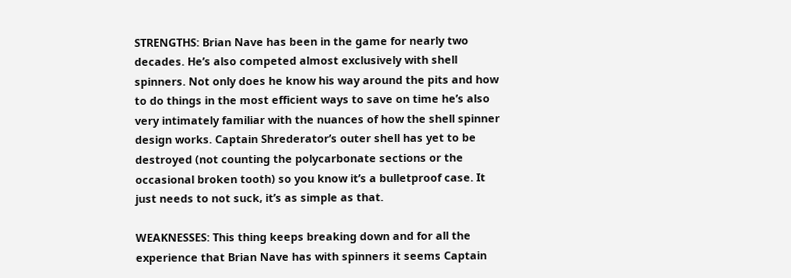STRENGTHS: Brian Nave has been in the game for nearly two decades. He’s also competed almost exclusively with shell spinners. Not only does he know his way around the pits and how to do things in the most efficient ways to save on time he’s also very intimately familiar with the nuances of how the shell spinner design works. Captain Shrederator’s outer shell has yet to be destroyed (not counting the polycarbonate sections or the occasional broken tooth) so you know it’s a bulletproof case. It just needs to not suck, it’s as simple as that.

WEAKNESSES: This thing keeps breaking down and for all the experience that Brian Nave has with spinners it seems Captain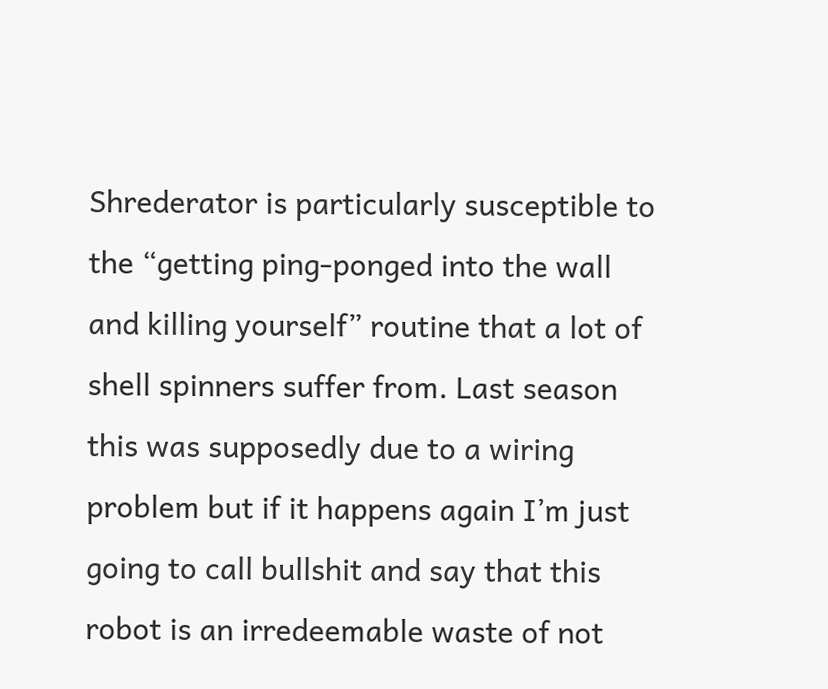Shrederator is particularly susceptible to the “getting ping-ponged into the wall and killing yourself” routine that a lot of shell spinners suffer from. Last season this was supposedly due to a wiring problem but if it happens again I’m just going to call bullshit and say that this robot is an irredeemable waste of not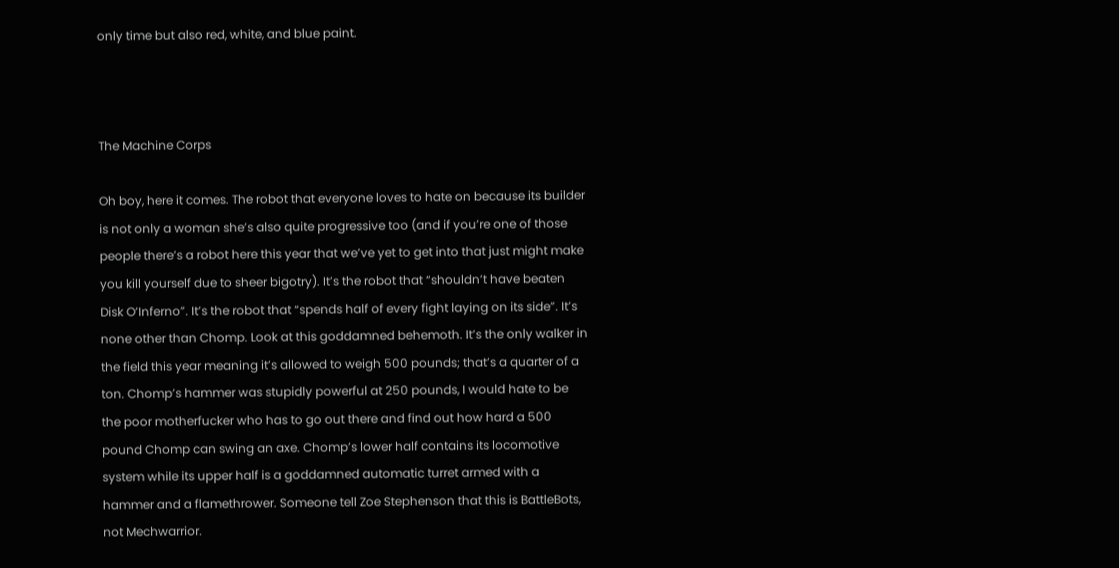only time but also red, white, and blue paint.



The Machine Corps

Oh boy, here it comes. The robot that everyone loves to hate on because its builder is not only a woman she’s also quite progressive too (and if you’re one of those people there’s a robot here this year that we’ve yet to get into that just might make you kill yourself due to sheer bigotry). It’s the robot that “shouldn’t have beaten Disk O’Inferno”. It’s the robot that “spends half of every fight laying on its side”. It’s none other than Chomp. Look at this goddamned behemoth. It’s the only walker in the field this year meaning it’s allowed to weigh 500 pounds; that’s a quarter of a ton. Chomp’s hammer was stupidly powerful at 250 pounds, I would hate to be the poor motherfucker who has to go out there and find out how hard a 500 pound Chomp can swing an axe. Chomp’s lower half contains its locomotive system while its upper half is a goddamned automatic turret armed with a hammer and a flamethrower. Someone tell Zoe Stephenson that this is BattleBots, not Mechwarrior.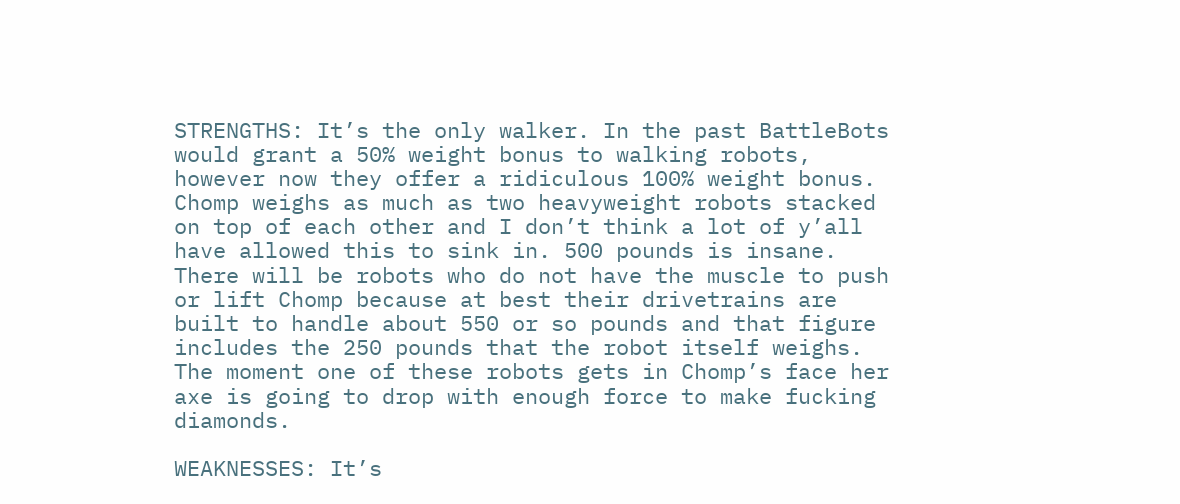STRENGTHS: It’s the only walker. In the past BattleBots would grant a 50% weight bonus to walking robots, however now they offer a ridiculous 100% weight bonus. Chomp weighs as much as two heavyweight robots stacked on top of each other and I don’t think a lot of y’all have allowed this to sink in. 500 pounds is insane. There will be robots who do not have the muscle to push or lift Chomp because at best their drivetrains are built to handle about 550 or so pounds and that figure includes the 250 pounds that the robot itself weighs. The moment one of these robots gets in Chomp’s face her axe is going to drop with enough force to make fucking diamonds.

WEAKNESSES: It’s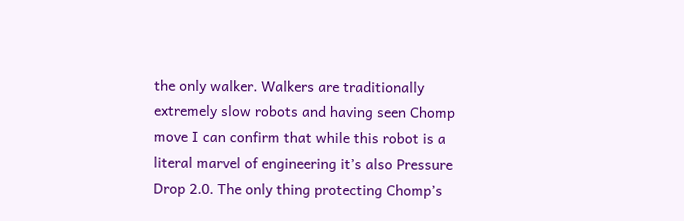the only walker. Walkers are traditionally extremely slow robots and having seen Chomp move I can confirm that while this robot is a literal marvel of engineering it’s also Pressure Drop 2.0. The only thing protecting Chomp’s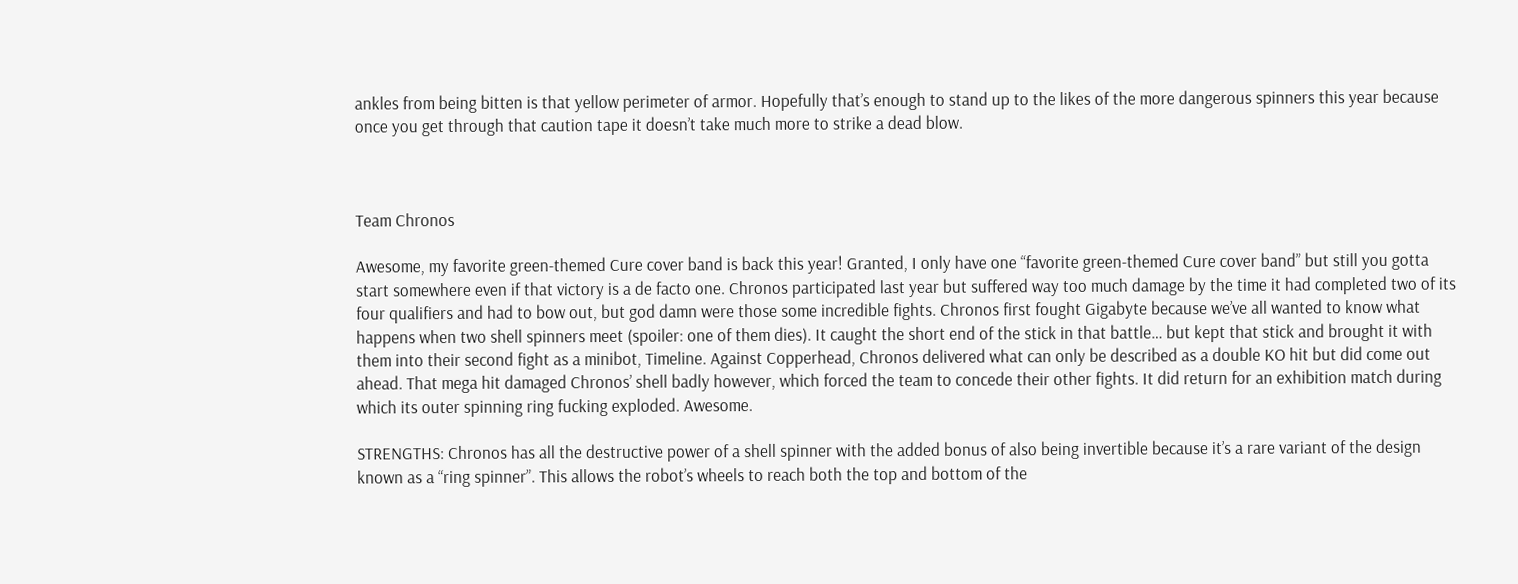ankles from being bitten is that yellow perimeter of armor. Hopefully that’s enough to stand up to the likes of the more dangerous spinners this year because once you get through that caution tape it doesn’t take much more to strike a dead blow.



Team Chronos

Awesome, my favorite green-themed Cure cover band is back this year! Granted, I only have one “favorite green-themed Cure cover band” but still you gotta start somewhere even if that victory is a de facto one. Chronos participated last year but suffered way too much damage by the time it had completed two of its four qualifiers and had to bow out, but god damn were those some incredible fights. Chronos first fought Gigabyte because we’ve all wanted to know what happens when two shell spinners meet (spoiler: one of them dies). It caught the short end of the stick in that battle… but kept that stick and brought it with them into their second fight as a minibot, Timeline. Against Copperhead, Chronos delivered what can only be described as a double KO hit but did come out ahead. That mega hit damaged Chronos’ shell badly however, which forced the team to concede their other fights. It did return for an exhibition match during which its outer spinning ring fucking exploded. Awesome.

STRENGTHS: Chronos has all the destructive power of a shell spinner with the added bonus of also being invertible because it’s a rare variant of the design known as a “ring spinner”. This allows the robot’s wheels to reach both the top and bottom of the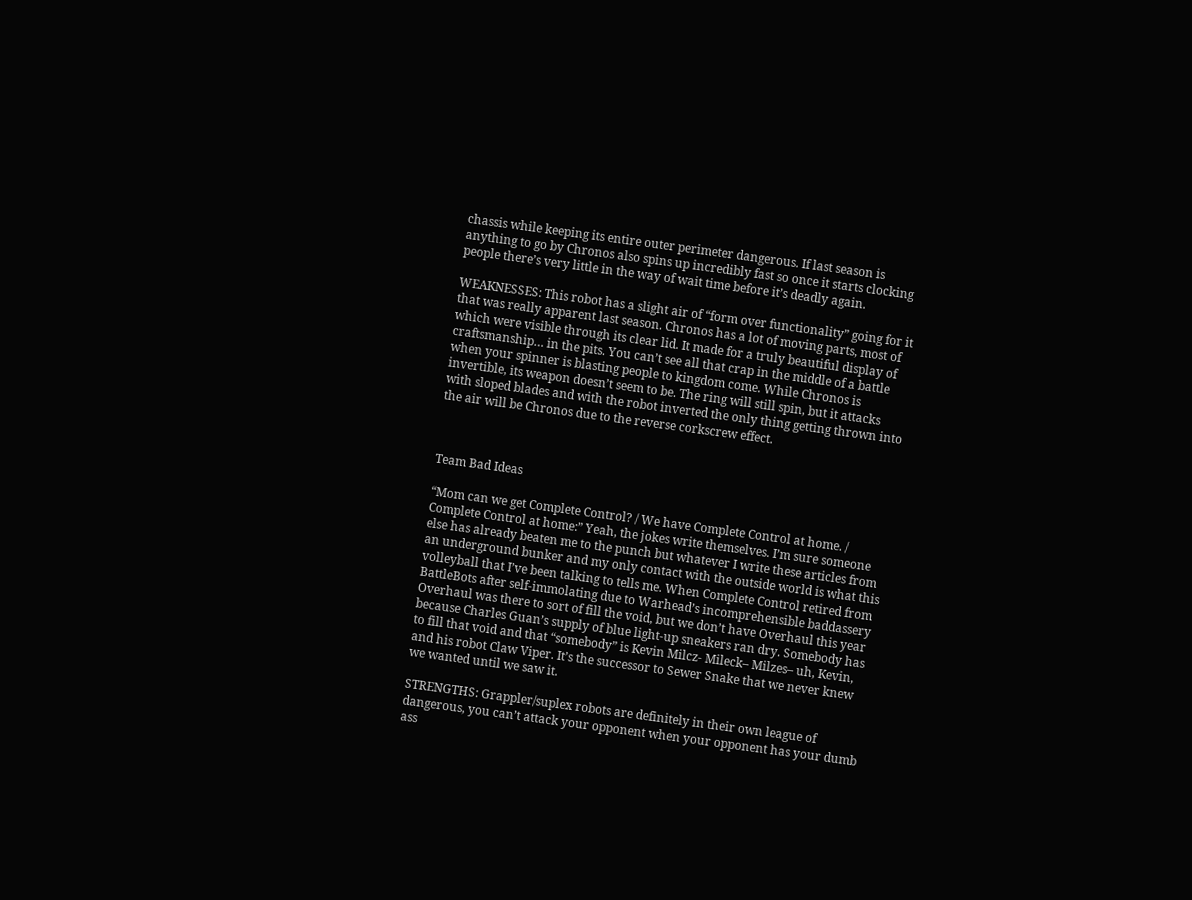chassis while keeping its entire outer perimeter dangerous. If last season is anything to go by Chronos also spins up incredibly fast so once it starts clocking people there’s very little in the way of wait time before it’s deadly again.

WEAKNESSES: This robot has a slight air of “form over functionality” going for it that was really apparent last season. Chronos has a lot of moving parts, most of which were visible through its clear lid. It made for a truly beautiful display of craftsmanship… in the pits. You can’t see all that crap in the middle of a battle when your spinner is blasting people to kingdom come. While Chronos is invertible, its weapon doesn’t seem to be. The ring will still spin, but it attacks with sloped blades and with the robot inverted the only thing getting thrown into the air will be Chronos due to the reverse corkscrew effect.



Team Bad Ideas

“Mom can we get Complete Control? / We have Complete Control at home. / Complete Control at home:” Yeah, the jokes write themselves. I’m sure someone else has already beaten me to the punch but whatever I write these articles from an underground bunker and my only contact with the outside world is what this volleyball that I’ve been talking to tells me. When Complete Control retired from BattleBots after self-immolating due to Warhead’s incomprehensible baddassery Overhaul was there to sort of fill the void, but we don’t have Overhaul this year because Charles Guan’s supply of blue light-up sneakers ran dry. Somebody has to fill that void and that “somebody” is Kevin Milcz- Mileck– Milzes– uh, Kevin, and his robot Claw Viper. It’s the successor to Sewer Snake that we never knew we wanted until we saw it.

STRENGTHS: Grappler/suplex robots are definitely in their own league of dangerous, you can’t attack your opponent when your opponent has your dumb ass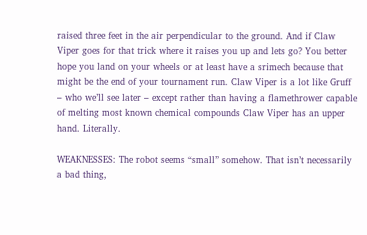raised three feet in the air perpendicular to the ground. And if Claw Viper goes for that trick where it raises you up and lets go? You better hope you land on your wheels or at least have a srimech because that might be the end of your tournament run. Claw Viper is a lot like Gruff – who we’ll see later – except rather than having a flamethrower capable of melting most known chemical compounds Claw Viper has an upper hand. Literally.

WEAKNESSES: The robot seems “small” somehow. That isn’t necessarily a bad thing,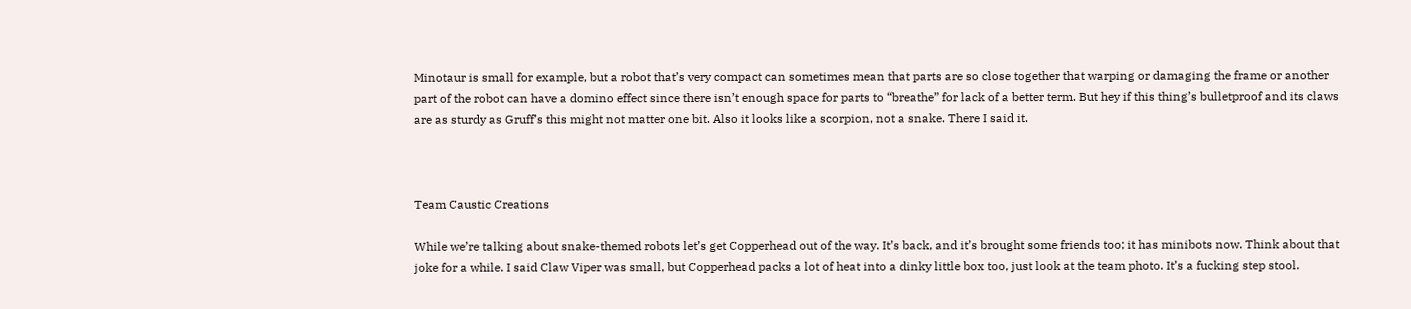Minotaur is small for example, but a robot that’s very compact can sometimes mean that parts are so close together that warping or damaging the frame or another part of the robot can have a domino effect since there isn’t enough space for parts to “breathe” for lack of a better term. But hey if this thing’s bulletproof and its claws are as sturdy as Gruff’s this might not matter one bit. Also it looks like a scorpion, not a snake. There I said it.



Team Caustic Creations

While we’re talking about snake-themed robots let’s get Copperhead out of the way. It’s back, and it’s brought some friends too; it has minibots now. Think about that joke for a while. I said Claw Viper was small, but Copperhead packs a lot of heat into a dinky little box too, just look at the team photo. It’s a fucking step stool.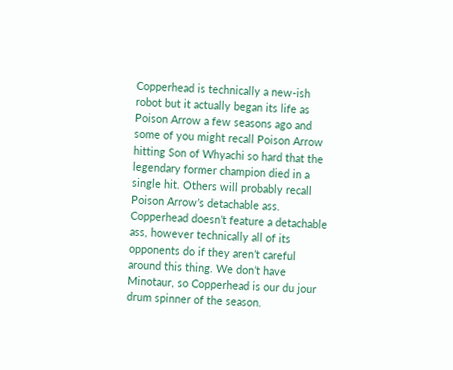Copperhead is technically a new-ish robot but it actually began its life as Poison Arrow a few seasons ago and some of you might recall Poison Arrow hitting Son of Whyachi so hard that the legendary former champion died in a single hit. Others will probably recall Poison Arrow’s detachable ass. Copperhead doesn’t feature a detachable ass, however technically all of its opponents do if they aren’t careful around this thing. We don’t have Minotaur, so Copperhead is our du jour drum spinner of the season.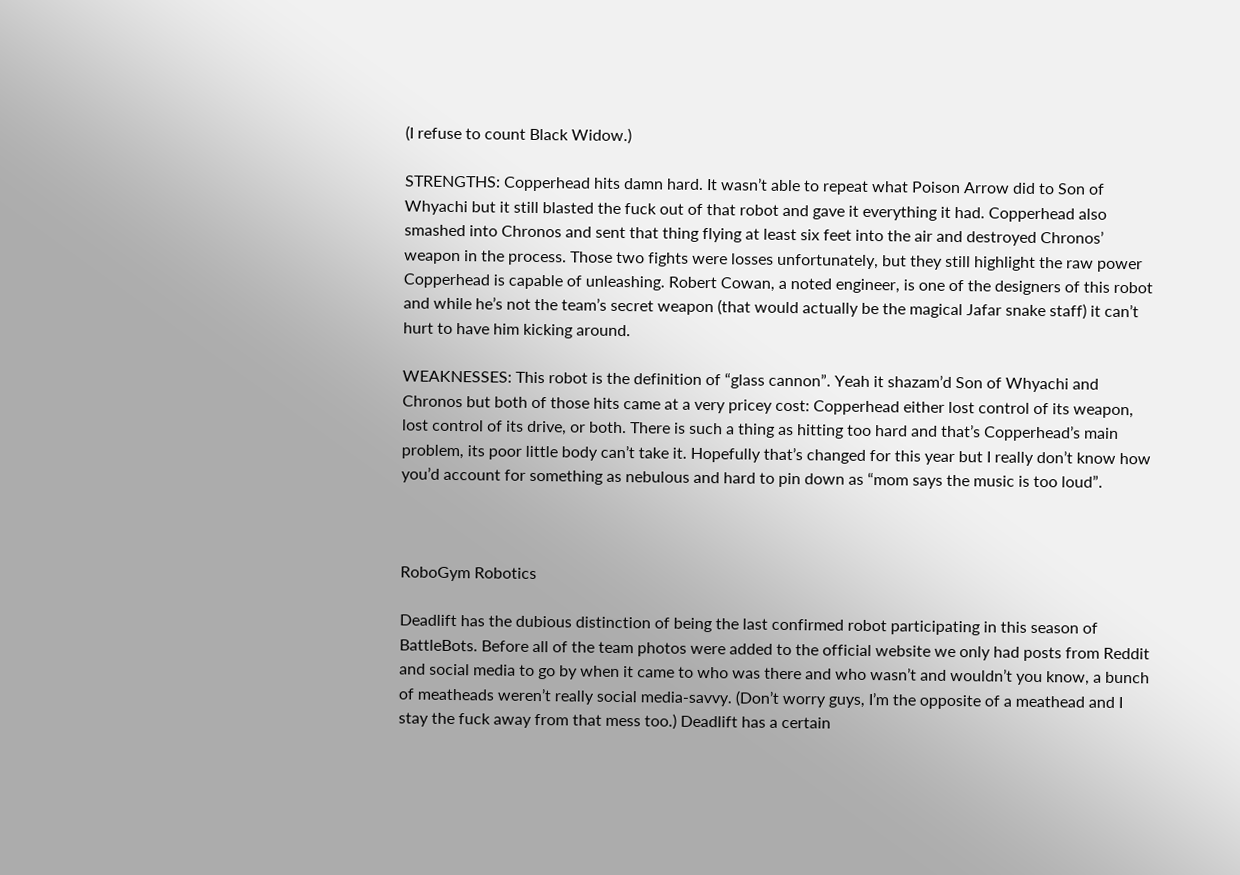(I refuse to count Black Widow.)

STRENGTHS: Copperhead hits damn hard. It wasn’t able to repeat what Poison Arrow did to Son of Whyachi but it still blasted the fuck out of that robot and gave it everything it had. Copperhead also smashed into Chronos and sent that thing flying at least six feet into the air and destroyed Chronos’ weapon in the process. Those two fights were losses unfortunately, but they still highlight the raw power Copperhead is capable of unleashing. Robert Cowan, a noted engineer, is one of the designers of this robot and while he’s not the team’s secret weapon (that would actually be the magical Jafar snake staff) it can’t hurt to have him kicking around.

WEAKNESSES: This robot is the definition of “glass cannon”. Yeah it shazam’d Son of Whyachi and Chronos but both of those hits came at a very pricey cost: Copperhead either lost control of its weapon, lost control of its drive, or both. There is such a thing as hitting too hard and that’s Copperhead’s main problem, its poor little body can’t take it. Hopefully that’s changed for this year but I really don’t know how you’d account for something as nebulous and hard to pin down as “mom says the music is too loud”.



RoboGym Robotics

Deadlift has the dubious distinction of being the last confirmed robot participating in this season of BattleBots. Before all of the team photos were added to the official website we only had posts from Reddit and social media to go by when it came to who was there and who wasn’t and wouldn’t you know, a bunch of meatheads weren’t really social media-savvy. (Don’t worry guys, I’m the opposite of a meathead and I stay the fuck away from that mess too.) Deadlift has a certain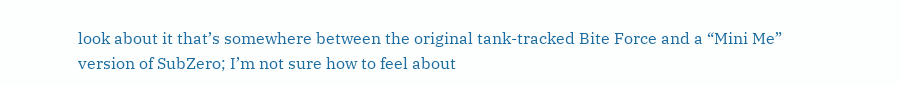look about it that’s somewhere between the original tank-tracked Bite Force and a “Mini Me” version of SubZero; I’m not sure how to feel about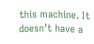this machine. It doesn’t have a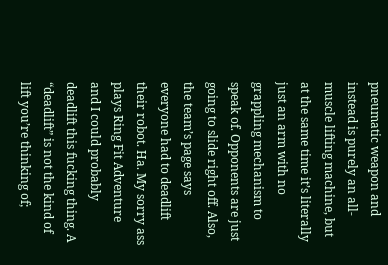pneumatic weapon and instead is purely an all-muscle lifting machine, but at the same time it’s literally just an arm with no grappling mechanism to speak of. Opponents are just going to slide right off. Also, the team’s page says everyone had to deadlift their robot. Ha. My sorry ass plays Ring Fit Adventure and I could probably deadlift this fucking thing. A “deadlift” is not the kind of lift you’re thinking of;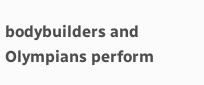bodybuilders and Olympians perform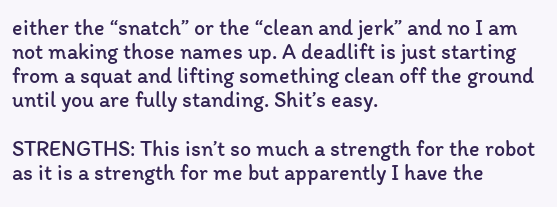either the “snatch” or the “clean and jerk” and no I am not making those names up. A deadlift is just starting from a squat and lifting something clean off the ground until you are fully standing. Shit’s easy.

STRENGTHS: This isn’t so much a strength for the robot as it is a strength for me but apparently I have the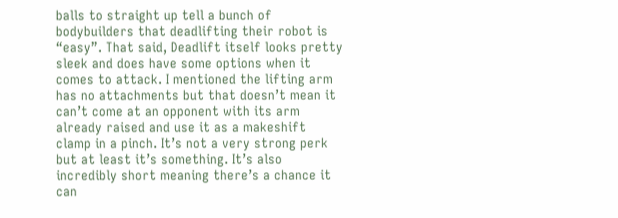balls to straight up tell a bunch of bodybuilders that deadlifting their robot is “easy”. That said, Deadlift itself looks pretty sleek and does have some options when it comes to attack. I mentioned the lifting arm has no attachments but that doesn’t mean it can’t come at an opponent with its arm already raised and use it as a makeshift clamp in a pinch. It’s not a very strong perk but at least it’s something. It’s also incredibly short meaning there’s a chance it can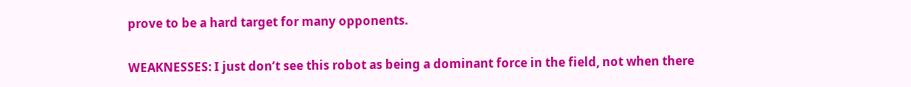prove to be a hard target for many opponents.

WEAKNESSES: I just don’t see this robot as being a dominant force in the field, not when there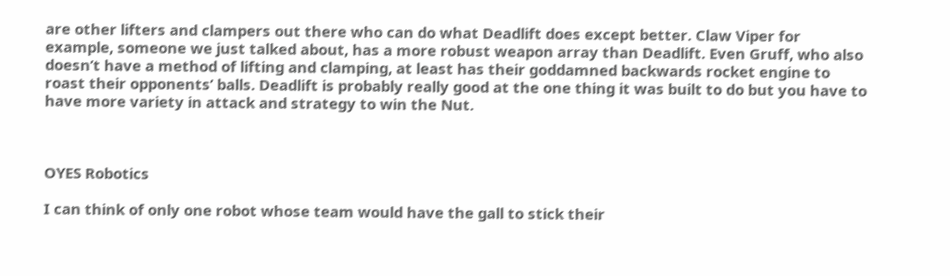are other lifters and clampers out there who can do what Deadlift does except better. Claw Viper for example, someone we just talked about, has a more robust weapon array than Deadlift. Even Gruff, who also doesn’t have a method of lifting and clamping, at least has their goddamned backwards rocket engine to roast their opponents’ balls. Deadlift is probably really good at the one thing it was built to do but you have to have more variety in attack and strategy to win the Nut.



OYES Robotics

I can think of only one robot whose team would have the gall to stick their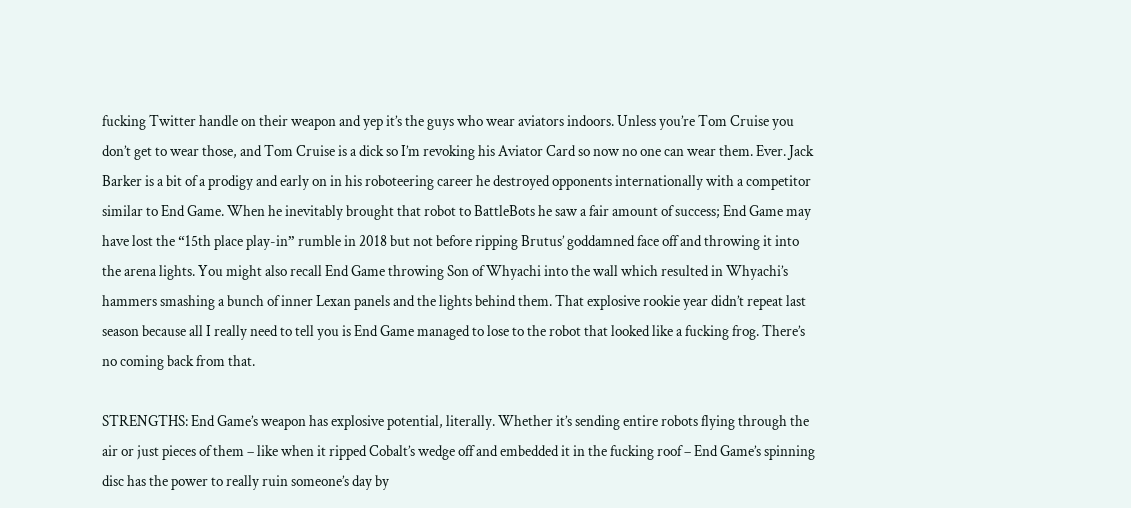fucking Twitter handle on their weapon and yep it’s the guys who wear aviators indoors. Unless you’re Tom Cruise you don’t get to wear those, and Tom Cruise is a dick so I’m revoking his Aviator Card so now no one can wear them. Ever. Jack Barker is a bit of a prodigy and early on in his roboteering career he destroyed opponents internationally with a competitor similar to End Game. When he inevitably brought that robot to BattleBots he saw a fair amount of success; End Game may have lost the “15th place play-in” rumble in 2018 but not before ripping Brutus’ goddamned face off and throwing it into the arena lights. You might also recall End Game throwing Son of Whyachi into the wall which resulted in Whyachi’s hammers smashing a bunch of inner Lexan panels and the lights behind them. That explosive rookie year didn’t repeat last season because all I really need to tell you is End Game managed to lose to the robot that looked like a fucking frog. There’s no coming back from that.

STRENGTHS: End Game’s weapon has explosive potential, literally. Whether it’s sending entire robots flying through the air or just pieces of them – like when it ripped Cobalt’s wedge off and embedded it in the fucking roof – End Game’s spinning disc has the power to really ruin someone’s day by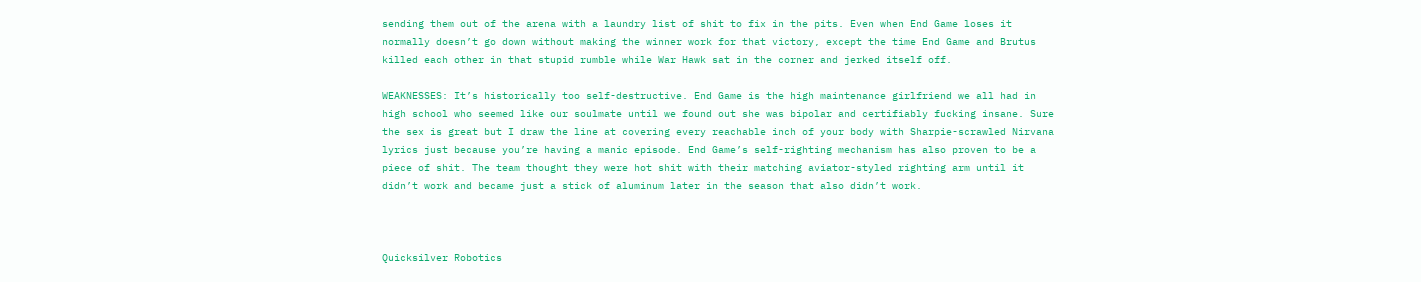sending them out of the arena with a laundry list of shit to fix in the pits. Even when End Game loses it normally doesn’t go down without making the winner work for that victory, except the time End Game and Brutus killed each other in that stupid rumble while War Hawk sat in the corner and jerked itself off.

WEAKNESSES: It’s historically too self-destructive. End Game is the high maintenance girlfriend we all had in high school who seemed like our soulmate until we found out she was bipolar and certifiably fucking insane. Sure the sex is great but I draw the line at covering every reachable inch of your body with Sharpie-scrawled Nirvana lyrics just because you’re having a manic episode. End Game’s self-righting mechanism has also proven to be a piece of shit. The team thought they were hot shit with their matching aviator-styled righting arm until it didn’t work and became just a stick of aluminum later in the season that also didn’t work.



Quicksilver Robotics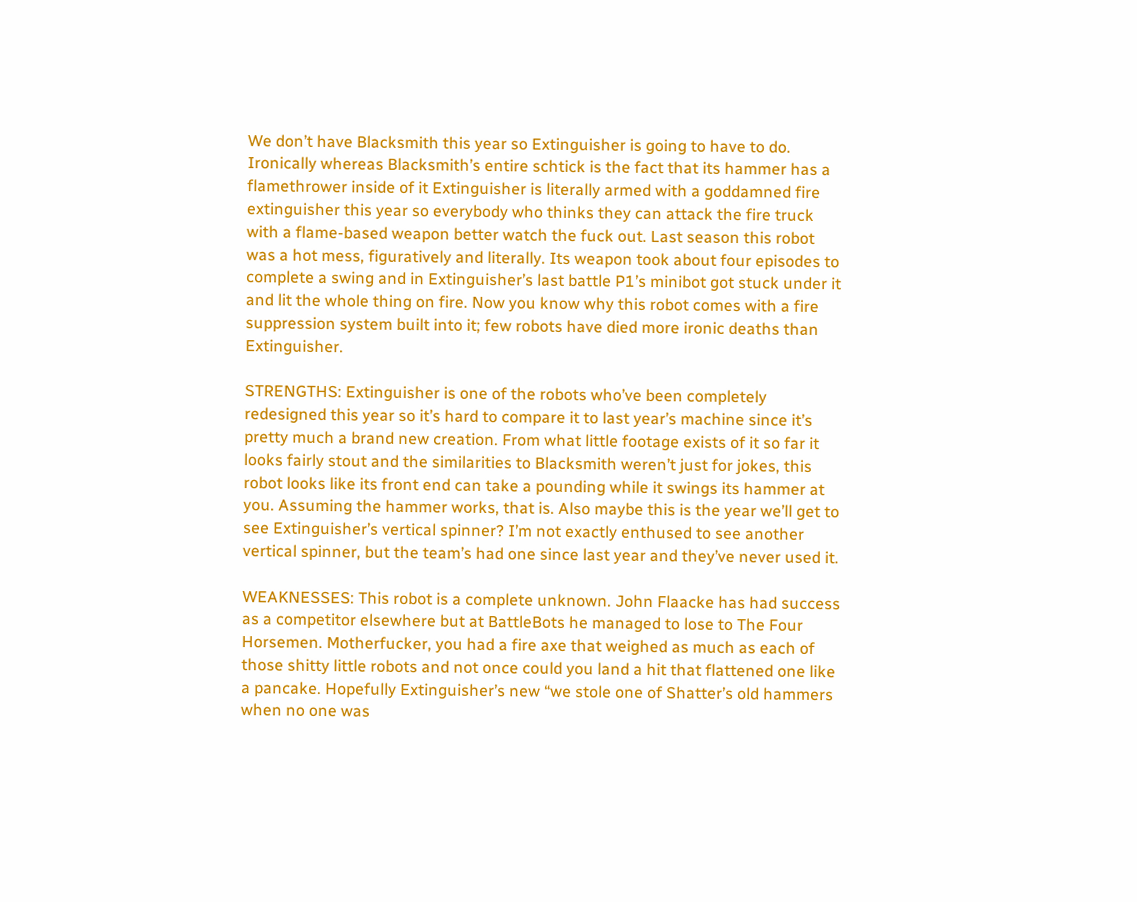We don’t have Blacksmith this year so Extinguisher is going to have to do. Ironically whereas Blacksmith’s entire schtick is the fact that its hammer has a flamethrower inside of it Extinguisher is literally armed with a goddamned fire extinguisher this year so everybody who thinks they can attack the fire truck with a flame-based weapon better watch the fuck out. Last season this robot was a hot mess, figuratively and literally. Its weapon took about four episodes to complete a swing and in Extinguisher’s last battle P1’s minibot got stuck under it and lit the whole thing on fire. Now you know why this robot comes with a fire suppression system built into it; few robots have died more ironic deaths than Extinguisher.

STRENGTHS: Extinguisher is one of the robots who’ve been completely redesigned this year so it’s hard to compare it to last year’s machine since it’s pretty much a brand new creation. From what little footage exists of it so far it looks fairly stout and the similarities to Blacksmith weren’t just for jokes, this robot looks like its front end can take a pounding while it swings its hammer at you. Assuming the hammer works, that is. Also maybe this is the year we’ll get to see Extinguisher’s vertical spinner? I’m not exactly enthused to see another vertical spinner, but the team’s had one since last year and they’ve never used it.

WEAKNESSES: This robot is a complete unknown. John Flaacke has had success as a competitor elsewhere but at BattleBots he managed to lose to The Four Horsemen. Motherfucker, you had a fire axe that weighed as much as each of those shitty little robots and not once could you land a hit that flattened one like a pancake. Hopefully Extinguisher’s new “we stole one of Shatter’s old hammers when no one was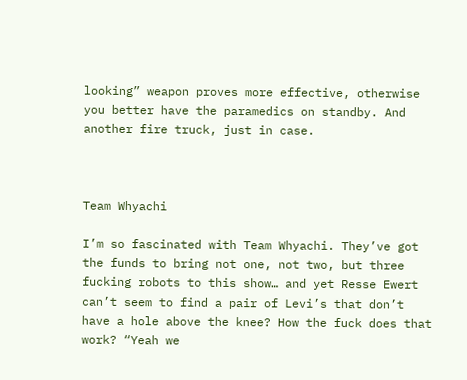looking” weapon proves more effective, otherwise you better have the paramedics on standby. And another fire truck, just in case.



Team Whyachi

I’m so fascinated with Team Whyachi. They’ve got the funds to bring not one, not two, but three fucking robots to this show… and yet Resse Ewert can’t seem to find a pair of Levi’s that don’t have a hole above the knee? How the fuck does that work? “Yeah we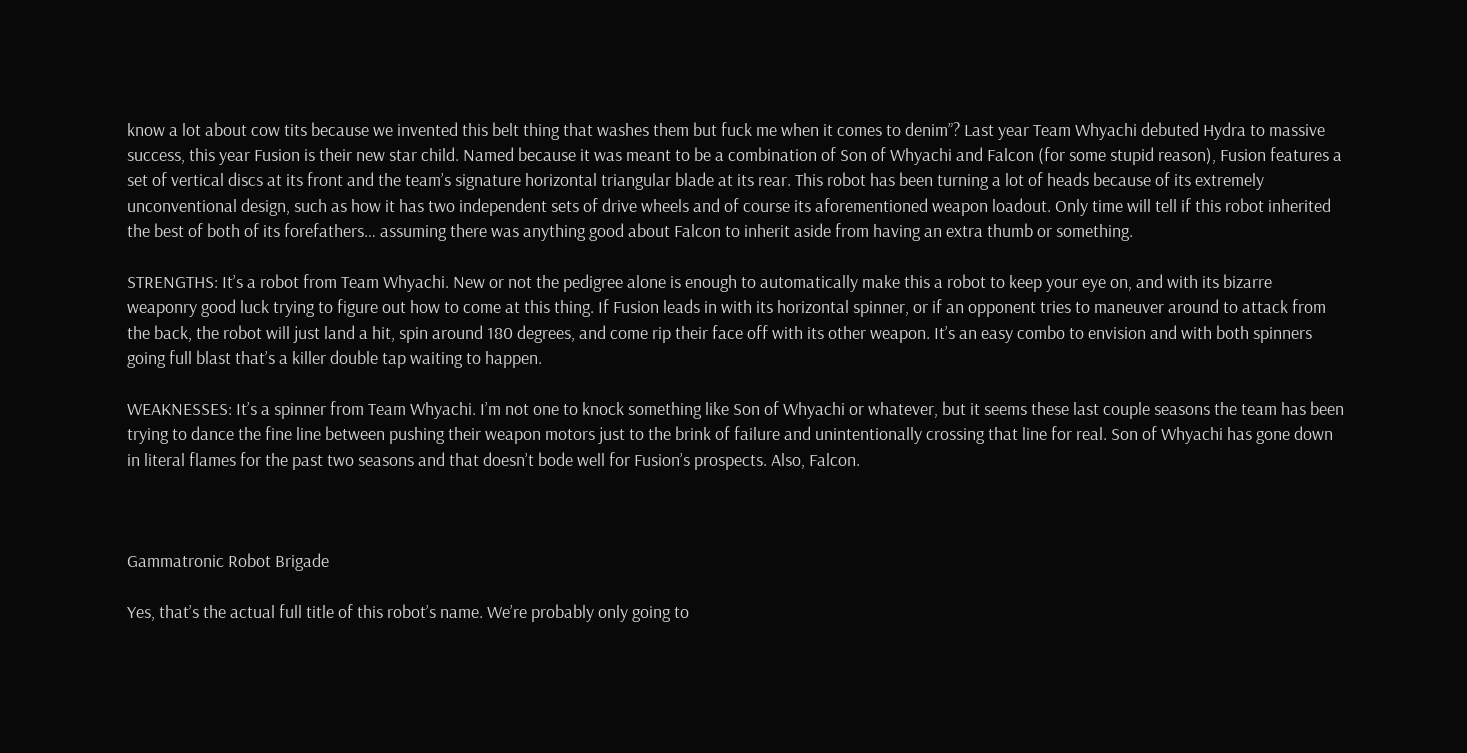know a lot about cow tits because we invented this belt thing that washes them but fuck me when it comes to denim”? Last year Team Whyachi debuted Hydra to massive success, this year Fusion is their new star child. Named because it was meant to be a combination of Son of Whyachi and Falcon (for some stupid reason), Fusion features a set of vertical discs at its front and the team’s signature horizontal triangular blade at its rear. This robot has been turning a lot of heads because of its extremely unconventional design, such as how it has two independent sets of drive wheels and of course its aforementioned weapon loadout. Only time will tell if this robot inherited the best of both of its forefathers… assuming there was anything good about Falcon to inherit aside from having an extra thumb or something.

STRENGTHS: It’s a robot from Team Whyachi. New or not the pedigree alone is enough to automatically make this a robot to keep your eye on, and with its bizarre weaponry good luck trying to figure out how to come at this thing. If Fusion leads in with its horizontal spinner, or if an opponent tries to maneuver around to attack from the back, the robot will just land a hit, spin around 180 degrees, and come rip their face off with its other weapon. It’s an easy combo to envision and with both spinners going full blast that’s a killer double tap waiting to happen.

WEAKNESSES: It’s a spinner from Team Whyachi. I’m not one to knock something like Son of Whyachi or whatever, but it seems these last couple seasons the team has been trying to dance the fine line between pushing their weapon motors just to the brink of failure and unintentionally crossing that line for real. Son of Whyachi has gone down in literal flames for the past two seasons and that doesn’t bode well for Fusion’s prospects. Also, Falcon.



Gammatronic Robot Brigade

Yes, that’s the actual full title of this robot’s name. We’re probably only going to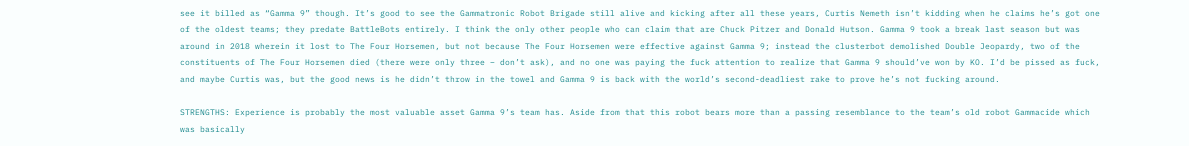see it billed as “Gamma 9” though. It’s good to see the Gammatronic Robot Brigade still alive and kicking after all these years, Curtis Nemeth isn’t kidding when he claims he’s got one of the oldest teams; they predate BattleBots entirely. I think the only other people who can claim that are Chuck Pitzer and Donald Hutson. Gamma 9 took a break last season but was around in 2018 wherein it lost to The Four Horsemen, but not because The Four Horsemen were effective against Gamma 9; instead the clusterbot demolished Double Jeopardy, two of the constituents of The Four Horsemen died (there were only three – don’t ask), and no one was paying the fuck attention to realize that Gamma 9 should’ve won by KO. I’d be pissed as fuck, and maybe Curtis was, but the good news is he didn’t throw in the towel and Gamma 9 is back with the world’s second-deadliest rake to prove he’s not fucking around.

STRENGTHS: Experience is probably the most valuable asset Gamma 9’s team has. Aside from that this robot bears more than a passing resemblance to the team’s old robot Gammacide which was basically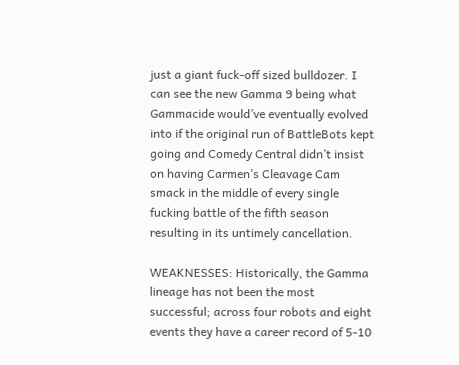just a giant fuck-off sized bulldozer. I can see the new Gamma 9 being what Gammacide would’ve eventually evolved into if the original run of BattleBots kept going and Comedy Central didn’t insist on having Carmen’s Cleavage Cam smack in the middle of every single fucking battle of the fifth season resulting in its untimely cancellation.

WEAKNESSES: Historically, the Gamma lineage has not been the most successful; across four robots and eight events they have a career record of 5-10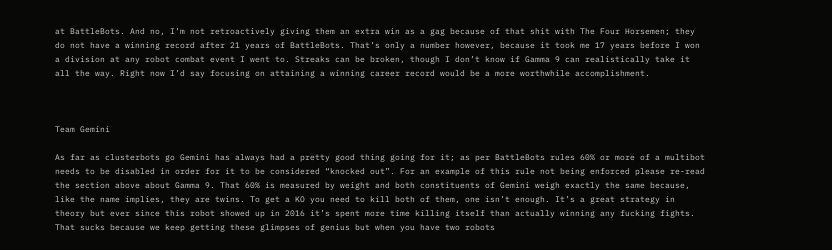at BattleBots. And no, I’m not retroactively giving them an extra win as a gag because of that shit with The Four Horsemen; they do not have a winning record after 21 years of BattleBots. That’s only a number however, because it took me 17 years before I won a division at any robot combat event I went to. Streaks can be broken, though I don’t know if Gamma 9 can realistically take it all the way. Right now I’d say focusing on attaining a winning career record would be a more worthwhile accomplishment.



Team Gemini

As far as clusterbots go Gemini has always had a pretty good thing going for it; as per BattleBots rules 60% or more of a multibot needs to be disabled in order for it to be considered “knocked out”. For an example of this rule not being enforced please re-read the section above about Gamma 9. That 60% is measured by weight and both constituents of Gemini weigh exactly the same because, like the name implies, they are twins. To get a KO you need to kill both of them, one isn’t enough. It’s a great strategy in theory but ever since this robot showed up in 2016 it’s spent more time killing itself than actually winning any fucking fights. That sucks because we keep getting these glimpses of genius but when you have two robots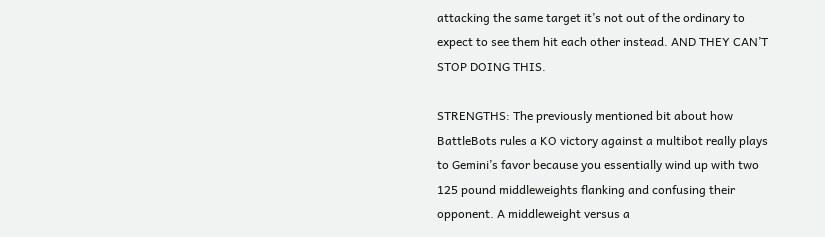attacking the same target it’s not out of the ordinary to expect to see them hit each other instead. AND THEY CAN’T STOP DOING THIS.

STRENGTHS: The previously mentioned bit about how BattleBots rules a KO victory against a multibot really plays to Gemini’s favor because you essentially wind up with two 125 pound middleweights flanking and confusing their opponent. A middleweight versus a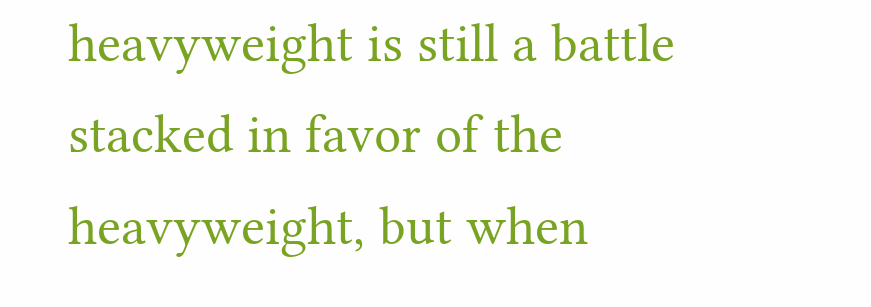heavyweight is still a battle stacked in favor of the heavyweight, but when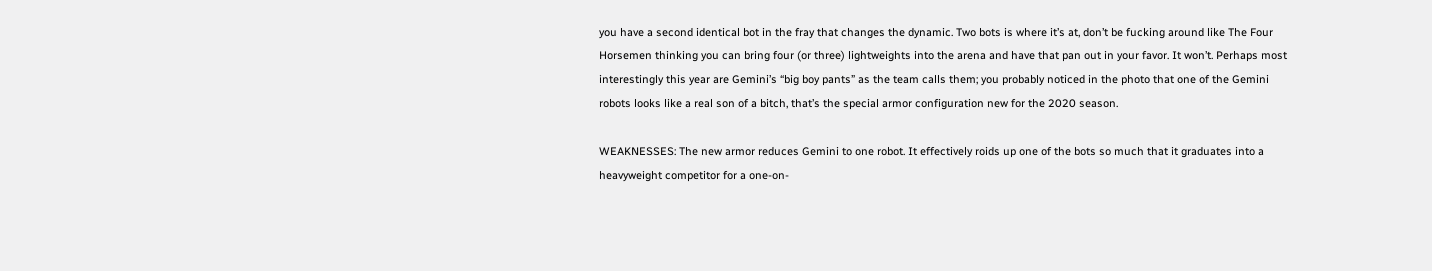you have a second identical bot in the fray that changes the dynamic. Two bots is where it’s at, don’t be fucking around like The Four Horsemen thinking you can bring four (or three) lightweights into the arena and have that pan out in your favor. It won’t. Perhaps most interestingly this year are Gemini’s “big boy pants” as the team calls them; you probably noticed in the photo that one of the Gemini robots looks like a real son of a bitch, that’s the special armor configuration new for the 2020 season.

WEAKNESSES: The new armor reduces Gemini to one robot. It effectively roids up one of the bots so much that it graduates into a heavyweight competitor for a one-on-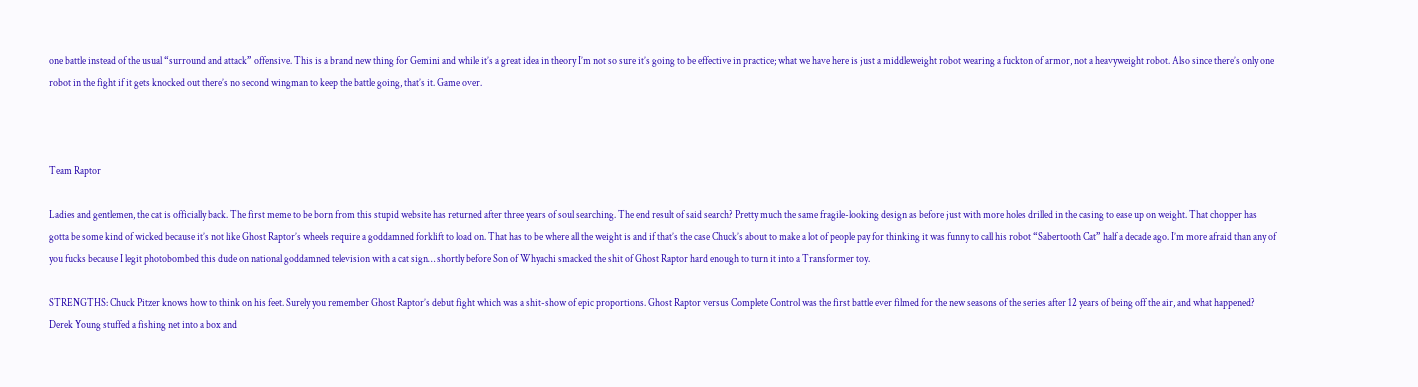one battle instead of the usual “surround and attack” offensive. This is a brand new thing for Gemini and while it’s a great idea in theory I’m not so sure it’s going to be effective in practice; what we have here is just a middleweight robot wearing a fuckton of armor, not a heavyweight robot. Also since there’s only one robot in the fight if it gets knocked out there’s no second wingman to keep the battle going, that’s it. Game over.



Team Raptor

Ladies and gentlemen, the cat is officially back. The first meme to be born from this stupid website has returned after three years of soul searching. The end result of said search? Pretty much the same fragile-looking design as before just with more holes drilled in the casing to ease up on weight. That chopper has gotta be some kind of wicked because it’s not like Ghost Raptor’s wheels require a goddamned forklift to load on. That has to be where all the weight is and if that’s the case Chuck’s about to make a lot of people pay for thinking it was funny to call his robot “Sabertooth Cat” half a decade ago. I’m more afraid than any of you fucks because I legit photobombed this dude on national goddamned television with a cat sign… shortly before Son of Whyachi smacked the shit of Ghost Raptor hard enough to turn it into a Transformer toy.

STRENGTHS: Chuck Pitzer knows how to think on his feet. Surely you remember Ghost Raptor’s debut fight which was a shit-show of epic proportions. Ghost Raptor versus Complete Control was the first battle ever filmed for the new seasons of the series after 12 years of being off the air, and what happened? Derek Young stuffed a fishing net into a box and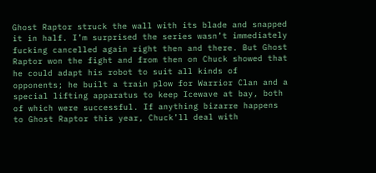Ghost Raptor struck the wall with its blade and snapped it in half. I’m surprised the series wasn’t immediately fucking cancelled again right then and there. But Ghost Raptor won the fight and from then on Chuck showed that he could adapt his robot to suit all kinds of opponents; he built a train plow for Warrior Clan and a special lifting apparatus to keep Icewave at bay, both of which were successful. If anything bizarre happens to Ghost Raptor this year, Chuck’ll deal with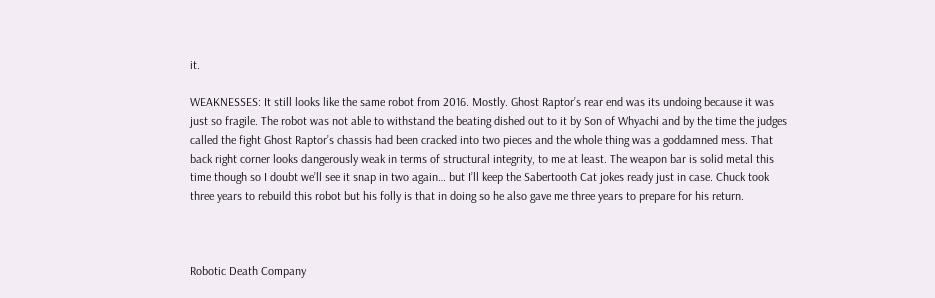it.

WEAKNESSES: It still looks like the same robot from 2016. Mostly. Ghost Raptor’s rear end was its undoing because it was just so fragile. The robot was not able to withstand the beating dished out to it by Son of Whyachi and by the time the judges called the fight Ghost Raptor’s chassis had been cracked into two pieces and the whole thing was a goddamned mess. That back right corner looks dangerously weak in terms of structural integrity, to me at least. The weapon bar is solid metal this time though so I doubt we’ll see it snap in two again… but I’ll keep the Sabertooth Cat jokes ready just in case. Chuck took three years to rebuild this robot but his folly is that in doing so he also gave me three years to prepare for his return.



Robotic Death Company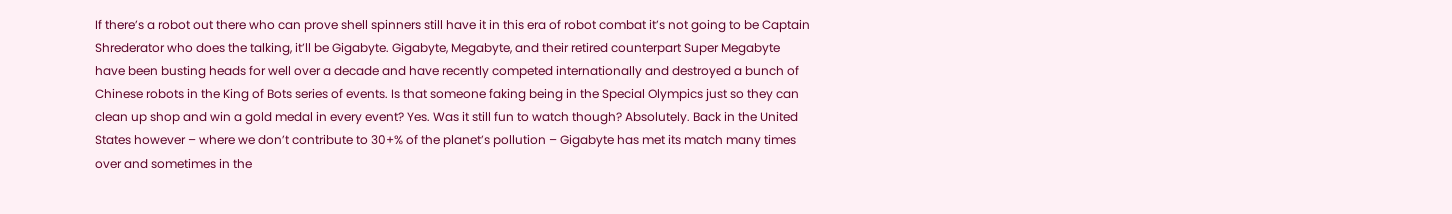If there’s a robot out there who can prove shell spinners still have it in this era of robot combat it’s not going to be Captain Shrederator who does the talking, it’ll be Gigabyte. Gigabyte, Megabyte, and their retired counterpart Super Megabyte have been busting heads for well over a decade and have recently competed internationally and destroyed a bunch of Chinese robots in the King of Bots series of events. Is that someone faking being in the Special Olympics just so they can clean up shop and win a gold medal in every event? Yes. Was it still fun to watch though? Absolutely. Back in the United States however – where we don’t contribute to 30+% of the planet’s pollution – Gigabyte has met its match many times over and sometimes in the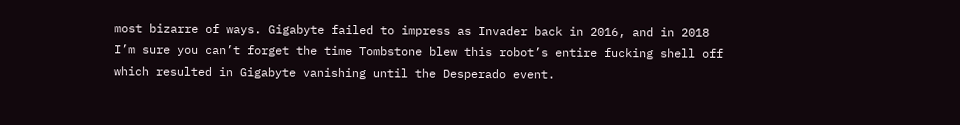most bizarre of ways. Gigabyte failed to impress as Invader back in 2016, and in 2018 I’m sure you can’t forget the time Tombstone blew this robot’s entire fucking shell off which resulted in Gigabyte vanishing until the Desperado event.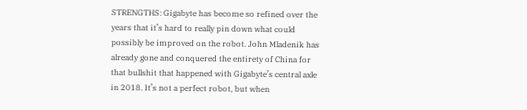STRENGTHS: Gigabyte has become so refined over the years that it’s hard to really pin down what could possibly be improved on the robot. John Mladenik has already gone and conquered the entirety of China for that bullshit that happened with Gigabyte’s central axle in 2018. It’s not a perfect robot, but when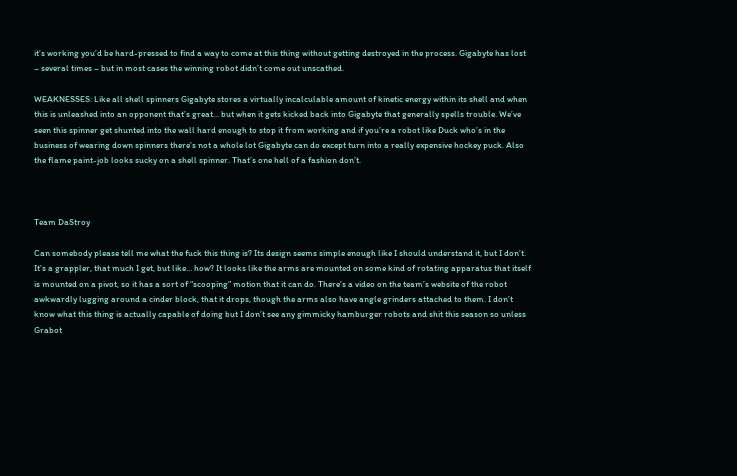it’s working you’d be hard-pressed to find a way to come at this thing without getting destroyed in the process. Gigabyte has lost – several times – but in most cases the winning robot didn’t come out unscathed.

WEAKNESSES: Like all shell spinners Gigabyte stores a virtually incalculable amount of kinetic energy within its shell and when this is unleashed into an opponent that’s great… but when it gets kicked back into Gigabyte that generally spells trouble. We’ve seen this spinner get shunted into the wall hard enough to stop it from working and if you’re a robot like Duck who’s in the business of wearing down spinners there’s not a whole lot Gigabyte can do except turn into a really expensive hockey puck. Also the flame paint-job looks sucky on a shell spinner. That’s one hell of a fashion don’t.



Team DaStroy

Can somebody please tell me what the fuck this thing is? Its design seems simple enough like I should understand it, but I don’t. It’s a grappler, that much I get, but like… how? It looks like the arms are mounted on some kind of rotating apparatus that itself is mounted on a pivot, so it has a sort of “scooping” motion that it can do. There’s a video on the team’s website of the robot awkwardly lugging around a cinder block, that it drops, though the arms also have angle grinders attached to them. I don’t know what this thing is actually capable of doing but I don’t see any gimmicky hamburger robots and shit this season so unless Grabot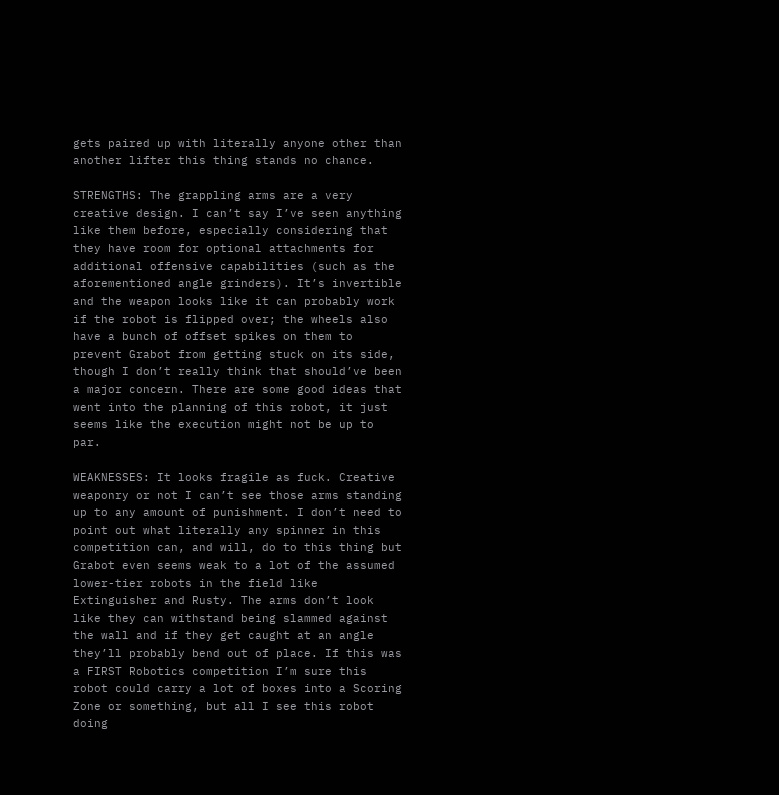gets paired up with literally anyone other than another lifter this thing stands no chance.

STRENGTHS: The grappling arms are a very creative design. I can’t say I’ve seen anything like them before, especially considering that they have room for optional attachments for additional offensive capabilities (such as the aforementioned angle grinders). It’s invertible and the weapon looks like it can probably work if the robot is flipped over; the wheels also have a bunch of offset spikes on them to prevent Grabot from getting stuck on its side, though I don’t really think that should’ve been a major concern. There are some good ideas that went into the planning of this robot, it just seems like the execution might not be up to par.

WEAKNESSES: It looks fragile as fuck. Creative weaponry or not I can’t see those arms standing up to any amount of punishment. I don’t need to point out what literally any spinner in this competition can, and will, do to this thing but Grabot even seems weak to a lot of the assumed lower-tier robots in the field like Extinguisher and Rusty. The arms don’t look like they can withstand being slammed against the wall and if they get caught at an angle they’ll probably bend out of place. If this was a FIRST Robotics competition I’m sure this robot could carry a lot of boxes into a Scoring Zone or something, but all I see this robot doing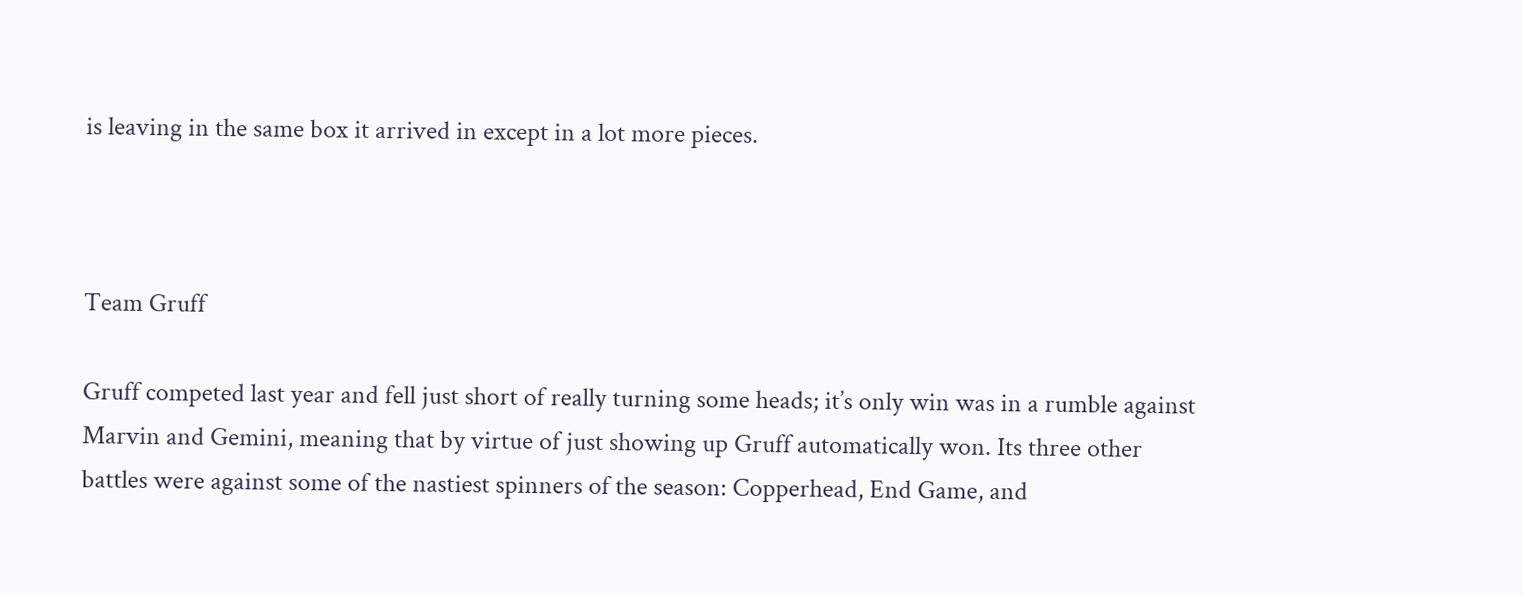is leaving in the same box it arrived in except in a lot more pieces.



Team Gruff

Gruff competed last year and fell just short of really turning some heads; it’s only win was in a rumble against Marvin and Gemini, meaning that by virtue of just showing up Gruff automatically won. Its three other battles were against some of the nastiest spinners of the season: Copperhead, End Game, and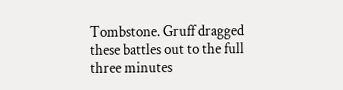Tombstone. Gruff dragged these battles out to the full three minutes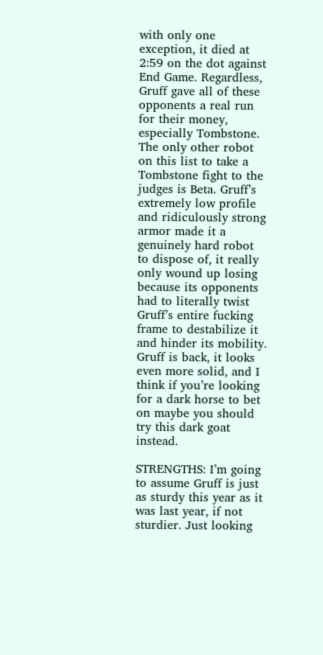with only one exception, it died at 2:59 on the dot against End Game. Regardless, Gruff gave all of these opponents a real run for their money, especially Tombstone. The only other robot on this list to take a Tombstone fight to the judges is Beta. Gruff’s extremely low profile and ridiculously strong armor made it a genuinely hard robot to dispose of, it really only wound up losing because its opponents had to literally twist Gruff’s entire fucking frame to destabilize it and hinder its mobility. Gruff is back, it looks even more solid, and I think if you’re looking for a dark horse to bet on maybe you should try this dark goat instead.

STRENGTHS: I’m going to assume Gruff is just as sturdy this year as it was last year, if not sturdier. Just looking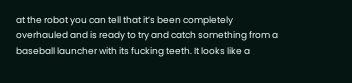at the robot you can tell that it’s been completely overhauled and is ready to try and catch something from a baseball launcher with its fucking teeth. It looks like a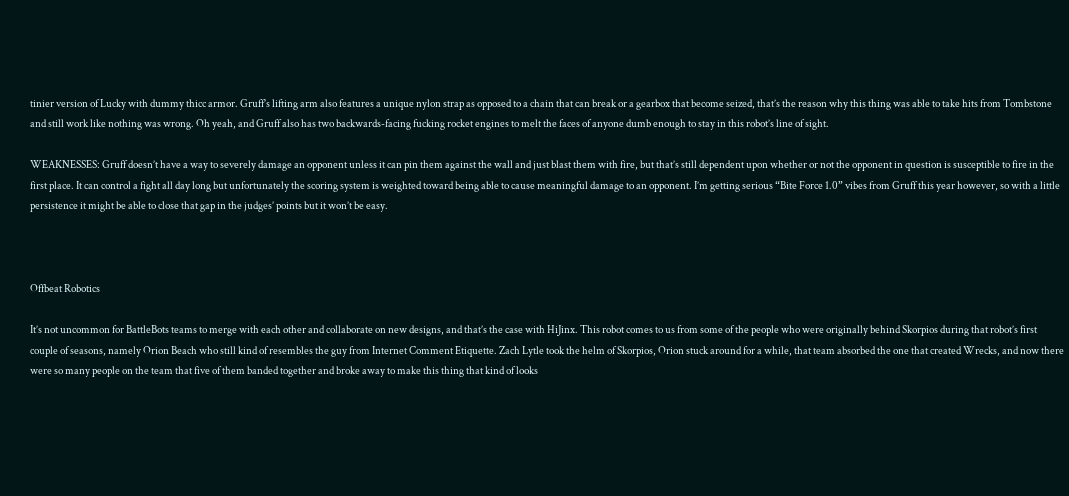tinier version of Lucky with dummy thicc armor. Gruff’s lifting arm also features a unique nylon strap as opposed to a chain that can break or a gearbox that become seized, that’s the reason why this thing was able to take hits from Tombstone and still work like nothing was wrong. Oh yeah, and Gruff also has two backwards-facing fucking rocket engines to melt the faces of anyone dumb enough to stay in this robot’s line of sight.

WEAKNESSES: Gruff doesn’t have a way to severely damage an opponent unless it can pin them against the wall and just blast them with fire, but that’s still dependent upon whether or not the opponent in question is susceptible to fire in the first place. It can control a fight all day long but unfortunately the scoring system is weighted toward being able to cause meaningful damage to an opponent. I’m getting serious “Bite Force 1.0” vibes from Gruff this year however, so with a little persistence it might be able to close that gap in the judges’ points but it won’t be easy.



Offbeat Robotics

It’s not uncommon for BattleBots teams to merge with each other and collaborate on new designs, and that’s the case with HiJinx. This robot comes to us from some of the people who were originally behind Skorpios during that robot’s first couple of seasons, namely Orion Beach who still kind of resembles the guy from Internet Comment Etiquette. Zach Lytle took the helm of Skorpios, Orion stuck around for a while, that team absorbed the one that created Wrecks, and now there were so many people on the team that five of them banded together and broke away to make this thing that kind of looks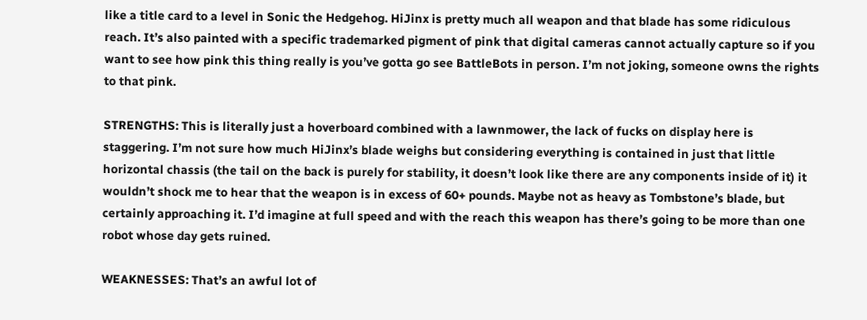like a title card to a level in Sonic the Hedgehog. HiJinx is pretty much all weapon and that blade has some ridiculous reach. It’s also painted with a specific trademarked pigment of pink that digital cameras cannot actually capture so if you want to see how pink this thing really is you’ve gotta go see BattleBots in person. I’m not joking, someone owns the rights to that pink.

STRENGTHS: This is literally just a hoverboard combined with a lawnmower, the lack of fucks on display here is staggering. I’m not sure how much HiJinx’s blade weighs but considering everything is contained in just that little horizontal chassis (the tail on the back is purely for stability, it doesn’t look like there are any components inside of it) it wouldn’t shock me to hear that the weapon is in excess of 60+ pounds. Maybe not as heavy as Tombstone’s blade, but certainly approaching it. I’d imagine at full speed and with the reach this weapon has there’s going to be more than one robot whose day gets ruined.

WEAKNESSES: That’s an awful lot of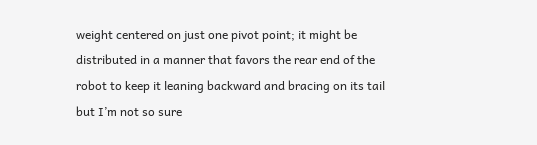weight centered on just one pivot point; it might be distributed in a manner that favors the rear end of the robot to keep it leaning backward and bracing on its tail but I’m not so sure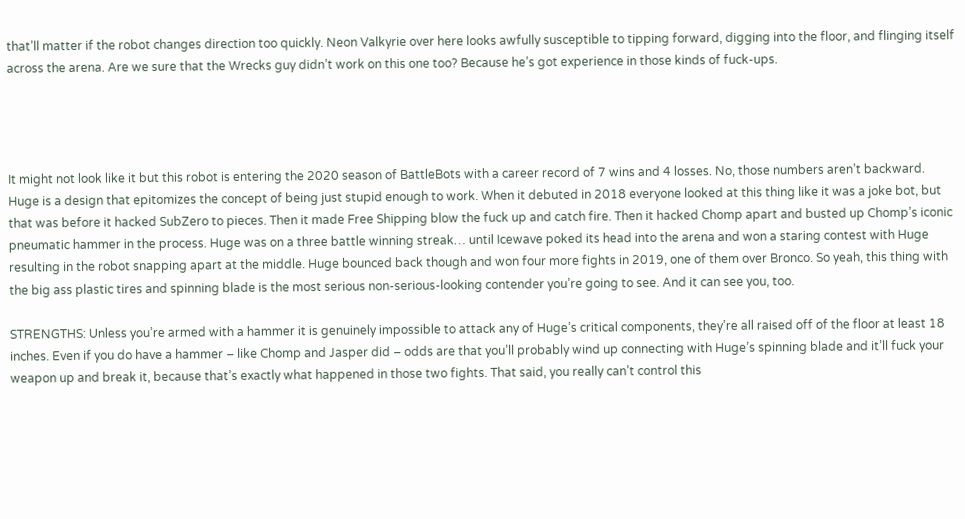that’ll matter if the robot changes direction too quickly. Neon Valkyrie over here looks awfully susceptible to tipping forward, digging into the floor, and flinging itself across the arena. Are we sure that the Wrecks guy didn’t work on this one too? Because he’s got experience in those kinds of fuck-ups.




It might not look like it but this robot is entering the 2020 season of BattleBots with a career record of 7 wins and 4 losses. No, those numbers aren’t backward. Huge is a design that epitomizes the concept of being just stupid enough to work. When it debuted in 2018 everyone looked at this thing like it was a joke bot, but that was before it hacked SubZero to pieces. Then it made Free Shipping blow the fuck up and catch fire. Then it hacked Chomp apart and busted up Chomp’s iconic pneumatic hammer in the process. Huge was on a three battle winning streak… until Icewave poked its head into the arena and won a staring contest with Huge resulting in the robot snapping apart at the middle. Huge bounced back though and won four more fights in 2019, one of them over Bronco. So yeah, this thing with the big ass plastic tires and spinning blade is the most serious non-serious-looking contender you’re going to see. And it can see you, too.

STRENGTHS: Unless you’re armed with a hammer it is genuinely impossible to attack any of Huge’s critical components, they’re all raised off of the floor at least 18 inches. Even if you do have a hammer – like Chomp and Jasper did – odds are that you’ll probably wind up connecting with Huge’s spinning blade and it’ll fuck your weapon up and break it, because that’s exactly what happened in those two fights. That said, you really can’t control this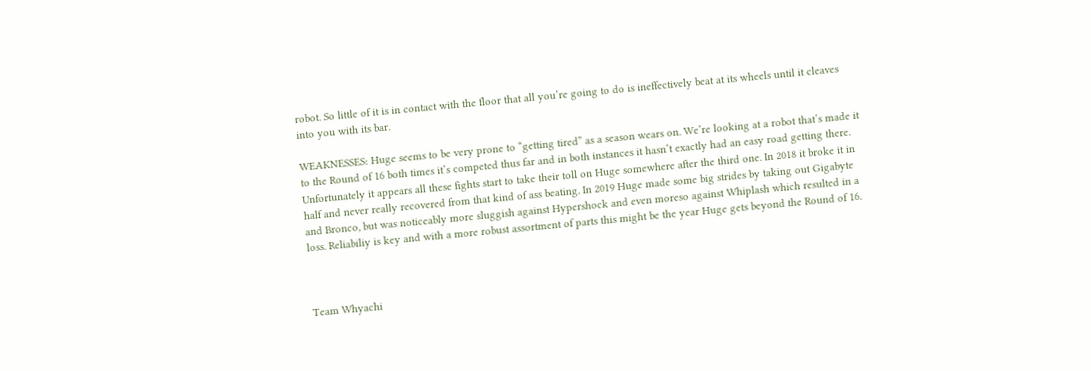robot. So little of it is in contact with the floor that all you’re going to do is ineffectively beat at its wheels until it cleaves into you with its bar.

WEAKNESSES: Huge seems to be very prone to “getting tired” as a season wears on. We’re looking at a robot that’s made it to the Round of 16 both times it’s competed thus far and in both instances it hasn’t exactly had an easy road getting there. Unfortunately it appears all these fights start to take their toll on Huge somewhere after the third one. In 2018 it broke it in half and never really recovered from that kind of ass beating. In 2019 Huge made some big strides by taking out Gigabyte and Bronco, but was noticeably more sluggish against Hypershock and even moreso against Whiplash which resulted in a loss. Reliabiliy is key and with a more robust assortment of parts this might be the year Huge gets beyond the Round of 16.



Team Whyachi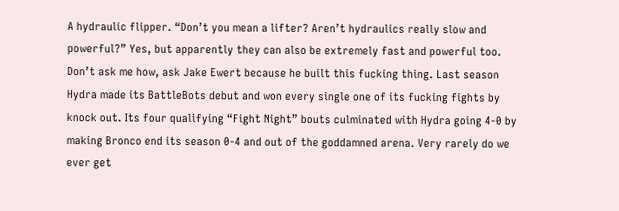A hydraulic flipper. “Don’t you mean a lifter? Aren’t hydraulics really slow and powerful?” Yes, but apparently they can also be extremely fast and powerful too. Don’t ask me how, ask Jake Ewert because he built this fucking thing. Last season Hydra made its BattleBots debut and won every single one of its fucking fights by knock out. Its four qualifying “Fight Night” bouts culminated with Hydra going 4-0 by making Bronco end its season 0-4 and out of the goddamned arena. Very rarely do we ever get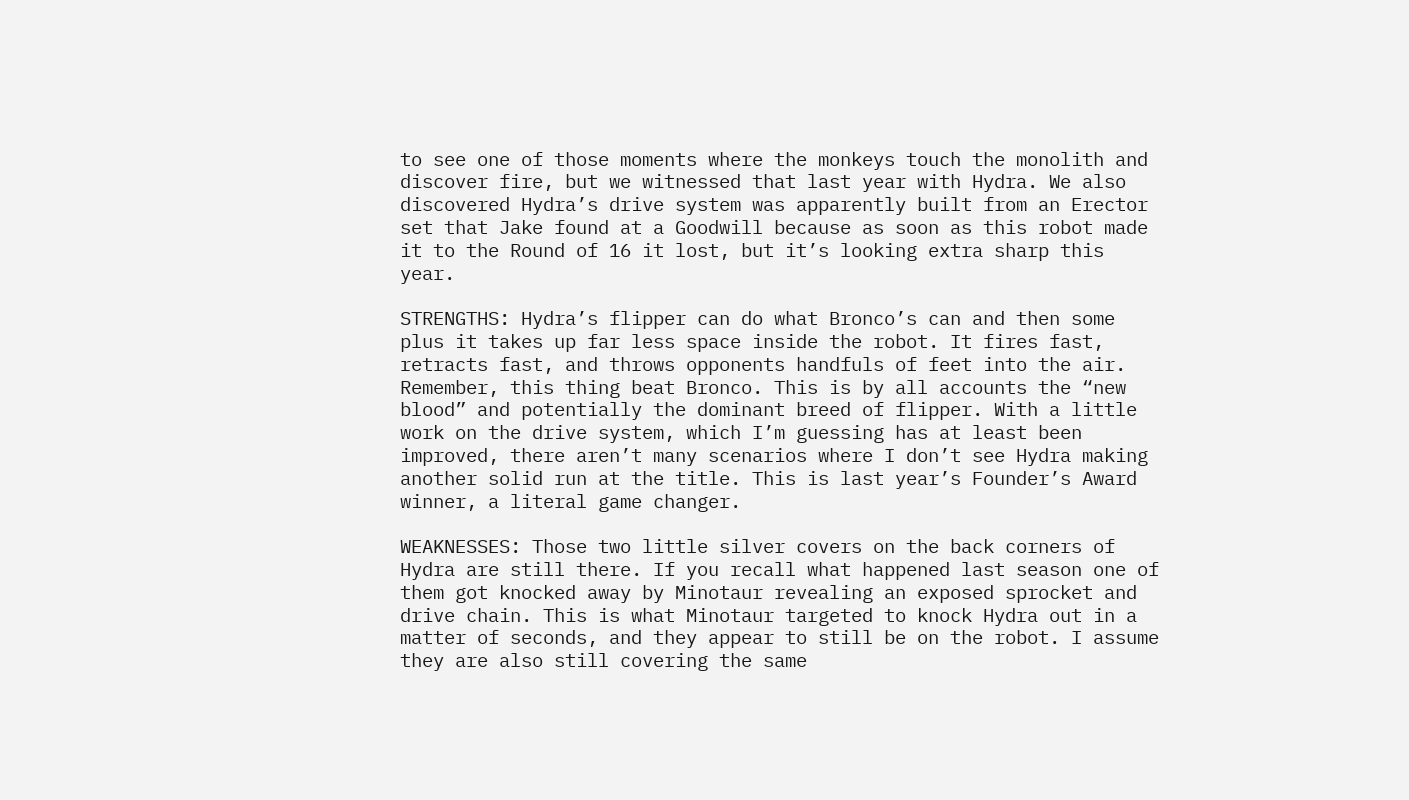to see one of those moments where the monkeys touch the monolith and discover fire, but we witnessed that last year with Hydra. We also discovered Hydra’s drive system was apparently built from an Erector set that Jake found at a Goodwill because as soon as this robot made it to the Round of 16 it lost, but it’s looking extra sharp this year.

STRENGTHS: Hydra’s flipper can do what Bronco’s can and then some plus it takes up far less space inside the robot. It fires fast, retracts fast, and throws opponents handfuls of feet into the air. Remember, this thing beat Bronco. This is by all accounts the “new blood” and potentially the dominant breed of flipper. With a little work on the drive system, which I’m guessing has at least been improved, there aren’t many scenarios where I don’t see Hydra making another solid run at the title. This is last year’s Founder’s Award winner, a literal game changer.

WEAKNESSES: Those two little silver covers on the back corners of Hydra are still there. If you recall what happened last season one of them got knocked away by Minotaur revealing an exposed sprocket and drive chain. This is what Minotaur targeted to knock Hydra out in a matter of seconds, and they appear to still be on the robot. I assume they are also still covering the same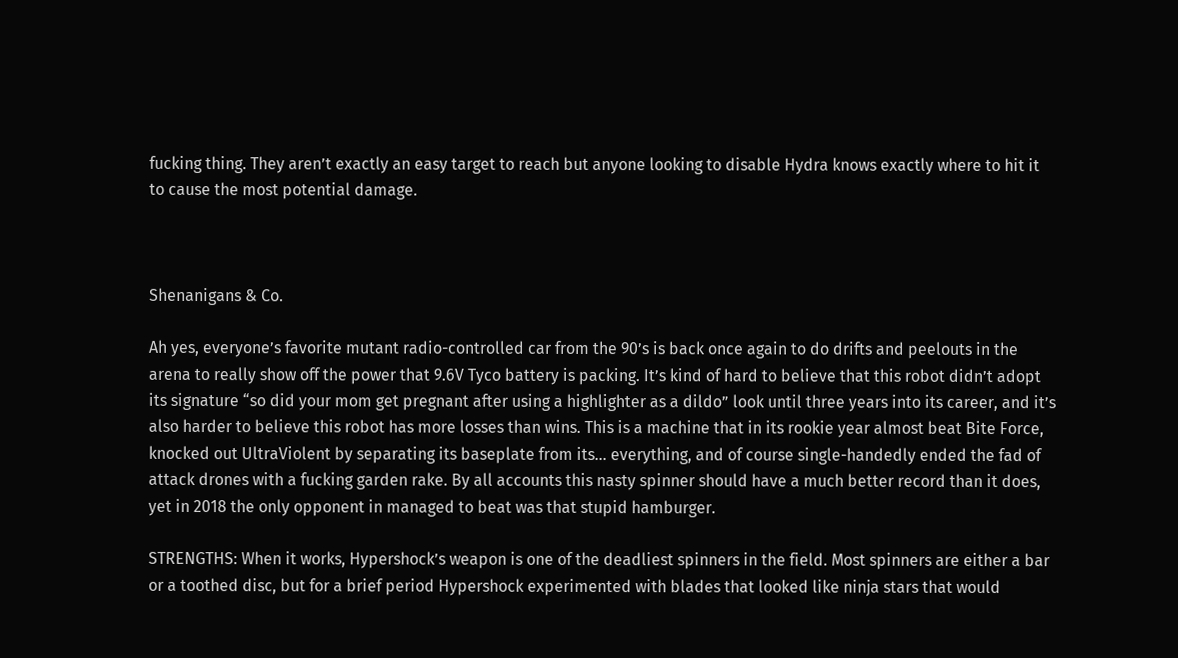fucking thing. They aren’t exactly an easy target to reach but anyone looking to disable Hydra knows exactly where to hit it to cause the most potential damage.



Shenanigans & Co.

Ah yes, everyone’s favorite mutant radio-controlled car from the 90’s is back once again to do drifts and peelouts in the arena to really show off the power that 9.6V Tyco battery is packing. It’s kind of hard to believe that this robot didn’t adopt its signature “so did your mom get pregnant after using a highlighter as a dildo” look until three years into its career, and it’s also harder to believe this robot has more losses than wins. This is a machine that in its rookie year almost beat Bite Force, knocked out UltraViolent by separating its baseplate from its… everything, and of course single-handedly ended the fad of attack drones with a fucking garden rake. By all accounts this nasty spinner should have a much better record than it does, yet in 2018 the only opponent in managed to beat was that stupid hamburger.

STRENGTHS: When it works, Hypershock’s weapon is one of the deadliest spinners in the field. Most spinners are either a bar or a toothed disc, but for a brief period Hypershock experimented with blades that looked like ninja stars that would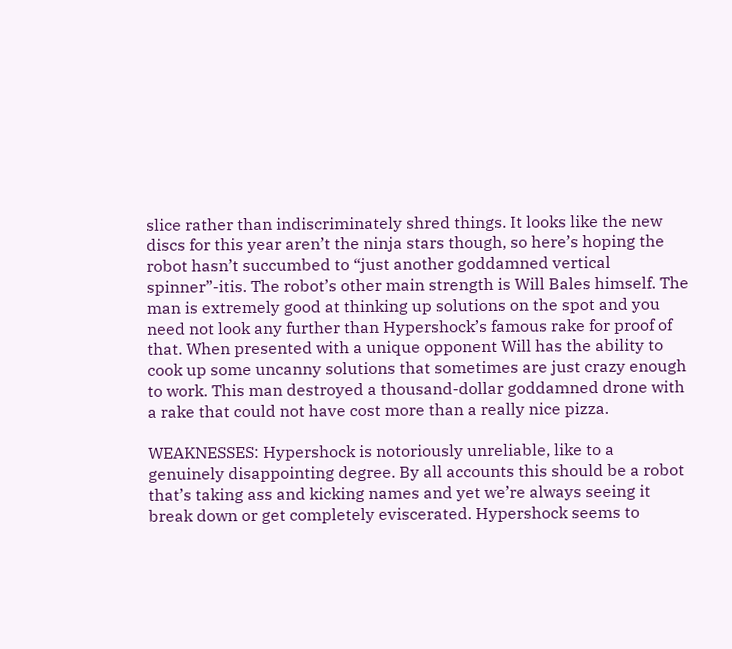slice rather than indiscriminately shred things. It looks like the new discs for this year aren’t the ninja stars though, so here’s hoping the robot hasn’t succumbed to “just another goddamned vertical spinner”-itis. The robot’s other main strength is Will Bales himself. The man is extremely good at thinking up solutions on the spot and you need not look any further than Hypershock’s famous rake for proof of that. When presented with a unique opponent Will has the ability to cook up some uncanny solutions that sometimes are just crazy enough to work. This man destroyed a thousand-dollar goddamned drone with a rake that could not have cost more than a really nice pizza.

WEAKNESSES: Hypershock is notoriously unreliable, like to a genuinely disappointing degree. By all accounts this should be a robot that’s taking ass and kicking names and yet we’re always seeing it break down or get completely eviscerated. Hypershock seems to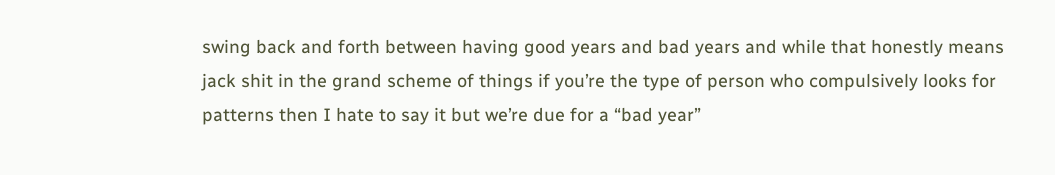swing back and forth between having good years and bad years and while that honestly means jack shit in the grand scheme of things if you’re the type of person who compulsively looks for patterns then I hate to say it but we’re due for a “bad year”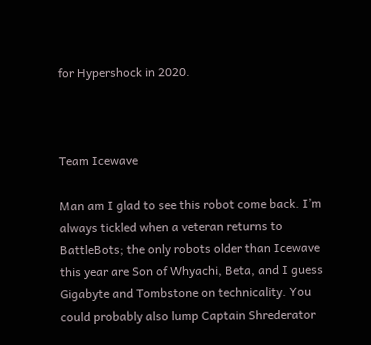for Hypershock in 2020.



Team Icewave

Man am I glad to see this robot come back. I’m always tickled when a veteran returns to BattleBots; the only robots older than Icewave this year are Son of Whyachi, Beta, and I guess Gigabyte and Tombstone on technicality. You could probably also lump Captain Shrederator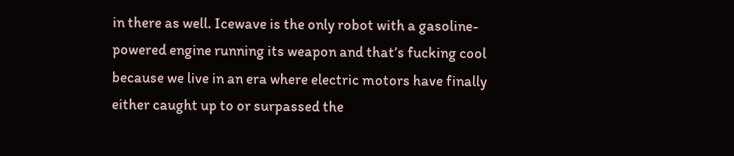in there as well. Icewave is the only robot with a gasoline-powered engine running its weapon and that’s fucking cool because we live in an era where electric motors have finally either caught up to or surpassed the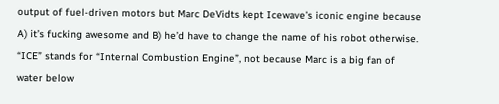output of fuel-driven motors but Marc DeVidts kept Icewave’s iconic engine because A) it’s fucking awesome and B) he’d have to change the name of his robot otherwise. “ICE” stands for “Internal Combustion Engine”, not because Marc is a big fan of water below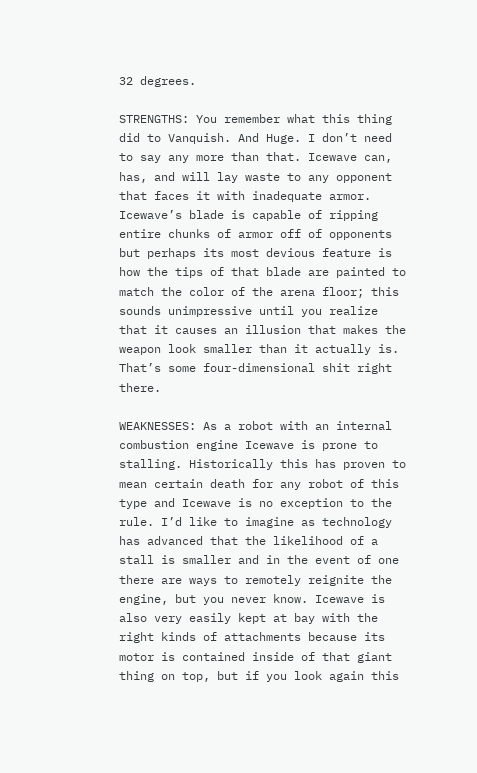32 degrees.

STRENGTHS: You remember what this thing did to Vanquish. And Huge. I don’t need to say any more than that. Icewave can, has, and will lay waste to any opponent that faces it with inadequate armor. Icewave’s blade is capable of ripping entire chunks of armor off of opponents but perhaps its most devious feature is how the tips of that blade are painted to match the color of the arena floor; this sounds unimpressive until you realize that it causes an illusion that makes the weapon look smaller than it actually is. That’s some four-dimensional shit right there.

WEAKNESSES: As a robot with an internal combustion engine Icewave is prone to stalling. Historically this has proven to mean certain death for any robot of this type and Icewave is no exception to the rule. I’d like to imagine as technology has advanced that the likelihood of a stall is smaller and in the event of one there are ways to remotely reignite the engine, but you never know. Icewave is also very easily kept at bay with the right kinds of attachments because its motor is contained inside of that giant thing on top, but if you look again this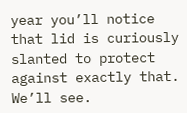year you’ll notice that lid is curiously slanted to protect against exactly that. We’ll see.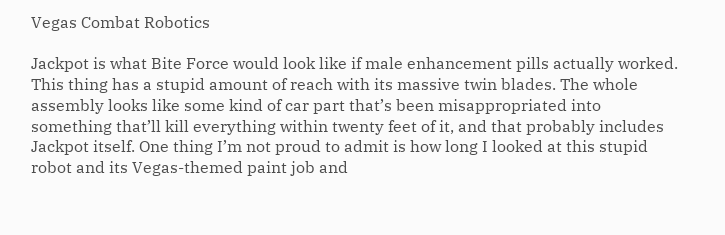Vegas Combat Robotics

Jackpot is what Bite Force would look like if male enhancement pills actually worked. This thing has a stupid amount of reach with its massive twin blades. The whole assembly looks like some kind of car part that’s been misappropriated into something that’ll kill everything within twenty feet of it, and that probably includes Jackpot itself. One thing I’m not proud to admit is how long I looked at this stupid robot and its Vegas-themed paint job and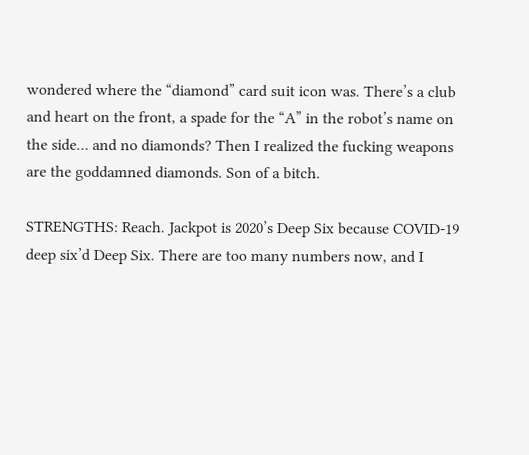wondered where the “diamond” card suit icon was. There’s a club and heart on the front, a spade for the “A” in the robot’s name on the side… and no diamonds? Then I realized the fucking weapons are the goddamned diamonds. Son of a bitch.

STRENGTHS: Reach. Jackpot is 2020’s Deep Six because COVID-19 deep six’d Deep Six. There are too many numbers now, and I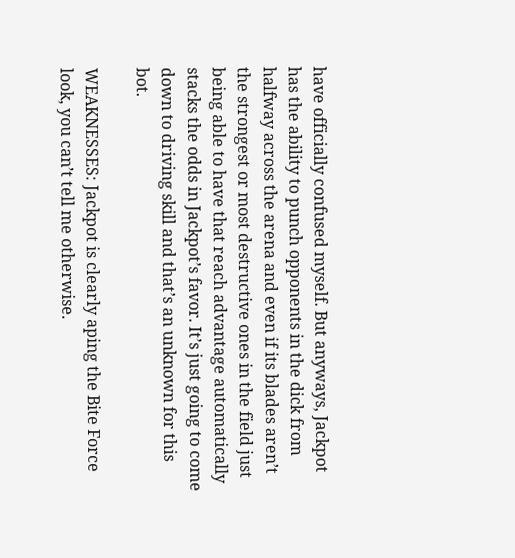have officially confused myself. But anyways, Jackpot has the ability to punch opponents in the dick from halfway across the arena and even if its blades aren’t the strongest or most destructive ones in the field just being able to have that reach advantage automatically stacks the odds in Jackpot’s favor. It’s just going to come down to driving skill and that’s an unknown for this bot.

WEAKNESSES: Jackpot is clearly aping the Bite Force look, you can’t tell me otherwise.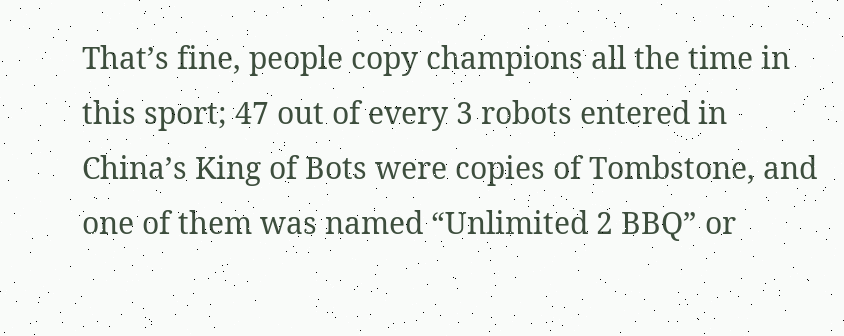That’s fine, people copy champions all the time in this sport; 47 out of every 3 robots entered in China’s King of Bots were copies of Tombstone, and one of them was named “Unlimited 2 BBQ” or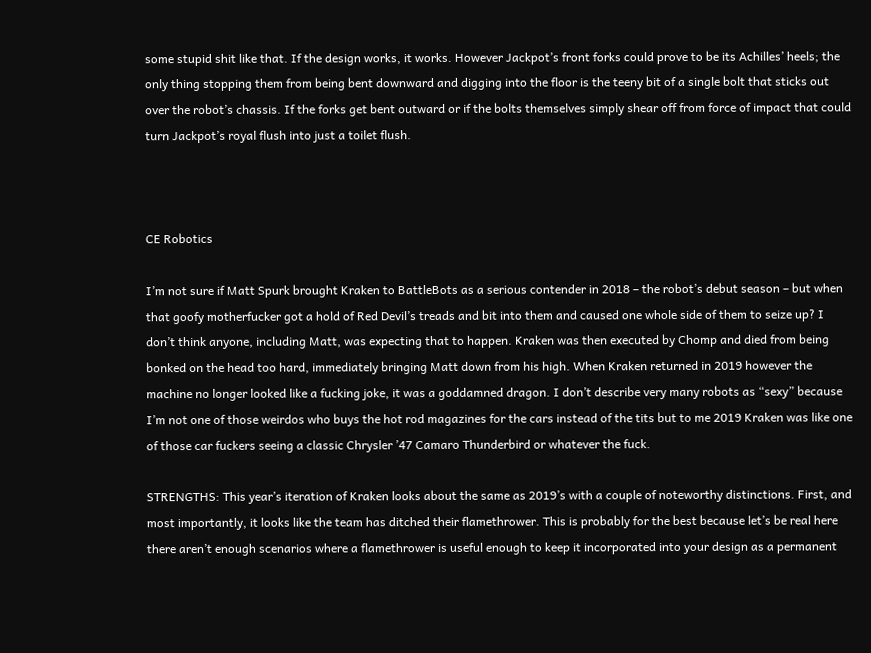some stupid shit like that. If the design works, it works. However Jackpot’s front forks could prove to be its Achilles’ heels; the only thing stopping them from being bent downward and digging into the floor is the teeny bit of a single bolt that sticks out over the robot’s chassis. If the forks get bent outward or if the bolts themselves simply shear off from force of impact that could turn Jackpot’s royal flush into just a toilet flush.



CE Robotics

I’m not sure if Matt Spurk brought Kraken to BattleBots as a serious contender in 2018 – the robot’s debut season – but when that goofy motherfucker got a hold of Red Devil’s treads and bit into them and caused one whole side of them to seize up? I don’t think anyone, including Matt, was expecting that to happen. Kraken was then executed by Chomp and died from being bonked on the head too hard, immediately bringing Matt down from his high. When Kraken returned in 2019 however the machine no longer looked like a fucking joke, it was a goddamned dragon. I don’t describe very many robots as “sexy” because I’m not one of those weirdos who buys the hot rod magazines for the cars instead of the tits but to me 2019 Kraken was like one of those car fuckers seeing a classic Chrysler ’47 Camaro Thunderbird or whatever the fuck.

STRENGTHS: This year’s iteration of Kraken looks about the same as 2019’s with a couple of noteworthy distinctions. First, and most importantly, it looks like the team has ditched their flamethrower. This is probably for the best because let’s be real here there aren’t enough scenarios where a flamethrower is useful enough to keep it incorporated into your design as a permanent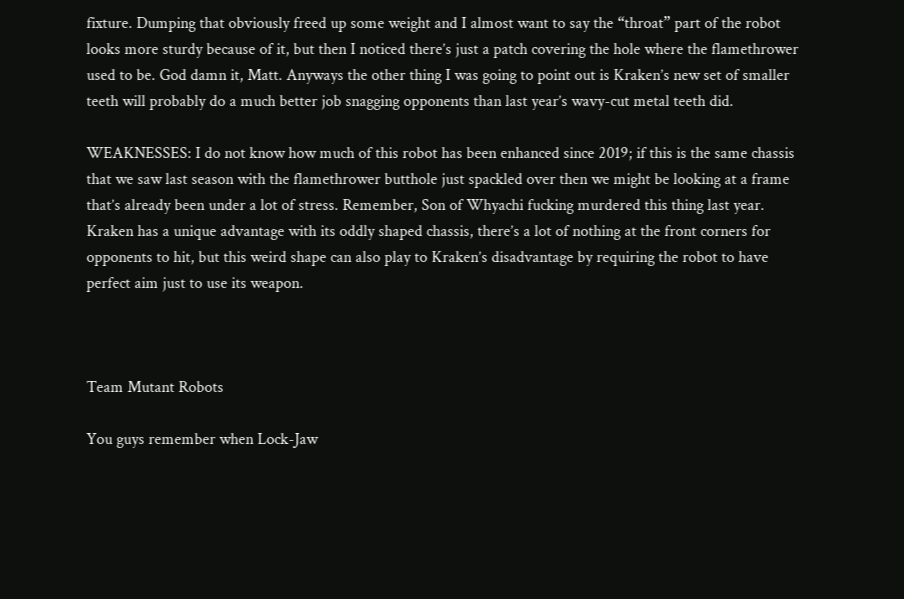fixture. Dumping that obviously freed up some weight and I almost want to say the “throat” part of the robot looks more sturdy because of it, but then I noticed there’s just a patch covering the hole where the flamethrower used to be. God damn it, Matt. Anyways the other thing I was going to point out is Kraken’s new set of smaller teeth will probably do a much better job snagging opponents than last year’s wavy-cut metal teeth did.

WEAKNESSES: I do not know how much of this robot has been enhanced since 2019; if this is the same chassis that we saw last season with the flamethrower butthole just spackled over then we might be looking at a frame that’s already been under a lot of stress. Remember, Son of Whyachi fucking murdered this thing last year. Kraken has a unique advantage with its oddly shaped chassis, there’s a lot of nothing at the front corners for opponents to hit, but this weird shape can also play to Kraken’s disadvantage by requiring the robot to have perfect aim just to use its weapon.



Team Mutant Robots

You guys remember when Lock-Jaw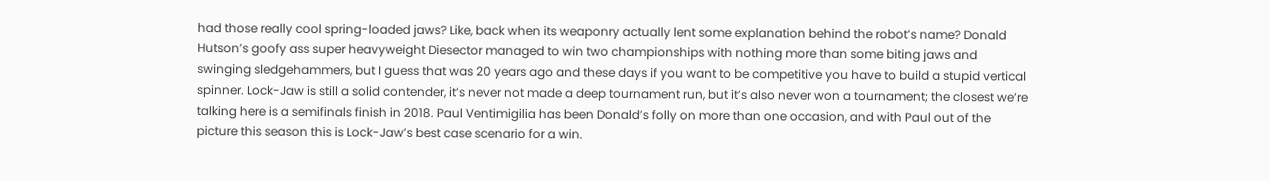had those really cool spring-loaded jaws? Like, back when its weaponry actually lent some explanation behind the robot’s name? Donald Hutson’s goofy ass super heavyweight Diesector managed to win two championships with nothing more than some biting jaws and swinging sledgehammers, but I guess that was 20 years ago and these days if you want to be competitive you have to build a stupid vertical spinner. Lock-Jaw is still a solid contender, it’s never not made a deep tournament run, but it’s also never won a tournament; the closest we’re talking here is a semifinals finish in 2018. Paul Ventimigilia has been Donald’s folly on more than one occasion, and with Paul out of the picture this season this is Lock-Jaw’s best case scenario for a win.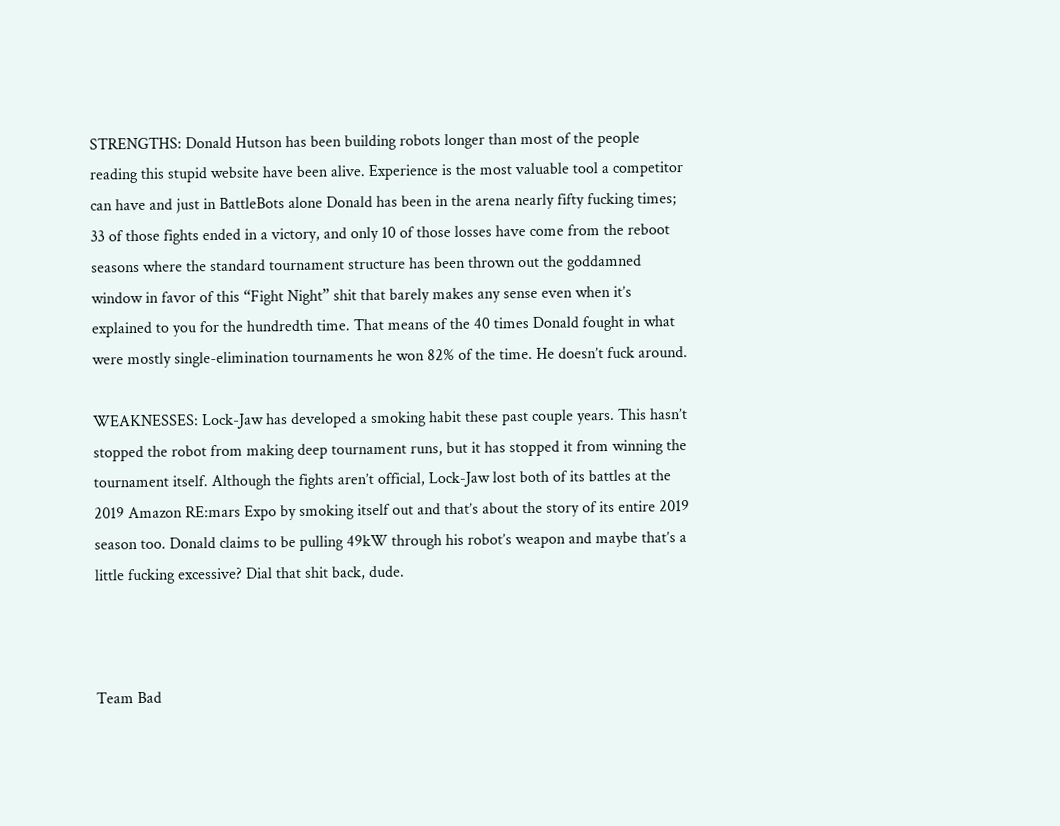STRENGTHS: Donald Hutson has been building robots longer than most of the people reading this stupid website have been alive. Experience is the most valuable tool a competitor can have and just in BattleBots alone Donald has been in the arena nearly fifty fucking times; 33 of those fights ended in a victory, and only 10 of those losses have come from the reboot seasons where the standard tournament structure has been thrown out the goddamned window in favor of this “Fight Night” shit that barely makes any sense even when it’s explained to you for the hundredth time. That means of the 40 times Donald fought in what were mostly single-elimination tournaments he won 82% of the time. He doesn’t fuck around.

WEAKNESSES: Lock-Jaw has developed a smoking habit these past couple years. This hasn’t stopped the robot from making deep tournament runs, but it has stopped it from winning the tournament itself. Although the fights aren’t official, Lock-Jaw lost both of its battles at the 2019 Amazon RE:mars Expo by smoking itself out and that’s about the story of its entire 2019 season too. Donald claims to be pulling 49kW through his robot’s weapon and maybe that’s a little fucking excessive? Dial that shit back, dude.



Team Bad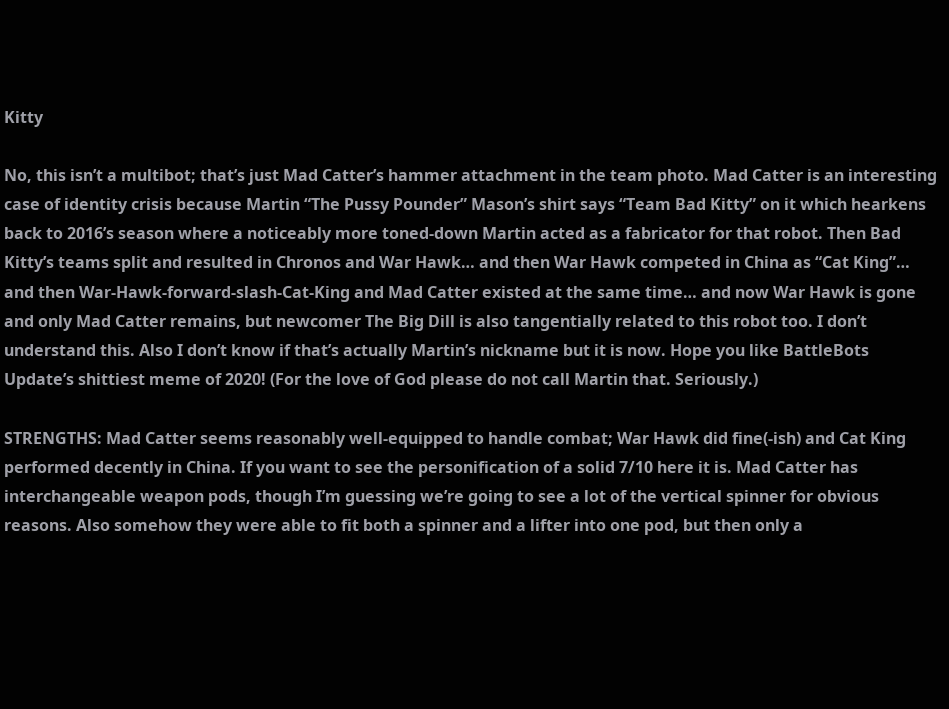Kitty

No, this isn’t a multibot; that’s just Mad Catter’s hammer attachment in the team photo. Mad Catter is an interesting case of identity crisis because Martin “The Pussy Pounder” Mason’s shirt says “Team Bad Kitty” on it which hearkens back to 2016’s season where a noticeably more toned-down Martin acted as a fabricator for that robot. Then Bad Kitty’s teams split and resulted in Chronos and War Hawk… and then War Hawk competed in China as “Cat King”… and then War-Hawk-forward-slash-Cat-King and Mad Catter existed at the same time… and now War Hawk is gone and only Mad Catter remains, but newcomer The Big Dill is also tangentially related to this robot too. I don’t understand this. Also I don’t know if that’s actually Martin’s nickname but it is now. Hope you like BattleBots Update’s shittiest meme of 2020! (For the love of God please do not call Martin that. Seriously.)

STRENGTHS: Mad Catter seems reasonably well-equipped to handle combat; War Hawk did fine(-ish) and Cat King performed decently in China. If you want to see the personification of a solid 7/10 here it is. Mad Catter has interchangeable weapon pods, though I’m guessing we’re going to see a lot of the vertical spinner for obvious reasons. Also somehow they were able to fit both a spinner and a lifter into one pod, but then only a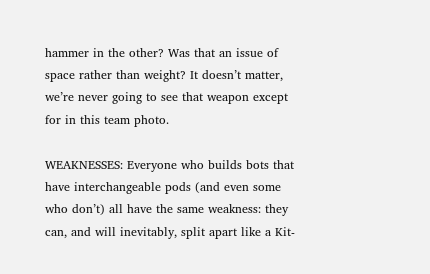hammer in the other? Was that an issue of space rather than weight? It doesn’t matter, we’re never going to see that weapon except for in this team photo.

WEAKNESSES: Everyone who builds bots that have interchangeable pods (and even some who don’t) all have the same weakness: they can, and will inevitably, split apart like a Kit-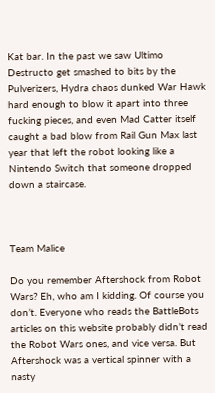Kat bar. In the past we saw Ultimo Destructo get smashed to bits by the Pulverizers, Hydra chaos dunked War Hawk hard enough to blow it apart into three fucking pieces, and even Mad Catter itself caught a bad blow from Rail Gun Max last year that left the robot looking like a Nintendo Switch that someone dropped down a staircase.



Team Malice

Do you remember Aftershock from Robot Wars? Eh, who am I kidding. Of course you don’t. Everyone who reads the BattleBots articles on this website probably didn’t read the Robot Wars ones, and vice versa. But Aftershock was a vertical spinner with a nasty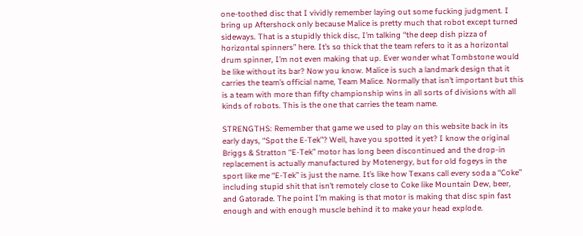one-toothed disc that I vividly remember laying out some fucking judgment. I bring up Aftershock only because Malice is pretty much that robot except turned sideways. That is a stupidly thick disc, I’m talking “the deep dish pizza of horizontal spinners” here. It’s so thick that the team refers to it as a horizontal drum spinner, I’m not even making that up. Ever wonder what Tombstone would be like without its bar? Now you know. Malice is such a landmark design that it carries the team’s official name, Team Malice. Normally that isn’t important but this is a team with more than fifty championship wins in all sorts of divisions with all kinds of robots. This is the one that carries the team name.

STRENGTHS: Remember that game we used to play on this website back in its early days, “Spot the E-Tek”? Well, have you spotted it yet? I know the original Briggs & Stratton “E-Tek” motor has long been discontinued and the drop-in replacement is actually manufactured by Motenergy, but for old fogeys in the sport like me “E-Tek” is just the name. It’s like how Texans call every soda a “Coke” including stupid shit that isn’t remotely close to Coke like Mountain Dew, beer, and Gatorade. The point I’m making is that motor is making that disc spin fast enough and with enough muscle behind it to make your head explode.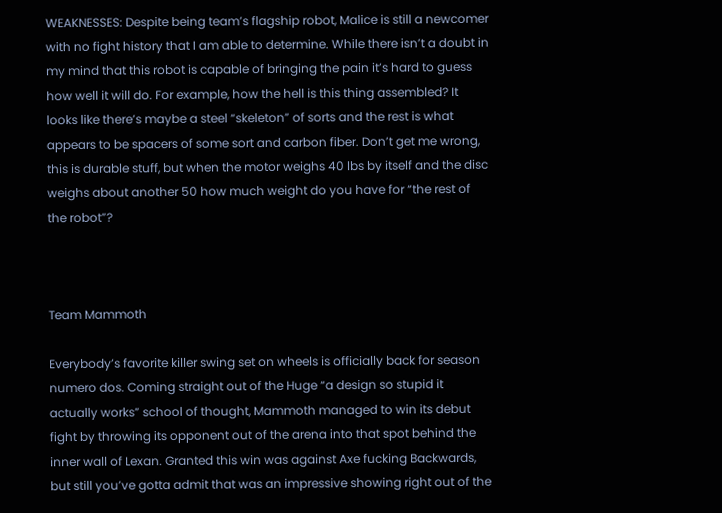WEAKNESSES: Despite being team’s flagship robot, Malice is still a newcomer with no fight history that I am able to determine. While there isn’t a doubt in my mind that this robot is capable of bringing the pain it’s hard to guess how well it will do. For example, how the hell is this thing assembled? It looks like there’s maybe a steel “skeleton” of sorts and the rest is what appears to be spacers of some sort and carbon fiber. Don’t get me wrong, this is durable stuff, but when the motor weighs 40 lbs by itself and the disc weighs about another 50 how much weight do you have for “the rest of the robot”?



Team Mammoth

Everybody’s favorite killer swing set on wheels is officially back for season numero dos. Coming straight out of the Huge “a design so stupid it actually works” school of thought, Mammoth managed to win its debut fight by throwing its opponent out of the arena into that spot behind the inner wall of Lexan. Granted this win was against Axe fucking Backwards, but still you’ve gotta admit that was an impressive showing right out of the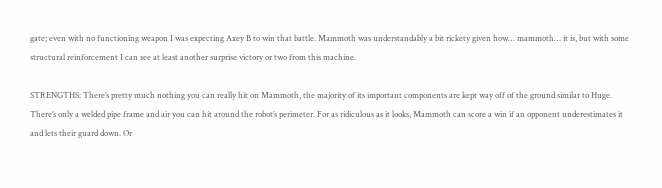gate; even with no functioning weapon I was expecting Axey B to win that battle. Mammoth was understandably a bit rickety given how… mammoth… it is, but with some structural reinforcement I can see at least another surprise victory or two from this machine.

STRENGTHS: There’s pretty much nothing you can really hit on Mammoth, the majority of its important components are kept way off of the ground similar to Huge. There’s only a welded pipe frame and air you can hit around the robot’s perimeter. For as ridiculous as it looks, Mammoth can score a win if an opponent underestimates it and lets their guard down. Or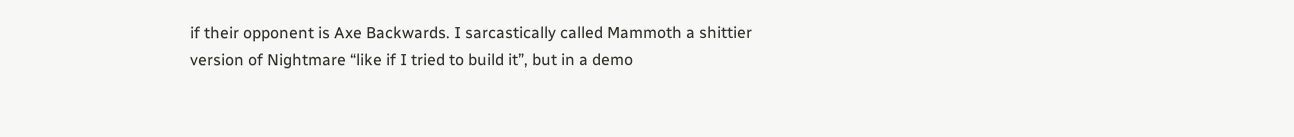if their opponent is Axe Backwards. I sarcastically called Mammoth a shittier version of Nightmare “like if I tried to build it”, but in a demo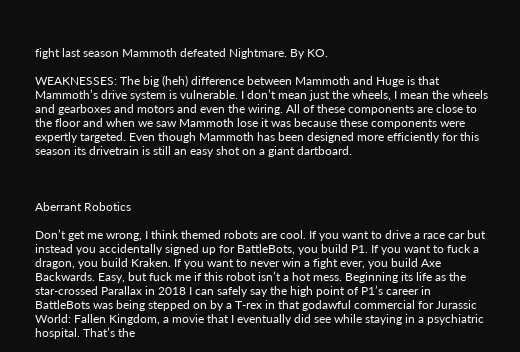fight last season Mammoth defeated Nightmare. By KO.

WEAKNESSES: The big (heh) difference between Mammoth and Huge is that Mammoth’s drive system is vulnerable. I don’t mean just the wheels, I mean the wheels and gearboxes and motors and even the wiring. All of these components are close to the floor and when we saw Mammoth lose it was because these components were expertly targeted. Even though Mammoth has been designed more efficiently for this season its drivetrain is still an easy shot on a giant dartboard.



Aberrant Robotics

Don’t get me wrong, I think themed robots are cool. If you want to drive a race car but instead you accidentally signed up for BattleBots, you build P1. If you want to fuck a dragon, you build Kraken. If you want to never win a fight ever, you build Axe Backwards. Easy, but fuck me if this robot isn’t a hot mess. Beginning its life as the star-crossed Parallax in 2018 I can safely say the high point of P1’s career in BattleBots was being stepped on by a T-rex in that godawful commercial for Jurassic World: Fallen Kingdom, a movie that I eventually did see while staying in a psychiatric hospital. That’s the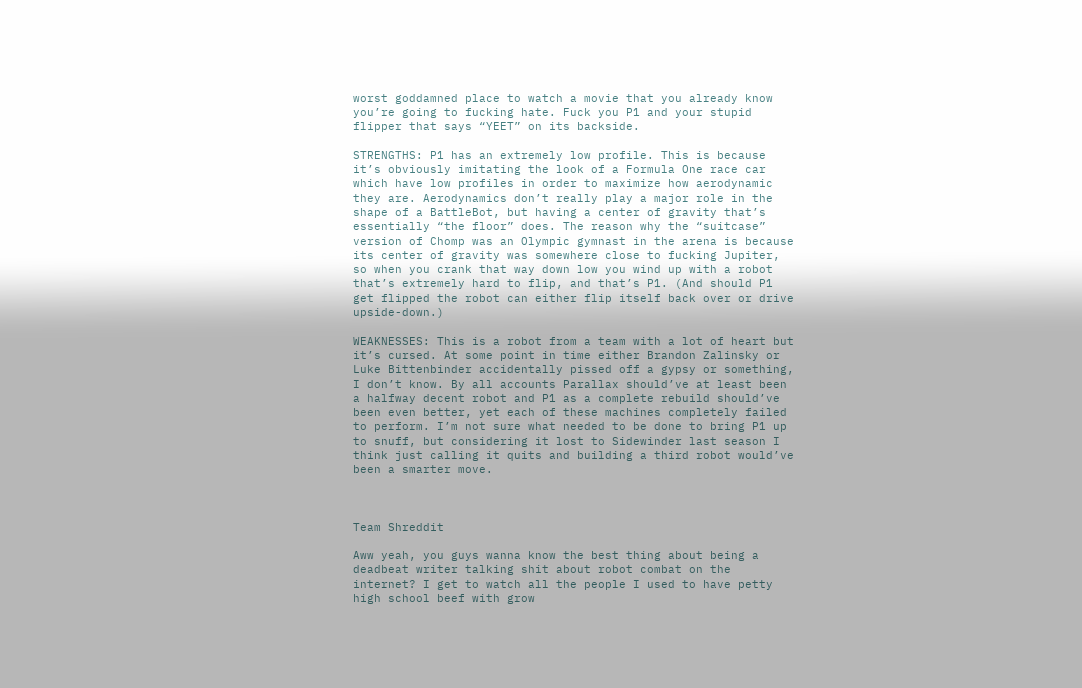worst goddamned place to watch a movie that you already know you’re going to fucking hate. Fuck you P1 and your stupid flipper that says “YEET” on its backside.

STRENGTHS: P1 has an extremely low profile. This is because it’s obviously imitating the look of a Formula One race car which have low profiles in order to maximize how aerodynamic they are. Aerodynamics don’t really play a major role in the shape of a BattleBot, but having a center of gravity that’s essentially “the floor” does. The reason why the “suitcase” version of Chomp was an Olympic gymnast in the arena is because its center of gravity was somewhere close to fucking Jupiter, so when you crank that way down low you wind up with a robot that’s extremely hard to flip, and that’s P1. (And should P1 get flipped the robot can either flip itself back over or drive upside-down.)

WEAKNESSES: This is a robot from a team with a lot of heart but it’s cursed. At some point in time either Brandon Zalinsky or Luke Bittenbinder accidentally pissed off a gypsy or something, I don’t know. By all accounts Parallax should’ve at least been a halfway decent robot and P1 as a complete rebuild should’ve been even better, yet each of these machines completely failed to perform. I’m not sure what needed to be done to bring P1 up to snuff, but considering it lost to Sidewinder last season I think just calling it quits and building a third robot would’ve been a smarter move.



Team Shreddit

Aww yeah, you guys wanna know the best thing about being a deadbeat writer talking shit about robot combat on the internet? I get to watch all the people I used to have petty high school beef with grow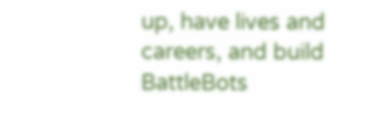up, have lives and careers, and build BattleBots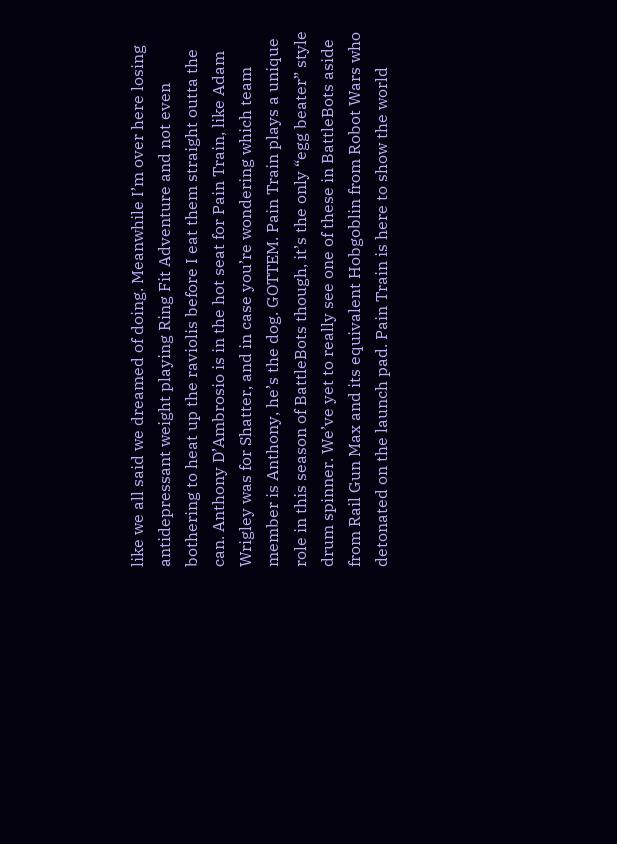like we all said we dreamed of doing. Meanwhile I’m over here losing antidepressant weight playing Ring Fit Adventure and not even bothering to heat up the raviolis before I eat them straight outta the can. Anthony D’Ambrosio is in the hot seat for Pain Train, like Adam Wrigley was for Shatter, and in case you’re wondering which team member is Anthony, he’s the dog. GOTTEM. Pain Train plays a unique role in this season of BattleBots though, it’s the only “egg beater” style drum spinner. We’ve yet to really see one of these in BattleBots aside from Rail Gun Max and its equivalent Hobgoblin from Robot Wars who detonated on the launch pad. Pain Train is here to show the world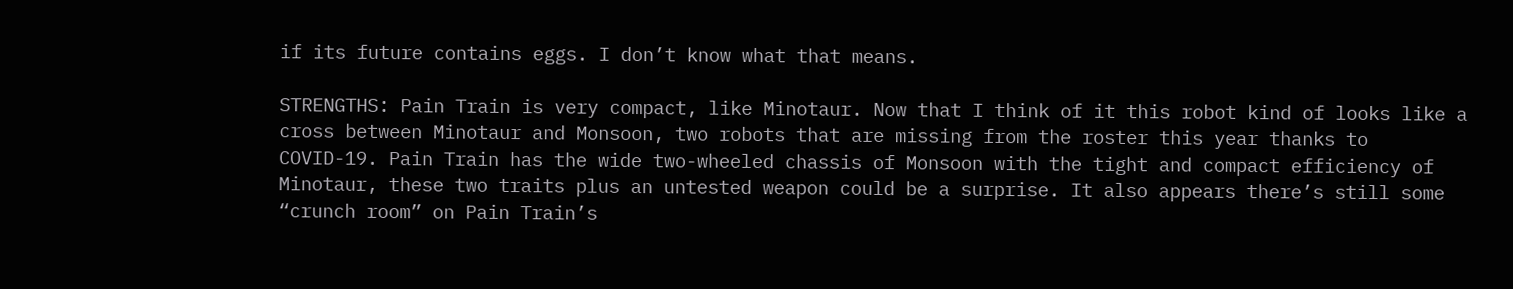if its future contains eggs. I don’t know what that means.

STRENGTHS: Pain Train is very compact, like Minotaur. Now that I think of it this robot kind of looks like a cross between Minotaur and Monsoon, two robots that are missing from the roster this year thanks to COVID-19. Pain Train has the wide two-wheeled chassis of Monsoon with the tight and compact efficiency of Minotaur, these two traits plus an untested weapon could be a surprise. It also appears there’s still some “crunch room” on Pain Train’s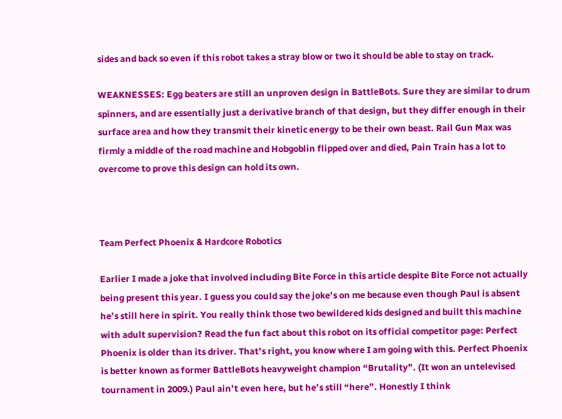sides and back so even if this robot takes a stray blow or two it should be able to stay on track.

WEAKNESSES: Egg beaters are still an unproven design in BattleBots. Sure they are similar to drum spinners, and are essentially just a derivative branch of that design, but they differ enough in their surface area and how they transmit their kinetic energy to be their own beast. Rail Gun Max was firmly a middle of the road machine and Hobgoblin flipped over and died, Pain Train has a lot to overcome to prove this design can hold its own.



Team Perfect Phoenix & Hardcore Robotics

Earlier I made a joke that involved including Bite Force in this article despite Bite Force not actually being present this year. I guess you could say the joke’s on me because even though Paul is absent he’s still here in spirit. You really think those two bewildered kids designed and built this machine with adult supervision? Read the fun fact about this robot on its official competitor page: Perfect Phoenix is older than its driver. That’s right, you know where I am going with this. Perfect Phoenix is better known as former BattleBots heavyweight champion “Brutality”. (It won an untelevised tournament in 2009.) Paul ain’t even here, but he’s still “here”. Honestly I think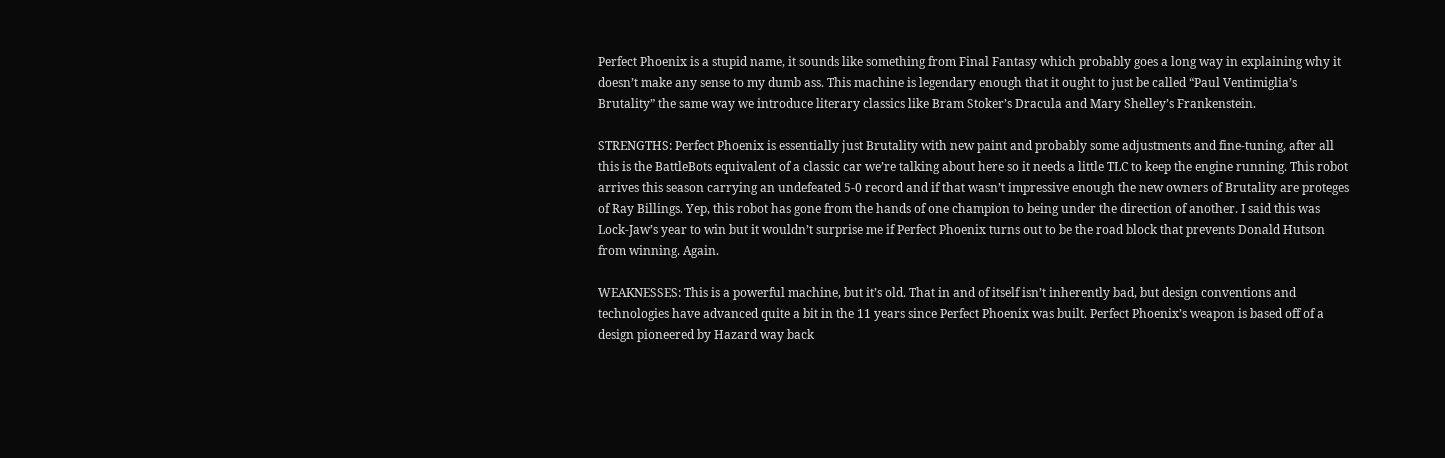Perfect Phoenix is a stupid name, it sounds like something from Final Fantasy which probably goes a long way in explaining why it doesn’t make any sense to my dumb ass. This machine is legendary enough that it ought to just be called “Paul Ventimiglia’s Brutality” the same way we introduce literary classics like Bram Stoker’s Dracula and Mary Shelley’s Frankenstein.

STRENGTHS: Perfect Phoenix is essentially just Brutality with new paint and probably some adjustments and fine-tuning, after all this is the BattleBots equivalent of a classic car we’re talking about here so it needs a little TLC to keep the engine running. This robot arrives this season carrying an undefeated 5-0 record and if that wasn’t impressive enough the new owners of Brutality are proteges of Ray Billings. Yep, this robot has gone from the hands of one champion to being under the direction of another. I said this was Lock-Jaw’s year to win but it wouldn’t surprise me if Perfect Phoenix turns out to be the road block that prevents Donald Hutson from winning. Again.

WEAKNESSES: This is a powerful machine, but it’s old. That in and of itself isn’t inherently bad, but design conventions and technologies have advanced quite a bit in the 11 years since Perfect Phoenix was built. Perfect Phoenix’s weapon is based off of a design pioneered by Hazard way back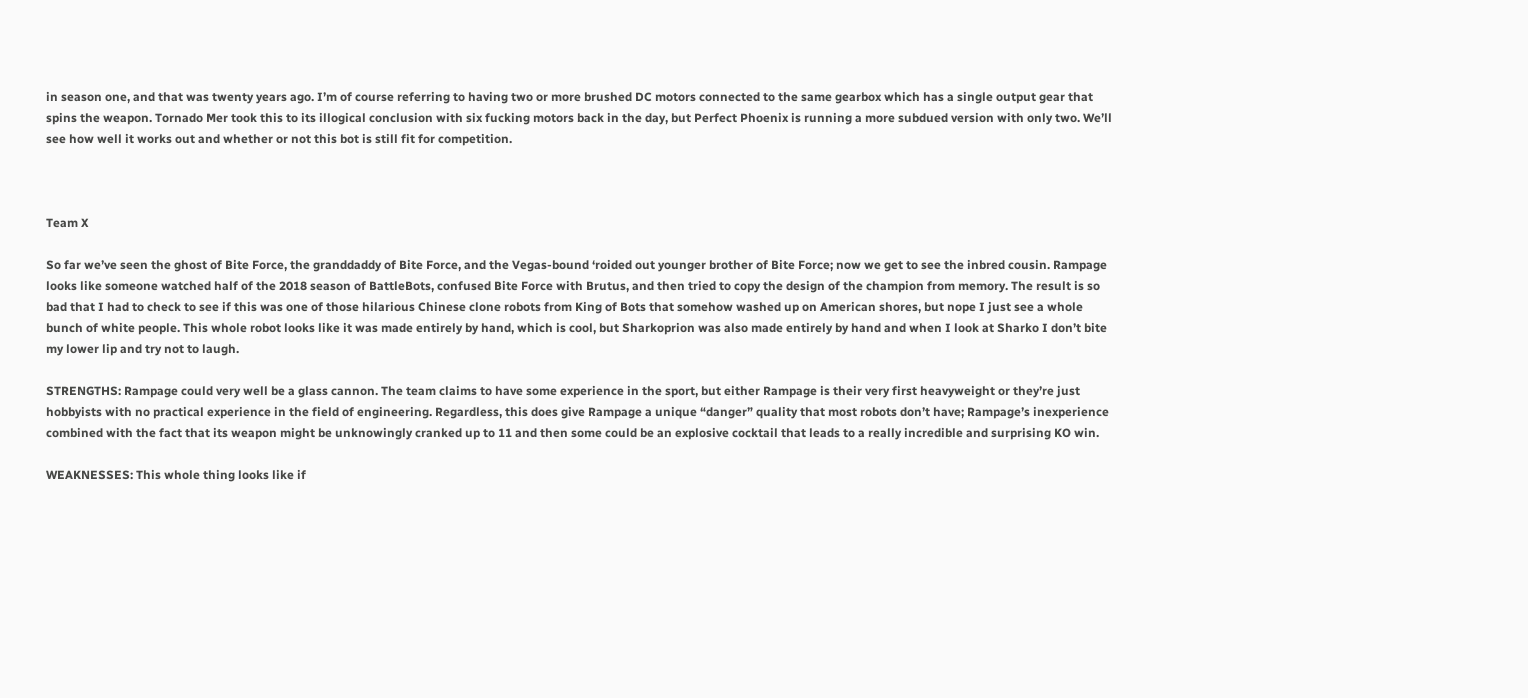in season one, and that was twenty years ago. I’m of course referring to having two or more brushed DC motors connected to the same gearbox which has a single output gear that spins the weapon. Tornado Mer took this to its illogical conclusion with six fucking motors back in the day, but Perfect Phoenix is running a more subdued version with only two. We’ll see how well it works out and whether or not this bot is still fit for competition.



Team X

So far we’ve seen the ghost of Bite Force, the granddaddy of Bite Force, and the Vegas-bound ‘roided out younger brother of Bite Force; now we get to see the inbred cousin. Rampage looks like someone watched half of the 2018 season of BattleBots, confused Bite Force with Brutus, and then tried to copy the design of the champion from memory. The result is so bad that I had to check to see if this was one of those hilarious Chinese clone robots from King of Bots that somehow washed up on American shores, but nope I just see a whole bunch of white people. This whole robot looks like it was made entirely by hand, which is cool, but Sharkoprion was also made entirely by hand and when I look at Sharko I don’t bite my lower lip and try not to laugh.

STRENGTHS: Rampage could very well be a glass cannon. The team claims to have some experience in the sport, but either Rampage is their very first heavyweight or they’re just hobbyists with no practical experience in the field of engineering. Regardless, this does give Rampage a unique “danger” quality that most robots don’t have; Rampage’s inexperience combined with the fact that its weapon might be unknowingly cranked up to 11 and then some could be an explosive cocktail that leads to a really incredible and surprising KO win.

WEAKNESSES: This whole thing looks like if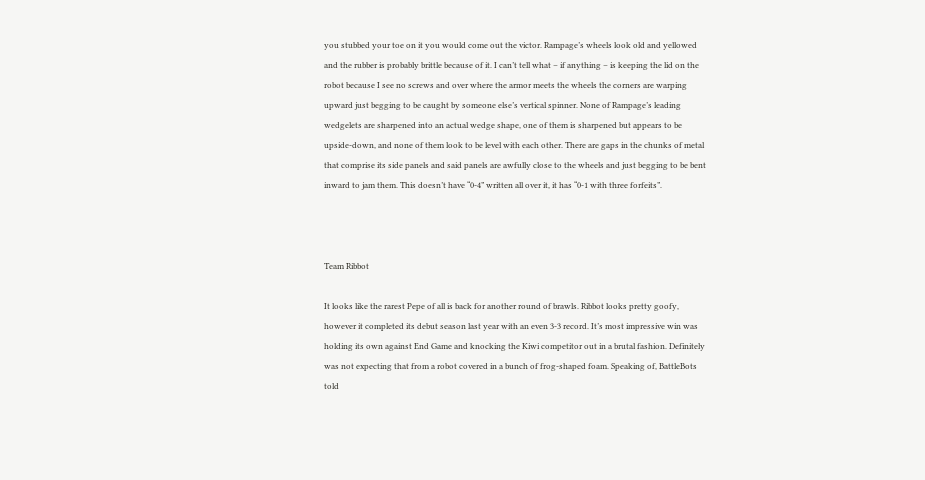you stubbed your toe on it you would come out the victor. Rampage’s wheels look old and yellowed and the rubber is probably brittle because of it. I can’t tell what – if anything – is keeping the lid on the robot because I see no screws and over where the armor meets the wheels the corners are warping upward just begging to be caught by someone else’s vertical spinner. None of Rampage’s leading wedgelets are sharpened into an actual wedge shape, one of them is sharpened but appears to be upside-down, and none of them look to be level with each other. There are gaps in the chunks of metal that comprise its side panels and said panels are awfully close to the wheels and just begging to be bent inward to jam them. This doesn’t have “0-4” written all over it, it has “0-1 with three forfeits”.



Team Ribbot

It looks like the rarest Pepe of all is back for another round of brawls. Ribbot looks pretty goofy, however it completed its debut season last year with an even 3-3 record. It’s most impressive win was holding its own against End Game and knocking the Kiwi competitor out in a brutal fashion. Definitely was not expecting that from a robot covered in a bunch of frog-shaped foam. Speaking of, BattleBots told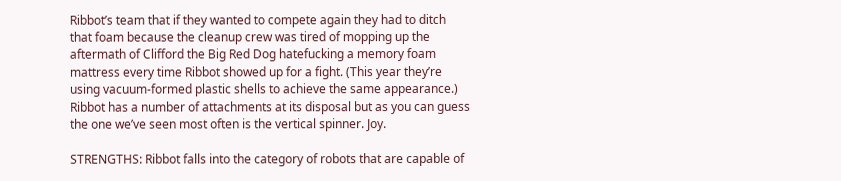Ribbot’s team that if they wanted to compete again they had to ditch that foam because the cleanup crew was tired of mopping up the aftermath of Clifford the Big Red Dog hatefucking a memory foam mattress every time Ribbot showed up for a fight. (This year they’re using vacuum-formed plastic shells to achieve the same appearance.) Ribbot has a number of attachments at its disposal but as you can guess the one we’ve seen most often is the vertical spinner. Joy.

STRENGTHS: Ribbot falls into the category of robots that are capable of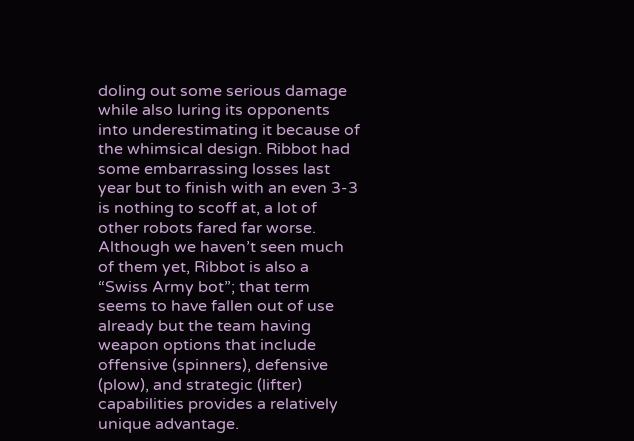doling out some serious damage while also luring its opponents into underestimating it because of the whimsical design. Ribbot had some embarrassing losses last year but to finish with an even 3-3 is nothing to scoff at, a lot of other robots fared far worse. Although we haven’t seen much of them yet, Ribbot is also a “Swiss Army bot”; that term seems to have fallen out of use already but the team having weapon options that include offensive (spinners), defensive (plow), and strategic (lifter) capabilities provides a relatively unique advantage.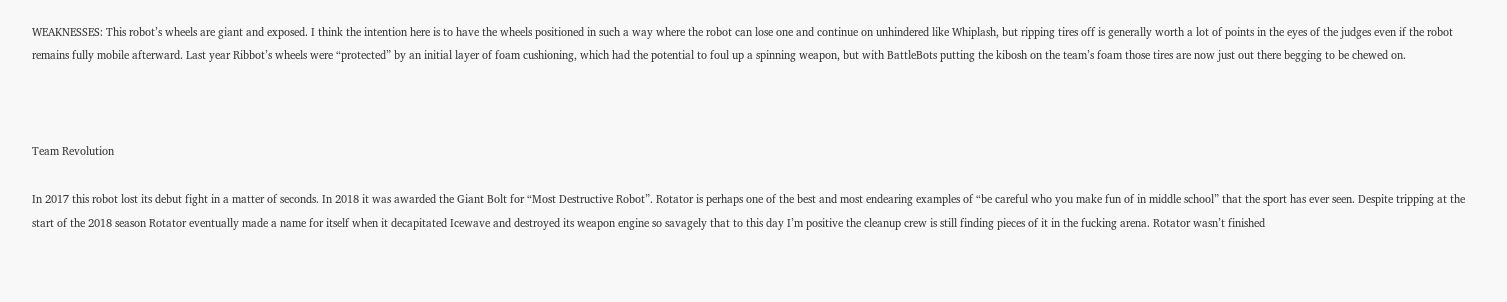WEAKNESSES: This robot’s wheels are giant and exposed. I think the intention here is to have the wheels positioned in such a way where the robot can lose one and continue on unhindered like Whiplash, but ripping tires off is generally worth a lot of points in the eyes of the judges even if the robot remains fully mobile afterward. Last year Ribbot’s wheels were “protected” by an initial layer of foam cushioning, which had the potential to foul up a spinning weapon, but with BattleBots putting the kibosh on the team’s foam those tires are now just out there begging to be chewed on.



Team Revolution

In 2017 this robot lost its debut fight in a matter of seconds. In 2018 it was awarded the Giant Bolt for “Most Destructive Robot”. Rotator is perhaps one of the best and most endearing examples of “be careful who you make fun of in middle school” that the sport has ever seen. Despite tripping at the start of the 2018 season Rotator eventually made a name for itself when it decapitated Icewave and destroyed its weapon engine so savagely that to this day I’m positive the cleanup crew is still finding pieces of it in the fucking arena. Rotator wasn’t finished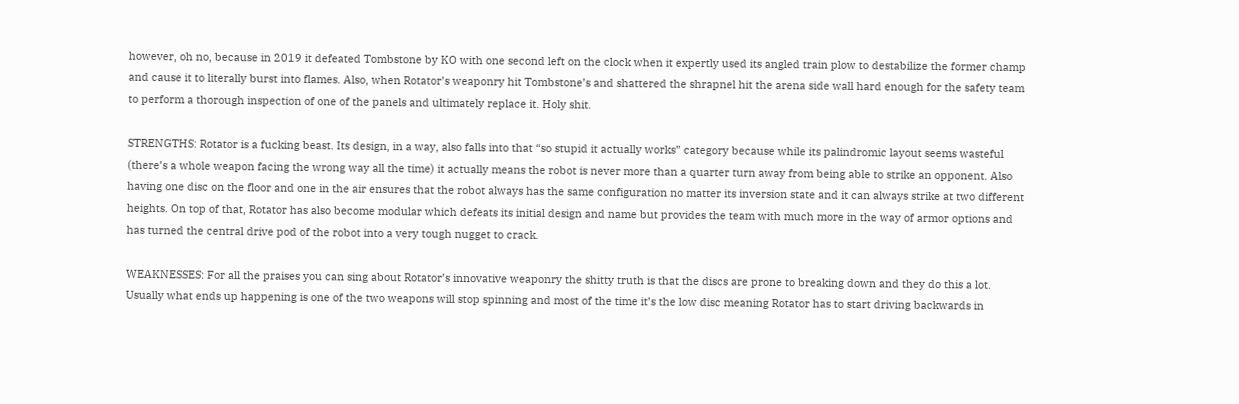however, oh no, because in 2019 it defeated Tombstone by KO with one second left on the clock when it expertly used its angled train plow to destabilize the former champ and cause it to literally burst into flames. Also, when Rotator’s weaponry hit Tombstone’s and shattered the shrapnel hit the arena side wall hard enough for the safety team to perform a thorough inspection of one of the panels and ultimately replace it. Holy shit.

STRENGTHS: Rotator is a fucking beast. Its design, in a way, also falls into that “so stupid it actually works” category because while its palindromic layout seems wasteful (there’s a whole weapon facing the wrong way all the time) it actually means the robot is never more than a quarter turn away from being able to strike an opponent. Also having one disc on the floor and one in the air ensures that the robot always has the same configuration no matter its inversion state and it can always strike at two different heights. On top of that, Rotator has also become modular which defeats its initial design and name but provides the team with much more in the way of armor options and has turned the central drive pod of the robot into a very tough nugget to crack.

WEAKNESSES: For all the praises you can sing about Rotator’s innovative weaponry the shitty truth is that the discs are prone to breaking down and they do this a lot. Usually what ends up happening is one of the two weapons will stop spinning and most of the time it’s the low disc meaning Rotator has to start driving backwards in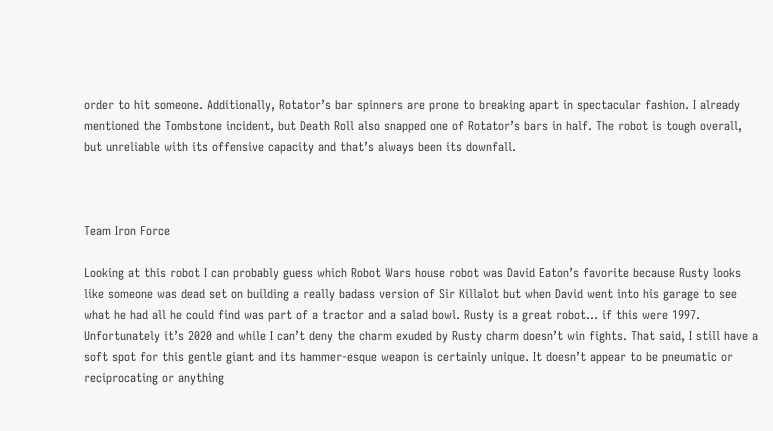order to hit someone. Additionally, Rotator’s bar spinners are prone to breaking apart in spectacular fashion. I already mentioned the Tombstone incident, but Death Roll also snapped one of Rotator’s bars in half. The robot is tough overall, but unreliable with its offensive capacity and that’s always been its downfall.



Team Iron Force

Looking at this robot I can probably guess which Robot Wars house robot was David Eaton’s favorite because Rusty looks like someone was dead set on building a really badass version of Sir Killalot but when David went into his garage to see what he had all he could find was part of a tractor and a salad bowl. Rusty is a great robot… if this were 1997. Unfortunately it’s 2020 and while I can’t deny the charm exuded by Rusty charm doesn’t win fights. That said, I still have a soft spot for this gentle giant and its hammer-esque weapon is certainly unique. It doesn’t appear to be pneumatic or reciprocating or anything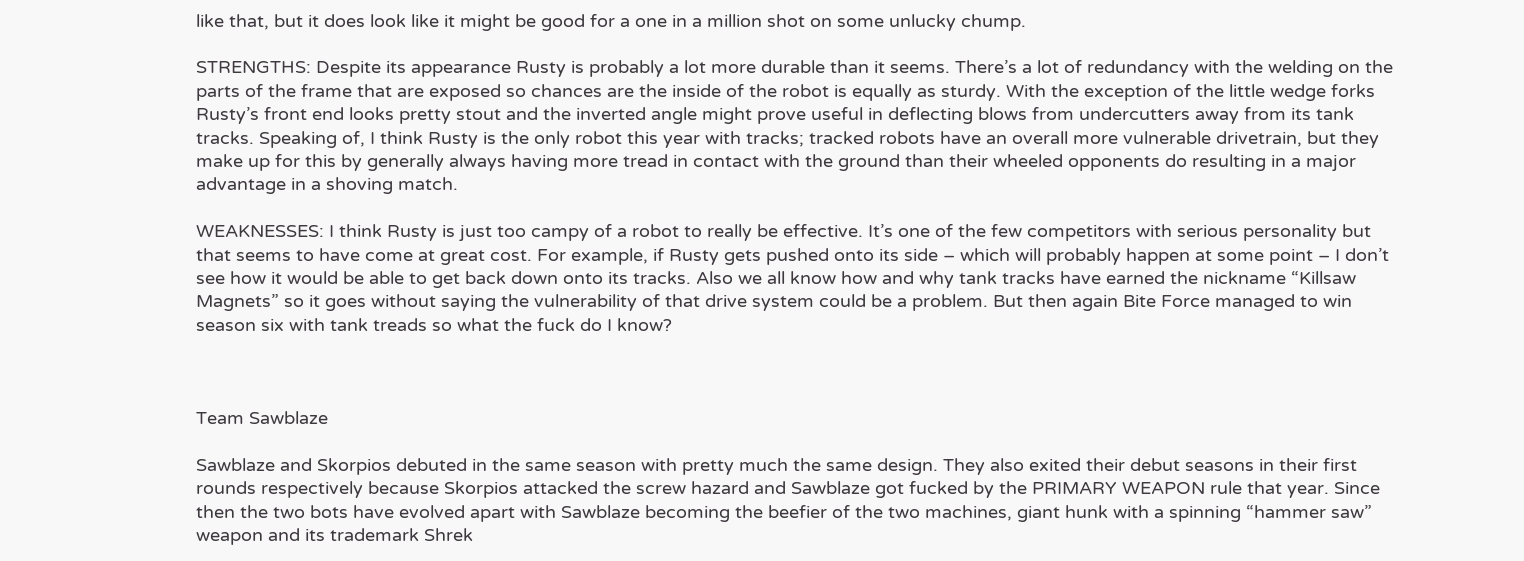like that, but it does look like it might be good for a one in a million shot on some unlucky chump.

STRENGTHS: Despite its appearance Rusty is probably a lot more durable than it seems. There’s a lot of redundancy with the welding on the parts of the frame that are exposed so chances are the inside of the robot is equally as sturdy. With the exception of the little wedge forks Rusty’s front end looks pretty stout and the inverted angle might prove useful in deflecting blows from undercutters away from its tank tracks. Speaking of, I think Rusty is the only robot this year with tracks; tracked robots have an overall more vulnerable drivetrain, but they make up for this by generally always having more tread in contact with the ground than their wheeled opponents do resulting in a major advantage in a shoving match.

WEAKNESSES: I think Rusty is just too campy of a robot to really be effective. It’s one of the few competitors with serious personality but that seems to have come at great cost. For example, if Rusty gets pushed onto its side – which will probably happen at some point – I don’t see how it would be able to get back down onto its tracks. Also we all know how and why tank tracks have earned the nickname “Killsaw Magnets” so it goes without saying the vulnerability of that drive system could be a problem. But then again Bite Force managed to win season six with tank treads so what the fuck do I know?



Team Sawblaze

Sawblaze and Skorpios debuted in the same season with pretty much the same design. They also exited their debut seasons in their first rounds respectively because Skorpios attacked the screw hazard and Sawblaze got fucked by the PRIMARY WEAPON rule that year. Since then the two bots have evolved apart with Sawblaze becoming the beefier of the two machines, giant hunk with a spinning “hammer saw” weapon and its trademark Shrek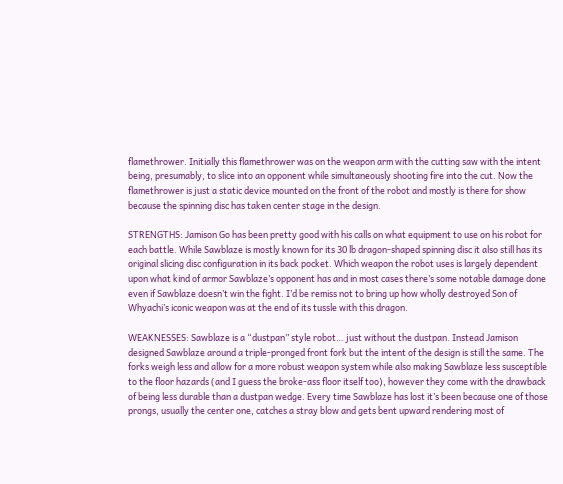flamethrower. Initially this flamethrower was on the weapon arm with the cutting saw with the intent being, presumably, to slice into an opponent while simultaneously shooting fire into the cut. Now the flamethrower is just a static device mounted on the front of the robot and mostly is there for show because the spinning disc has taken center stage in the design.

STRENGTHS: Jamison Go has been pretty good with his calls on what equipment to use on his robot for each battle. While Sawblaze is mostly known for its 30 lb dragon-shaped spinning disc it also still has its original slicing disc configuration in its back pocket. Which weapon the robot uses is largely dependent upon what kind of armor Sawblaze’s opponent has and in most cases there’s some notable damage done even if Sawblaze doesn’t win the fight. I’d be remiss not to bring up how wholly destroyed Son of Whyachi’s iconic weapon was at the end of its tussle with this dragon.

WEAKNESSES: Sawblaze is a “dustpan” style robot… just without the dustpan. Instead Jamison designed Sawblaze around a triple-pronged front fork but the intent of the design is still the same. The forks weigh less and allow for a more robust weapon system while also making Sawblaze less susceptible to the floor hazards (and I guess the broke-ass floor itself too), however they come with the drawback of being less durable than a dustpan wedge. Every time Sawblaze has lost it’s been because one of those prongs, usually the center one, catches a stray blow and gets bent upward rendering most of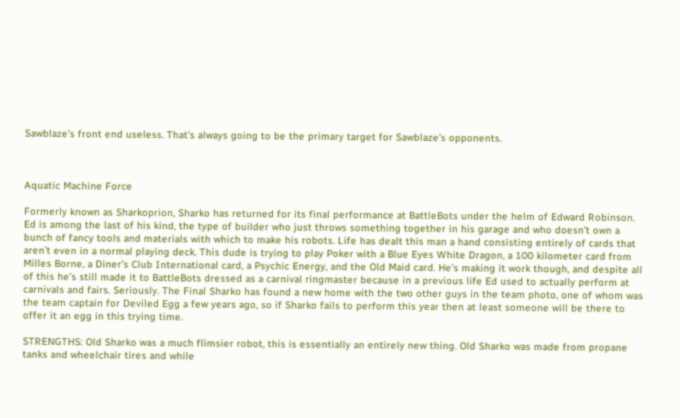Sawblaze’s front end useless. That’s always going to be the primary target for Sawblaze’s opponents.



Aquatic Machine Force

Formerly known as Sharkoprion, Sharko has returned for its final performance at BattleBots under the helm of Edward Robinson. Ed is among the last of his kind, the type of builder who just throws something together in his garage and who doesn’t own a bunch of fancy tools and materials with which to make his robots. Life has dealt this man a hand consisting entirely of cards that aren’t even in a normal playing deck. This dude is trying to play Poker with a Blue Eyes White Dragon, a 100 kilometer card from Milles Borne, a Diner’s Club International card, a Psychic Energy, and the Old Maid card. He’s making it work though, and despite all of this he’s still made it to BattleBots dressed as a carnival ringmaster because in a previous life Ed used to actually perform at carnivals and fairs. Seriously. The Final Sharko has found a new home with the two other guys in the team photo, one of whom was the team captain for Deviled Egg a few years ago, so if Sharko fails to perform this year then at least someone will be there to offer it an egg in this trying time.

STRENGTHS: Old Sharko was a much flimsier robot, this is essentially an entirely new thing. Old Sharko was made from propane tanks and wheelchair tires and while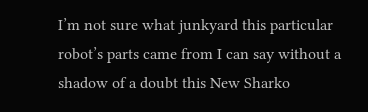I’m not sure what junkyard this particular robot’s parts came from I can say without a shadow of a doubt this New Sharko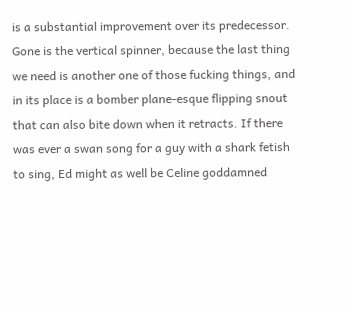is a substantial improvement over its predecessor. Gone is the vertical spinner, because the last thing we need is another one of those fucking things, and in its place is a bomber plane-esque flipping snout that can also bite down when it retracts. If there was ever a swan song for a guy with a shark fetish to sing, Ed might as well be Celine goddamned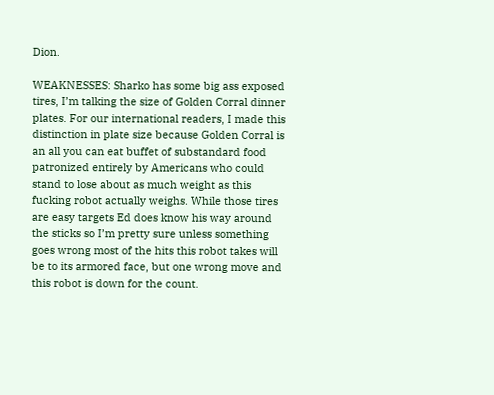Dion.

WEAKNESSES: Sharko has some big ass exposed tires, I’m talking the size of Golden Corral dinner plates. For our international readers, I made this distinction in plate size because Golden Corral is an all you can eat buffet of substandard food patronized entirely by Americans who could stand to lose about as much weight as this fucking robot actually weighs. While those tires are easy targets Ed does know his way around the sticks so I’m pretty sure unless something goes wrong most of the hits this robot takes will be to its armored face, but one wrong move and this robot is down for the count.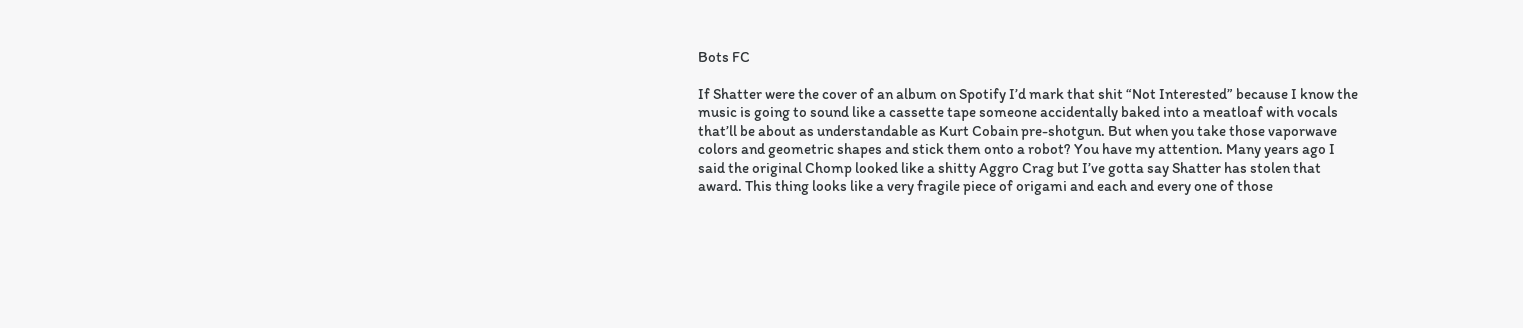Bots FC

If Shatter were the cover of an album on Spotify I’d mark that shit “Not Interested” because I know the music is going to sound like a cassette tape someone accidentally baked into a meatloaf with vocals that’ll be about as understandable as Kurt Cobain pre-shotgun. But when you take those vaporwave colors and geometric shapes and stick them onto a robot? You have my attention. Many years ago I said the original Chomp looked like a shitty Aggro Crag but I’ve gotta say Shatter has stolen that award. This thing looks like a very fragile piece of origami and each and every one of those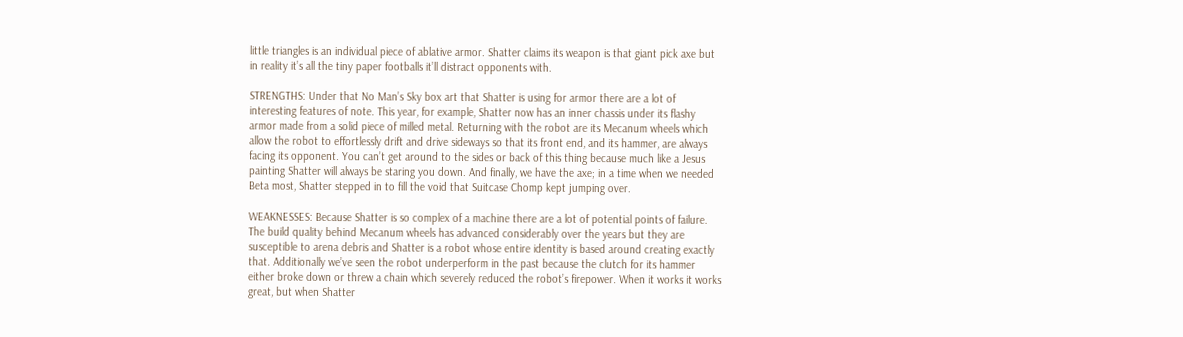little triangles is an individual piece of ablative armor. Shatter claims its weapon is that giant pick axe but in reality it’s all the tiny paper footballs it’ll distract opponents with.

STRENGTHS: Under that No Man’s Sky box art that Shatter is using for armor there are a lot of interesting features of note. This year, for example, Shatter now has an inner chassis under its flashy armor made from a solid piece of milled metal. Returning with the robot are its Mecanum wheels which allow the robot to effortlessly drift and drive sideways so that its front end, and its hammer, are always facing its opponent. You can’t get around to the sides or back of this thing because much like a Jesus painting Shatter will always be staring you down. And finally, we have the axe; in a time when we needed Beta most, Shatter stepped in to fill the void that Suitcase Chomp kept jumping over.

WEAKNESSES: Because Shatter is so complex of a machine there are a lot of potential points of failure. The build quality behind Mecanum wheels has advanced considerably over the years but they are susceptible to arena debris and Shatter is a robot whose entire identity is based around creating exactly that. Additionally we’ve seen the robot underperform in the past because the clutch for its hammer either broke down or threw a chain which severely reduced the robot’s firepower. When it works it works great, but when Shatter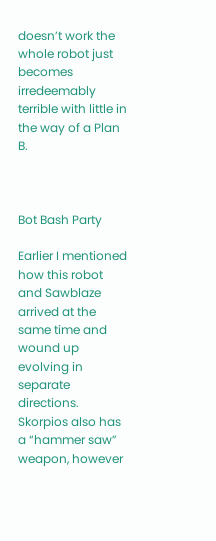doesn’t work the whole robot just becomes irredeemably terrible with little in the way of a Plan B.



Bot Bash Party

Earlier I mentioned how this robot and Sawblaze arrived at the same time and wound up evolving in separate directions. Skorpios also has a “hammer saw” weapon, however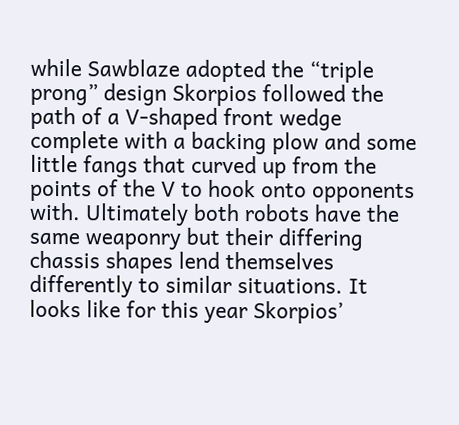while Sawblaze adopted the “triple prong” design Skorpios followed the path of a V-shaped front wedge complete with a backing plow and some little fangs that curved up from the points of the V to hook onto opponents with. Ultimately both robots have the same weaponry but their differing chassis shapes lend themselves differently to similar situations. It looks like for this year Skorpios’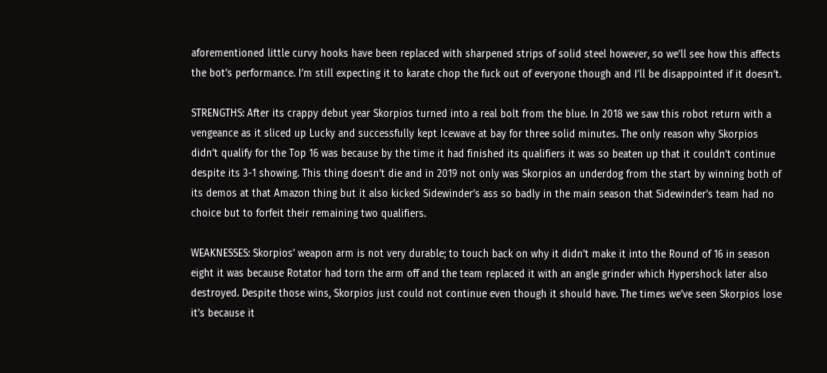aforementioned little curvy hooks have been replaced with sharpened strips of solid steel however, so we’ll see how this affects the bot’s performance. I’m still expecting it to karate chop the fuck out of everyone though and I’ll be disappointed if it doesn’t.

STRENGTHS: After its crappy debut year Skorpios turned into a real bolt from the blue. In 2018 we saw this robot return with a vengeance as it sliced up Lucky and successfully kept Icewave at bay for three solid minutes. The only reason why Skorpios didn’t qualify for the Top 16 was because by the time it had finished its qualifiers it was so beaten up that it couldn’t continue despite its 3-1 showing. This thing doesn’t die and in 2019 not only was Skorpios an underdog from the start by winning both of its demos at that Amazon thing but it also kicked Sidewinder’s ass so badly in the main season that Sidewinder’s team had no choice but to forfeit their remaining two qualifiers.

WEAKNESSES: Skorpios’ weapon arm is not very durable; to touch back on why it didn’t make it into the Round of 16 in season eight it was because Rotator had torn the arm off and the team replaced it with an angle grinder which Hypershock later also destroyed. Despite those wins, Skorpios just could not continue even though it should have. The times we’ve seen Skorpios lose it’s because it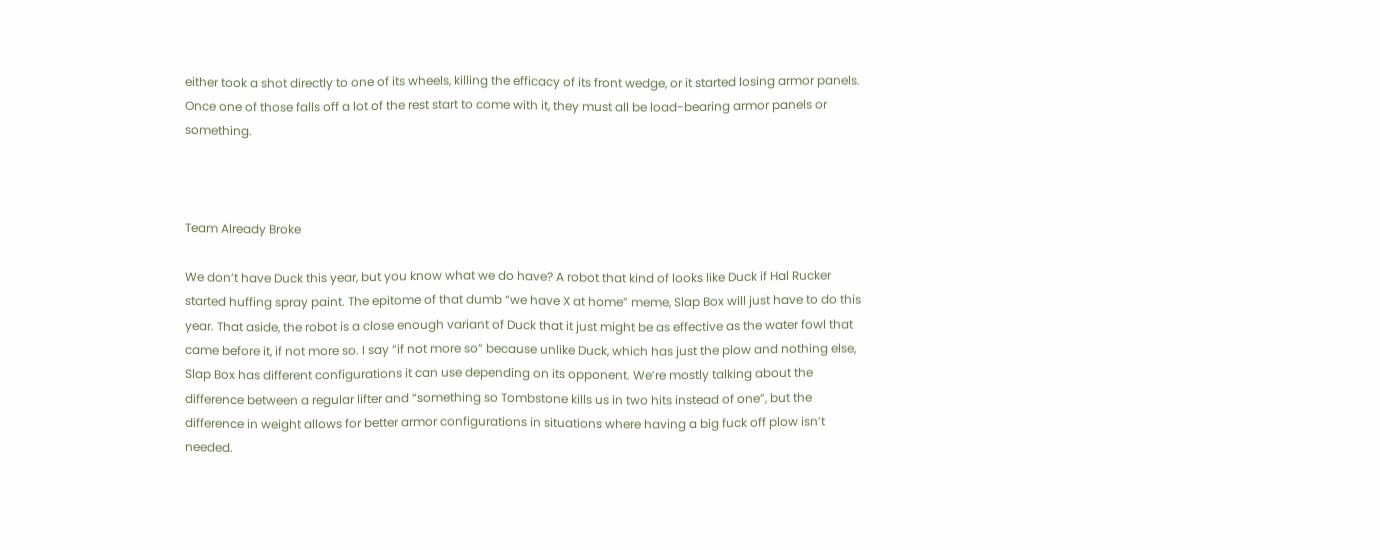either took a shot directly to one of its wheels, killing the efficacy of its front wedge, or it started losing armor panels. Once one of those falls off a lot of the rest start to come with it, they must all be load-bearing armor panels or something.



Team Already Broke

We don’t have Duck this year, but you know what we do have? A robot that kind of looks like Duck if Hal Rucker started huffing spray paint. The epitome of that dumb “we have X at home” meme, Slap Box will just have to do this year. That aside, the robot is a close enough variant of Duck that it just might be as effective as the water fowl that came before it, if not more so. I say “if not more so” because unlike Duck, which has just the plow and nothing else, Slap Box has different configurations it can use depending on its opponent. We’re mostly talking about the difference between a regular lifter and “something so Tombstone kills us in two hits instead of one”, but the difference in weight allows for better armor configurations in situations where having a big fuck off plow isn’t needed.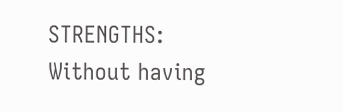STRENGTHS: Without having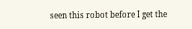seen this robot before I get the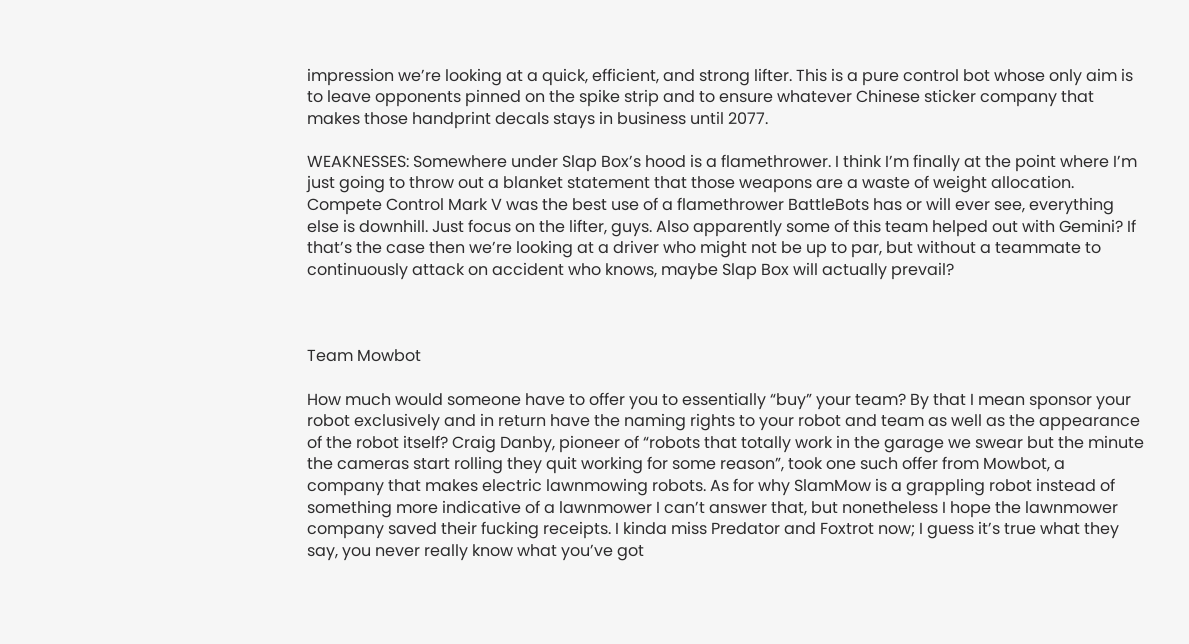impression we’re looking at a quick, efficient, and strong lifter. This is a pure control bot whose only aim is to leave opponents pinned on the spike strip and to ensure whatever Chinese sticker company that makes those handprint decals stays in business until 2077.

WEAKNESSES: Somewhere under Slap Box’s hood is a flamethrower. I think I’m finally at the point where I’m just going to throw out a blanket statement that those weapons are a waste of weight allocation. Compete Control Mark V was the best use of a flamethrower BattleBots has or will ever see, everything else is downhill. Just focus on the lifter, guys. Also apparently some of this team helped out with Gemini? If that’s the case then we’re looking at a driver who might not be up to par, but without a teammate to continuously attack on accident who knows, maybe Slap Box will actually prevail?



Team Mowbot

How much would someone have to offer you to essentially “buy” your team? By that I mean sponsor your robot exclusively and in return have the naming rights to your robot and team as well as the appearance of the robot itself? Craig Danby, pioneer of “robots that totally work in the garage we swear but the minute the cameras start rolling they quit working for some reason”, took one such offer from Mowbot, a company that makes electric lawnmowing robots. As for why SlamMow is a grappling robot instead of something more indicative of a lawnmower I can’t answer that, but nonetheless I hope the lawnmower company saved their fucking receipts. I kinda miss Predator and Foxtrot now; I guess it’s true what they say, you never really know what you’ve got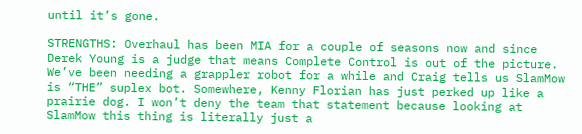until it’s gone.

STRENGTHS: Overhaul has been MIA for a couple of seasons now and since Derek Young is a judge that means Complete Control is out of the picture. We’ve been needing a grappler robot for a while and Craig tells us SlamMow is “THE” suplex bot. Somewhere, Kenny Florian has just perked up like a prairie dog. I won’t deny the team that statement because looking at SlamMow this thing is literally just a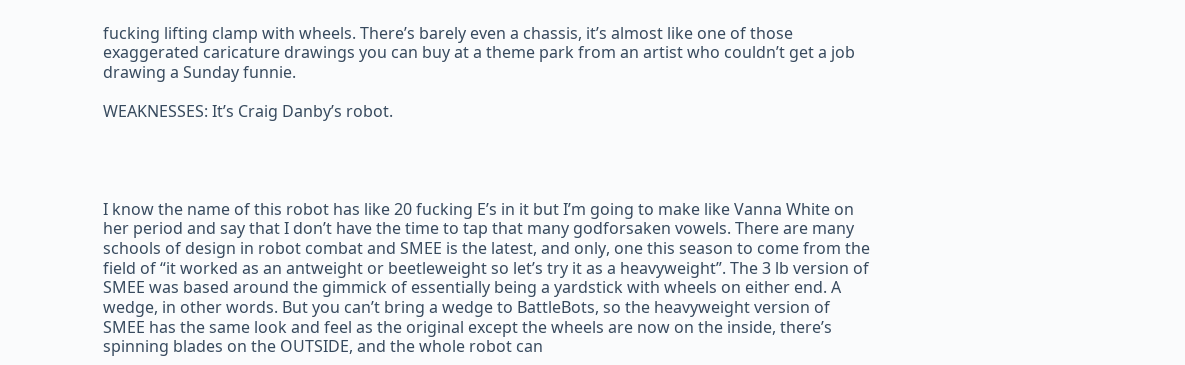fucking lifting clamp with wheels. There’s barely even a chassis, it’s almost like one of those exaggerated caricature drawings you can buy at a theme park from an artist who couldn’t get a job drawing a Sunday funnie.

WEAKNESSES: It’s Craig Danby’s robot.




I know the name of this robot has like 20 fucking E’s in it but I’m going to make like Vanna White on her period and say that I don’t have the time to tap that many godforsaken vowels. There are many schools of design in robot combat and SMEE is the latest, and only, one this season to come from the field of “it worked as an antweight or beetleweight so let’s try it as a heavyweight”. The 3 lb version of SMEE was based around the gimmick of essentially being a yardstick with wheels on either end. A wedge, in other words. But you can’t bring a wedge to BattleBots, so the heavyweight version of SMEE has the same look and feel as the original except the wheels are now on the inside, there’s spinning blades on the OUTSIDE, and the whole robot can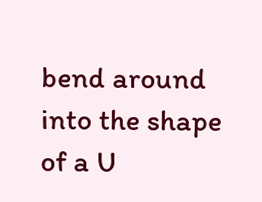bend around into the shape of a U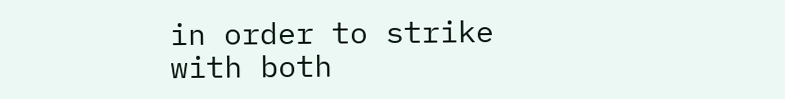in order to strike with both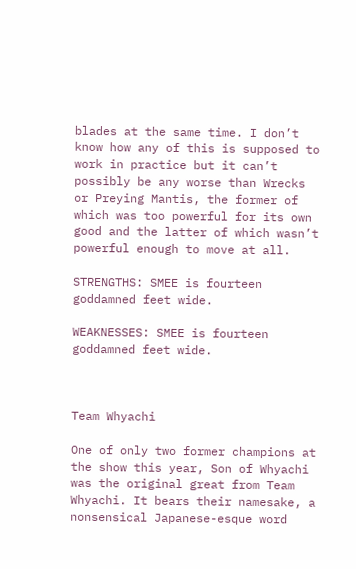blades at the same time. I don’t know how any of this is supposed to work in practice but it can’t possibly be any worse than Wrecks or Preying Mantis, the former of which was too powerful for its own good and the latter of which wasn’t powerful enough to move at all.

STRENGTHS: SMEE is fourteen goddamned feet wide.

WEAKNESSES: SMEE is fourteen goddamned feet wide.



Team Whyachi

One of only two former champions at the show this year, Son of Whyachi was the original great from Team Whyachi. It bears their namesake, a nonsensical Japanese-esque word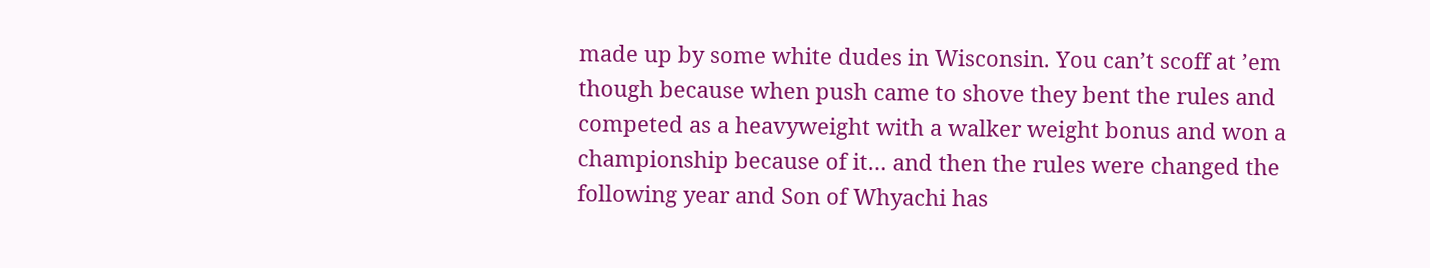made up by some white dudes in Wisconsin. You can’t scoff at ’em though because when push came to shove they bent the rules and competed as a heavyweight with a walker weight bonus and won a championship because of it… and then the rules were changed the following year and Son of Whyachi has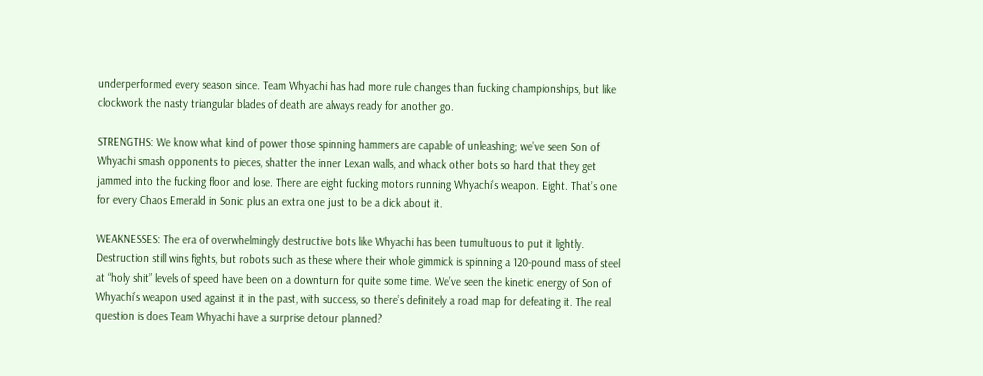underperformed every season since. Team Whyachi has had more rule changes than fucking championships, but like clockwork the nasty triangular blades of death are always ready for another go.

STRENGTHS: We know what kind of power those spinning hammers are capable of unleashing; we’ve seen Son of Whyachi smash opponents to pieces, shatter the inner Lexan walls, and whack other bots so hard that they get jammed into the fucking floor and lose. There are eight fucking motors running Whyachi’s weapon. Eight. That’s one for every Chaos Emerald in Sonic plus an extra one just to be a dick about it.

WEAKNESSES: The era of overwhelmingly destructive bots like Whyachi has been tumultuous to put it lightly. Destruction still wins fights, but robots such as these where their whole gimmick is spinning a 120-pound mass of steel at “holy shit” levels of speed have been on a downturn for quite some time. We’ve seen the kinetic energy of Son of Whyachi’s weapon used against it in the past, with success, so there’s definitely a road map for defeating it. The real question is does Team Whyachi have a surprise detour planned?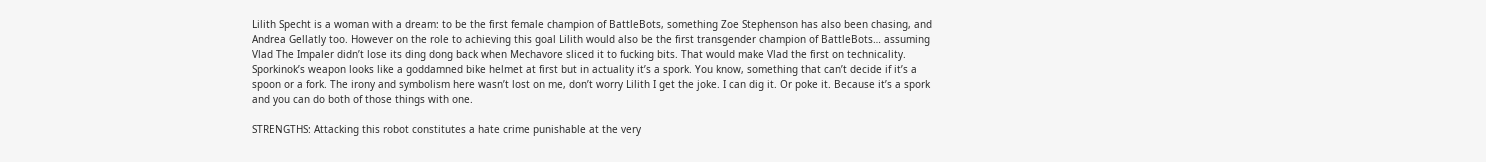Lilith Specht is a woman with a dream: to be the first female champion of BattleBots, something Zoe Stephenson has also been chasing, and Andrea Gellatly too. However on the role to achieving this goal Lilith would also be the first transgender champion of BattleBots… assuming Vlad The Impaler didn’t lose its ding dong back when Mechavore sliced it to fucking bits. That would make Vlad the first on technicality. Sporkinok’s weapon looks like a goddamned bike helmet at first but in actuality it’s a spork. You know, something that can’t decide if it’s a spoon or a fork. The irony and symbolism here wasn’t lost on me, don’t worry Lilith I get the joke. I can dig it. Or poke it. Because it’s a spork and you can do both of those things with one.

STRENGTHS: Attacking this robot constitutes a hate crime punishable at the very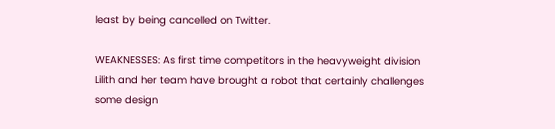least by being cancelled on Twitter.

WEAKNESSES: As first time competitors in the heavyweight division Lilith and her team have brought a robot that certainly challenges some design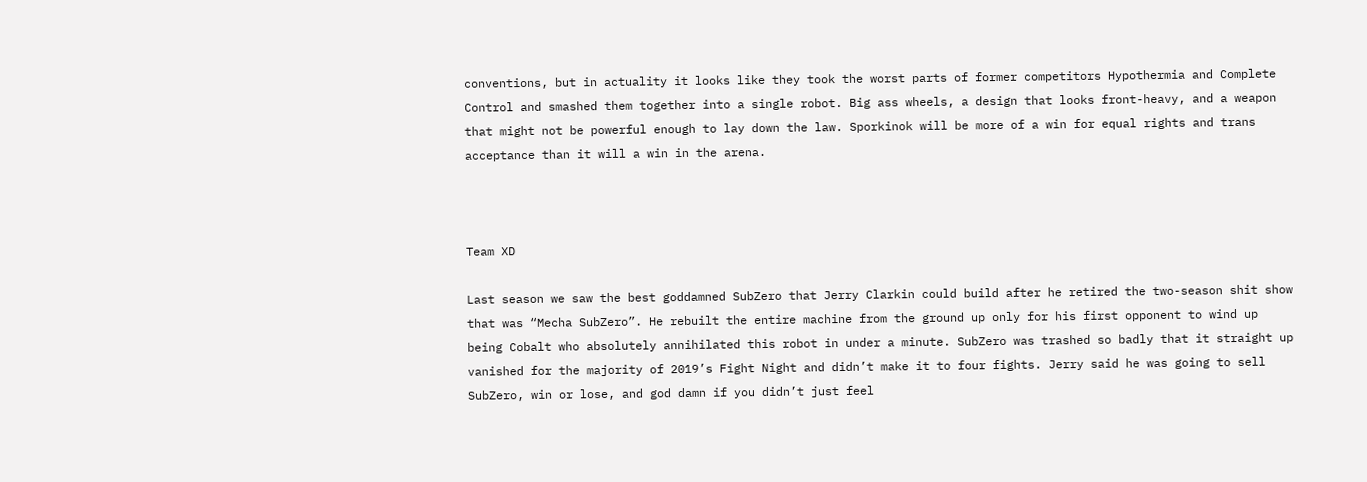conventions, but in actuality it looks like they took the worst parts of former competitors Hypothermia and Complete Control and smashed them together into a single robot. Big ass wheels, a design that looks front-heavy, and a weapon that might not be powerful enough to lay down the law. Sporkinok will be more of a win for equal rights and trans acceptance than it will a win in the arena.



Team XD

Last season we saw the best goddamned SubZero that Jerry Clarkin could build after he retired the two-season shit show that was “Mecha SubZero”. He rebuilt the entire machine from the ground up only for his first opponent to wind up being Cobalt who absolutely annihilated this robot in under a minute. SubZero was trashed so badly that it straight up vanished for the majority of 2019’s Fight Night and didn’t make it to four fights. Jerry said he was going to sell SubZero, win or lose, and god damn if you didn’t just feel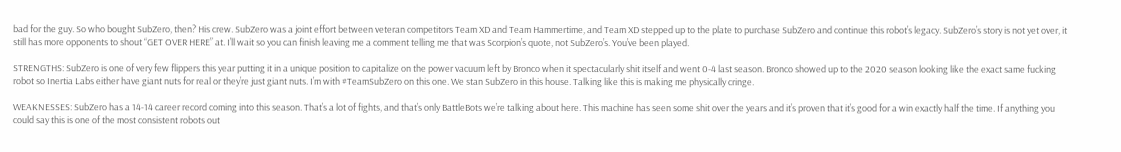bad for the guy. So who bought SubZero, then? His crew. SubZero was a joint effort between veteran competitors Team XD and Team Hammertime, and Team XD stepped up to the plate to purchase SubZero and continue this robot’s legacy. SubZero’s story is not yet over, it still has more opponents to shout “GET OVER HERE” at. I’ll wait so you can finish leaving me a comment telling me that was Scorpion’s quote, not SubZero’s. You’ve been played.

STRENGTHS: SubZero is one of very few flippers this year putting it in a unique position to capitalize on the power vacuum left by Bronco when it spectacularly shit itself and went 0-4 last season. Bronco showed up to the 2020 season looking like the exact same fucking robot so Inertia Labs either have giant nuts for real or they’re just giant nuts. I’m with #TeamSubZero on this one. We stan SubZero in this house. Talking like this is making me physically cringe.

WEAKNESSES: SubZero has a 14-14 career record coming into this season. That’s a lot of fights, and that’s only BattleBots we’re talking about here. This machine has seen some shit over the years and it’s proven that it’s good for a win exactly half the time. If anything you could say this is one of the most consistent robots out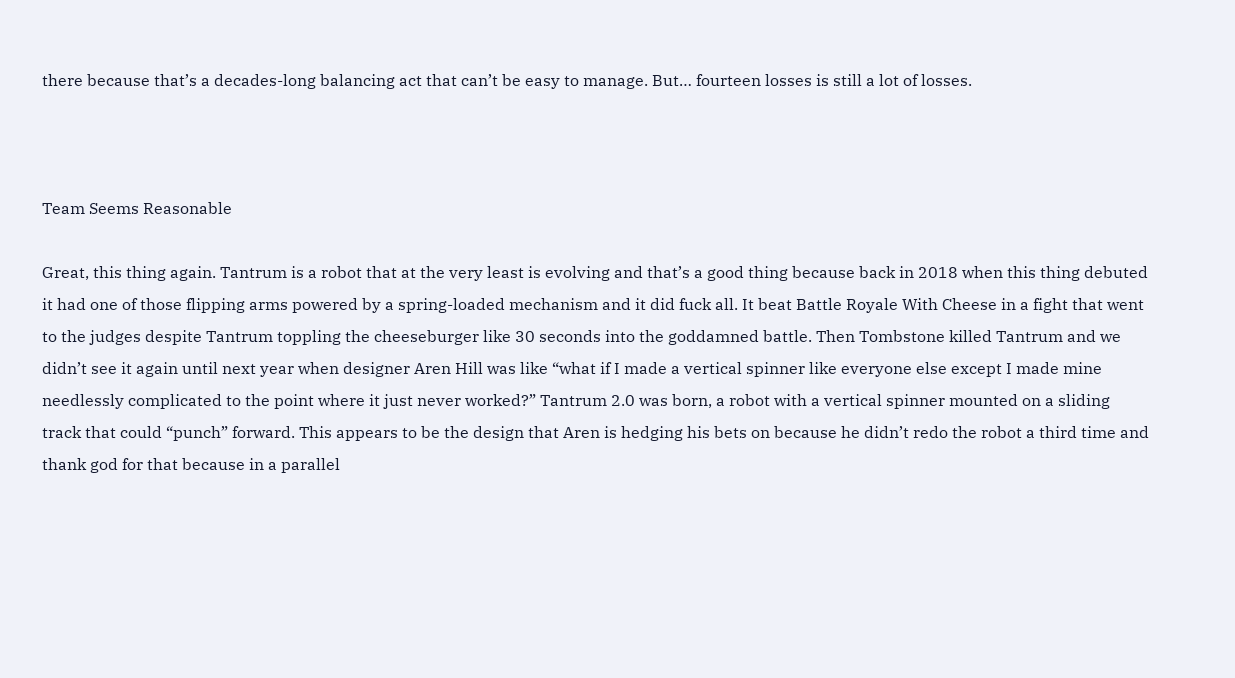there because that’s a decades-long balancing act that can’t be easy to manage. But… fourteen losses is still a lot of losses.



Team Seems Reasonable

Great, this thing again. Tantrum is a robot that at the very least is evolving and that’s a good thing because back in 2018 when this thing debuted it had one of those flipping arms powered by a spring-loaded mechanism and it did fuck all. It beat Battle Royale With Cheese in a fight that went to the judges despite Tantrum toppling the cheeseburger like 30 seconds into the goddamned battle. Then Tombstone killed Tantrum and we didn’t see it again until next year when designer Aren Hill was like “what if I made a vertical spinner like everyone else except I made mine needlessly complicated to the point where it just never worked?” Tantrum 2.0 was born, a robot with a vertical spinner mounted on a sliding track that could “punch” forward. This appears to be the design that Aren is hedging his bets on because he didn’t redo the robot a third time and thank god for that because in a parallel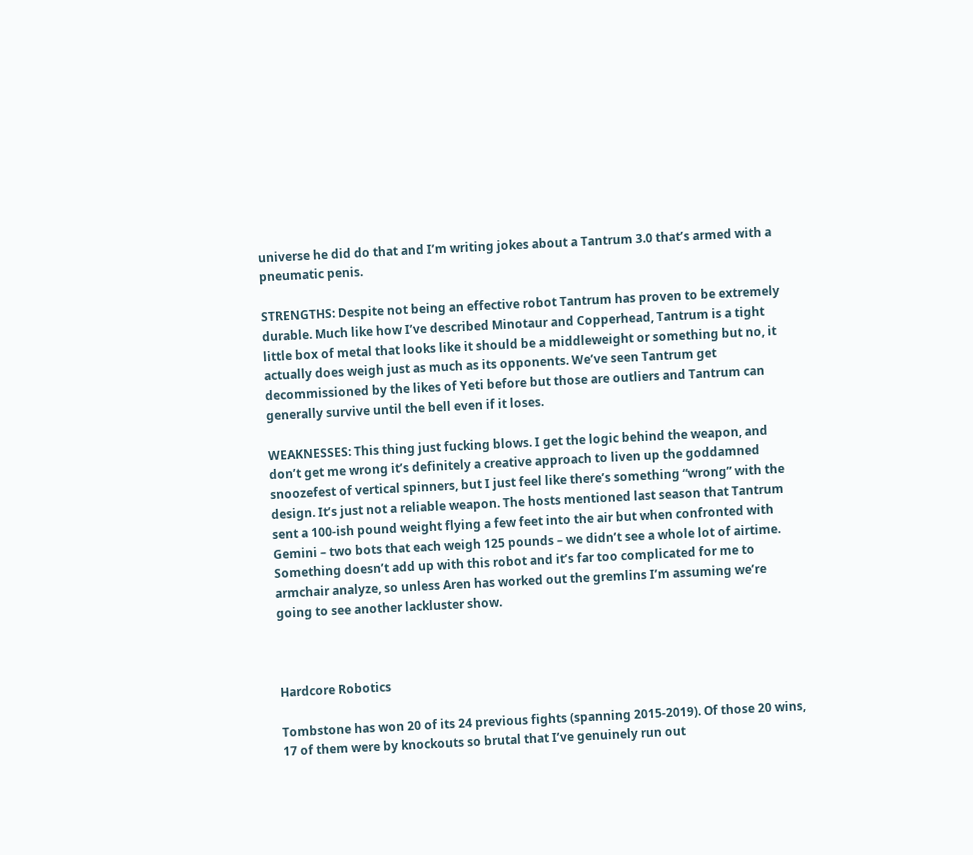universe he did do that and I’m writing jokes about a Tantrum 3.0 that’s armed with a pneumatic penis.

STRENGTHS: Despite not being an effective robot Tantrum has proven to be extremely durable. Much like how I’ve described Minotaur and Copperhead, Tantrum is a tight little box of metal that looks like it should be a middleweight or something but no, it actually does weigh just as much as its opponents. We’ve seen Tantrum get decommissioned by the likes of Yeti before but those are outliers and Tantrum can generally survive until the bell even if it loses.

WEAKNESSES: This thing just fucking blows. I get the logic behind the weapon, and don’t get me wrong it’s definitely a creative approach to liven up the goddamned snoozefest of vertical spinners, but I just feel like there’s something “wrong” with the design. It’s just not a reliable weapon. The hosts mentioned last season that Tantrum sent a 100-ish pound weight flying a few feet into the air but when confronted with Gemini – two bots that each weigh 125 pounds – we didn’t see a whole lot of airtime. Something doesn’t add up with this robot and it’s far too complicated for me to armchair analyze, so unless Aren has worked out the gremlins I’m assuming we’re going to see another lackluster show.



Hardcore Robotics

Tombstone has won 20 of its 24 previous fights (spanning 2015-2019). Of those 20 wins, 17 of them were by knockouts so brutal that I’ve genuinely run out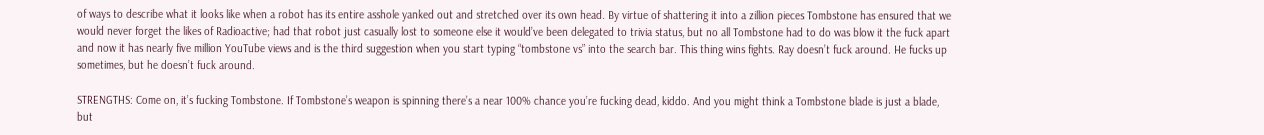of ways to describe what it looks like when a robot has its entire asshole yanked out and stretched over its own head. By virtue of shattering it into a zillion pieces Tombstone has ensured that we would never forget the likes of Radioactive; had that robot just casually lost to someone else it would’ve been delegated to trivia status, but no all Tombstone had to do was blow it the fuck apart and now it has nearly five million YouTube views and is the third suggestion when you start typing “tombstone vs” into the search bar. This thing wins fights. Ray doesn’t fuck around. He fucks up sometimes, but he doesn’t fuck around.

STRENGTHS: Come on, it’s fucking Tombstone. If Tombstone’s weapon is spinning there’s a near 100% chance you’re fucking dead, kiddo. And you might think a Tombstone blade is just a blade, but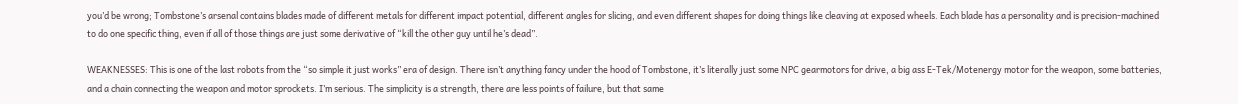you’d be wrong; Tombstone’s arsenal contains blades made of different metals for different impact potential, different angles for slicing, and even different shapes for doing things like cleaving at exposed wheels. Each blade has a personality and is precision-machined to do one specific thing, even if all of those things are just some derivative of “kill the other guy until he’s dead”.

WEAKNESSES: This is one of the last robots from the “so simple it just works” era of design. There isn’t anything fancy under the hood of Tombstone, it’s literally just some NPC gearmotors for drive, a big ass E-Tek/Motenergy motor for the weapon, some batteries, and a chain connecting the weapon and motor sprockets. I’m serious. The simplicity is a strength, there are less points of failure, but that same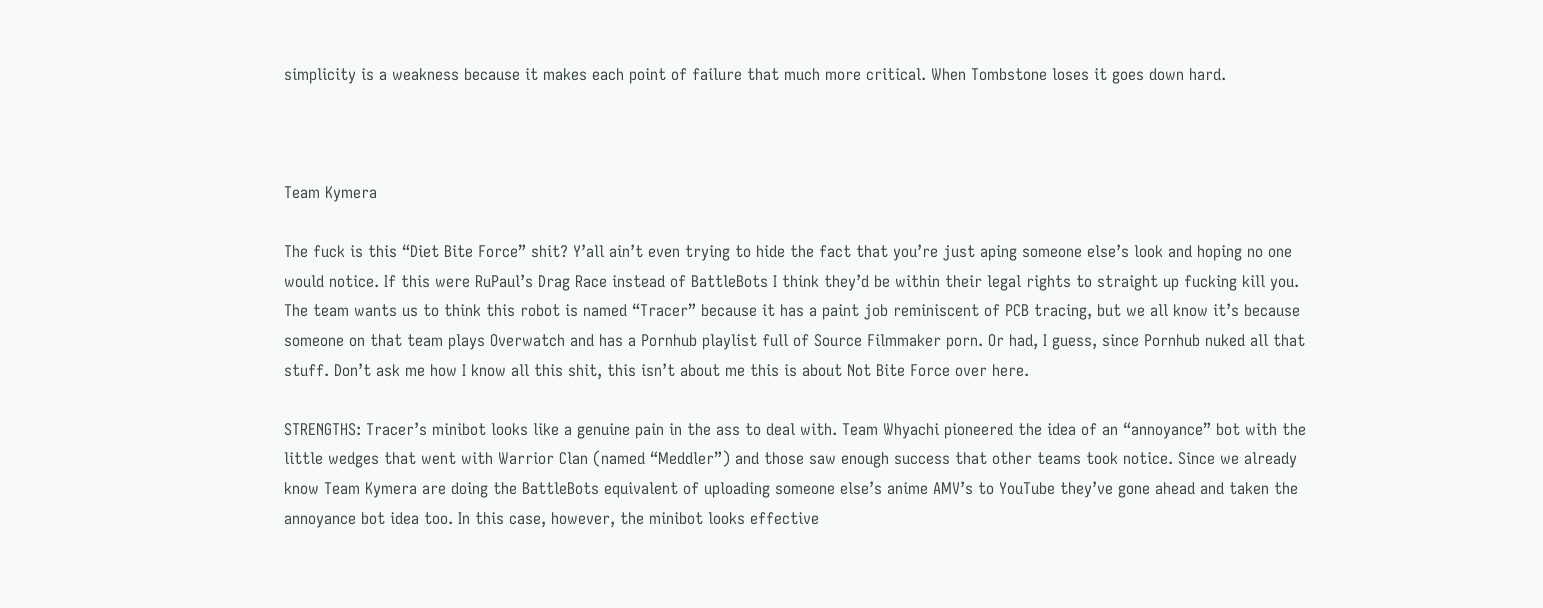simplicity is a weakness because it makes each point of failure that much more critical. When Tombstone loses it goes down hard.



Team Kymera

The fuck is this “Diet Bite Force” shit? Y’all ain’t even trying to hide the fact that you’re just aping someone else’s look and hoping no one would notice. If this were RuPaul’s Drag Race instead of BattleBots I think they’d be within their legal rights to straight up fucking kill you. The team wants us to think this robot is named “Tracer” because it has a paint job reminiscent of PCB tracing, but we all know it’s because someone on that team plays Overwatch and has a Pornhub playlist full of Source Filmmaker porn. Or had, I guess, since Pornhub nuked all that stuff. Don’t ask me how I know all this shit, this isn’t about me this is about Not Bite Force over here.

STRENGTHS: Tracer’s minibot looks like a genuine pain in the ass to deal with. Team Whyachi pioneered the idea of an “annoyance” bot with the little wedges that went with Warrior Clan (named “Meddler”) and those saw enough success that other teams took notice. Since we already know Team Kymera are doing the BattleBots equivalent of uploading someone else’s anime AMV’s to YouTube they’ve gone ahead and taken the annoyance bot idea too. In this case, however, the minibot looks effective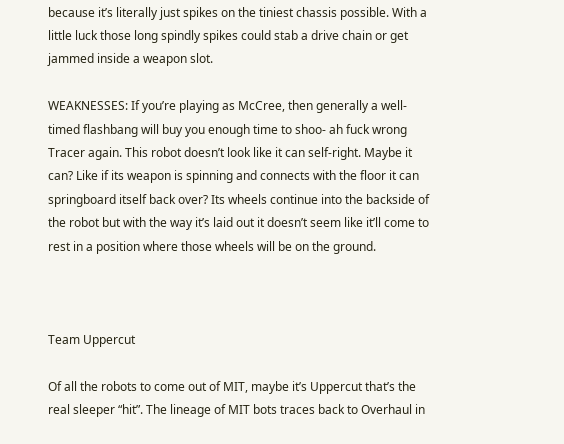because it’s literally just spikes on the tiniest chassis possible. With a little luck those long spindly spikes could stab a drive chain or get jammed inside a weapon slot.

WEAKNESSES: If you’re playing as McCree, then generally a well-timed flashbang will buy you enough time to shoo- ah fuck wrong Tracer again. This robot doesn’t look like it can self-right. Maybe it can? Like if its weapon is spinning and connects with the floor it can springboard itself back over? Its wheels continue into the backside of the robot but with the way it’s laid out it doesn’t seem like it’ll come to rest in a position where those wheels will be on the ground.



Team Uppercut

Of all the robots to come out of MIT, maybe it’s Uppercut that’s the real sleeper “hit”. The lineage of MIT bots traces back to Overhaul in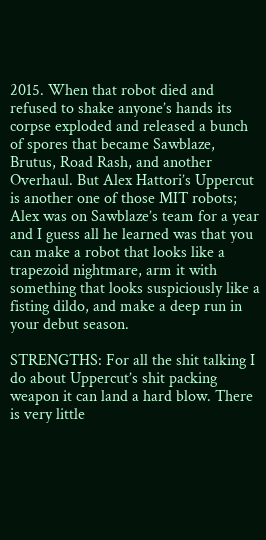2015. When that robot died and refused to shake anyone’s hands its corpse exploded and released a bunch of spores that became Sawblaze, Brutus, Road Rash, and another Overhaul. But Alex Hattori’s Uppercut is another one of those MIT robots; Alex was on Sawblaze’s team for a year and I guess all he learned was that you can make a robot that looks like a trapezoid nightmare, arm it with something that looks suspiciously like a fisting dildo, and make a deep run in your debut season.

STRENGTHS: For all the shit talking I do about Uppercut’s shit packing weapon it can land a hard blow. There is very little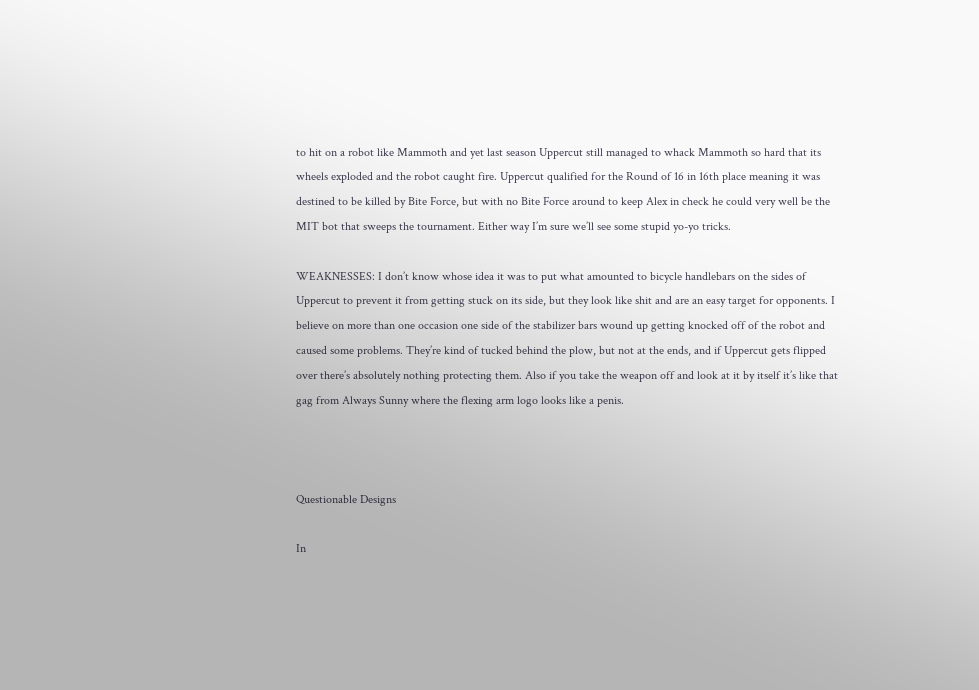to hit on a robot like Mammoth and yet last season Uppercut still managed to whack Mammoth so hard that its wheels exploded and the robot caught fire. Uppercut qualified for the Round of 16 in 16th place meaning it was destined to be killed by Bite Force, but with no Bite Force around to keep Alex in check he could very well be the MIT bot that sweeps the tournament. Either way I’m sure we’ll see some stupid yo-yo tricks.

WEAKNESSES: I don’t know whose idea it was to put what amounted to bicycle handlebars on the sides of Uppercut to prevent it from getting stuck on its side, but they look like shit and are an easy target for opponents. I believe on more than one occasion one side of the stabilizer bars wound up getting knocked off of the robot and caused some problems. They’re kind of tucked behind the plow, but not at the ends, and if Uppercut gets flipped over there’s absolutely nothing protecting them. Also if you take the weapon off and look at it by itself it’s like that gag from Always Sunny where the flexing arm logo looks like a penis.



Questionable Designs

In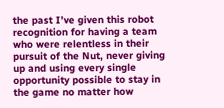the past I’ve given this robot recognition for having a team who were relentless in their pursuit of the Nut, never giving up and using every single opportunity possible to stay in the game no matter how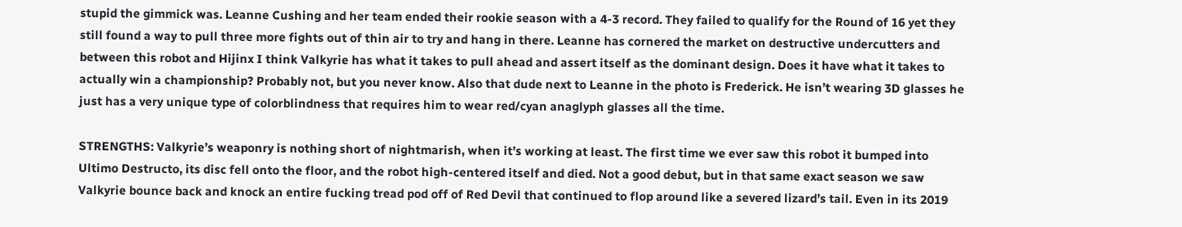stupid the gimmick was. Leanne Cushing and her team ended their rookie season with a 4-3 record. They failed to qualify for the Round of 16 yet they still found a way to pull three more fights out of thin air to try and hang in there. Leanne has cornered the market on destructive undercutters and between this robot and Hijinx I think Valkyrie has what it takes to pull ahead and assert itself as the dominant design. Does it have what it takes to actually win a championship? Probably not, but you never know. Also that dude next to Leanne in the photo is Frederick. He isn’t wearing 3D glasses he just has a very unique type of colorblindness that requires him to wear red/cyan anaglyph glasses all the time.

STRENGTHS: Valkyrie’s weaponry is nothing short of nightmarish, when it’s working at least. The first time we ever saw this robot it bumped into Ultimo Destructo, its disc fell onto the floor, and the robot high-centered itself and died. Not a good debut, but in that same exact season we saw Valkyrie bounce back and knock an entire fucking tread pod off of Red Devil that continued to flop around like a severed lizard’s tail. Even in its 2019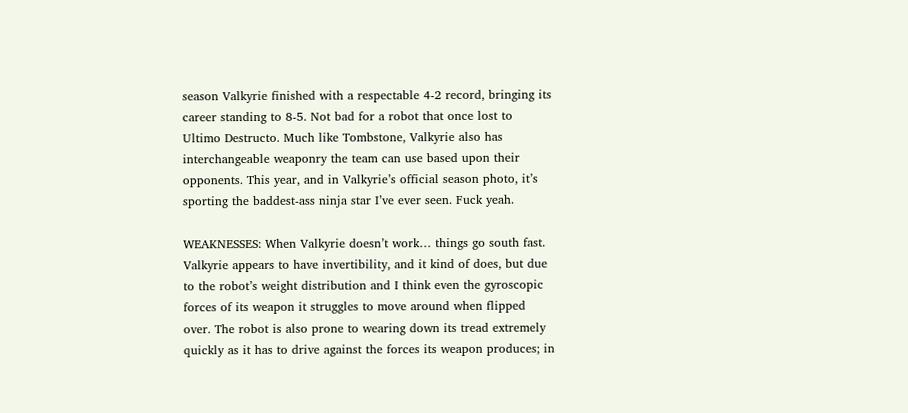season Valkyrie finished with a respectable 4-2 record, bringing its career standing to 8-5. Not bad for a robot that once lost to Ultimo Destructo. Much like Tombstone, Valkyrie also has interchangeable weaponry the team can use based upon their opponents. This year, and in Valkyrie’s official season photo, it’s sporting the baddest-ass ninja star I’ve ever seen. Fuck yeah.

WEAKNESSES: When Valkyrie doesn’t work… things go south fast. Valkyrie appears to have invertibility, and it kind of does, but due to the robot’s weight distribution and I think even the gyroscopic forces of its weapon it struggles to move around when flipped over. The robot is also prone to wearing down its tread extremely quickly as it has to drive against the forces its weapon produces; in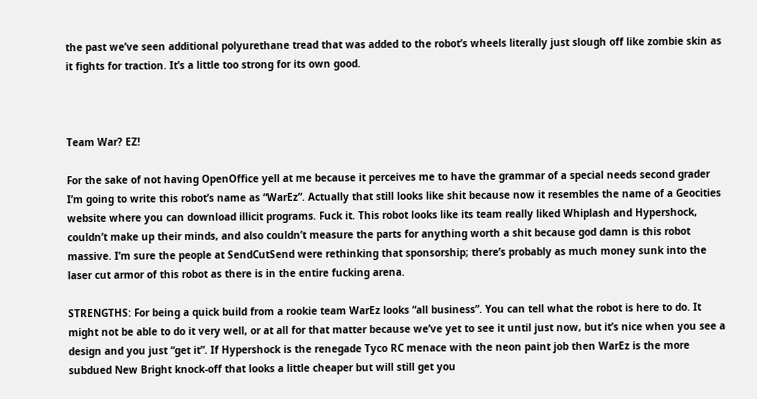the past we’ve seen additional polyurethane tread that was added to the robot’s wheels literally just slough off like zombie skin as it fights for traction. It’s a little too strong for its own good.



Team War? EZ!

For the sake of not having OpenOffice yell at me because it perceives me to have the grammar of a special needs second grader I’m going to write this robot’s name as “WarEz”. Actually that still looks like shit because now it resembles the name of a Geocities website where you can download illicit programs. Fuck it. This robot looks like its team really liked Whiplash and Hypershock, couldn’t make up their minds, and also couldn’t measure the parts for anything worth a shit because god damn is this robot massive. I’m sure the people at SendCutSend were rethinking that sponsorship; there’s probably as much money sunk into the laser cut armor of this robot as there is in the entire fucking arena.

STRENGTHS: For being a quick build from a rookie team WarEz looks “all business”. You can tell what the robot is here to do. It might not be able to do it very well, or at all for that matter because we’ve yet to see it until just now, but it’s nice when you see a design and you just “get it”. If Hypershock is the renegade Tyco RC menace with the neon paint job then WarEz is the more subdued New Bright knock-off that looks a little cheaper but will still get you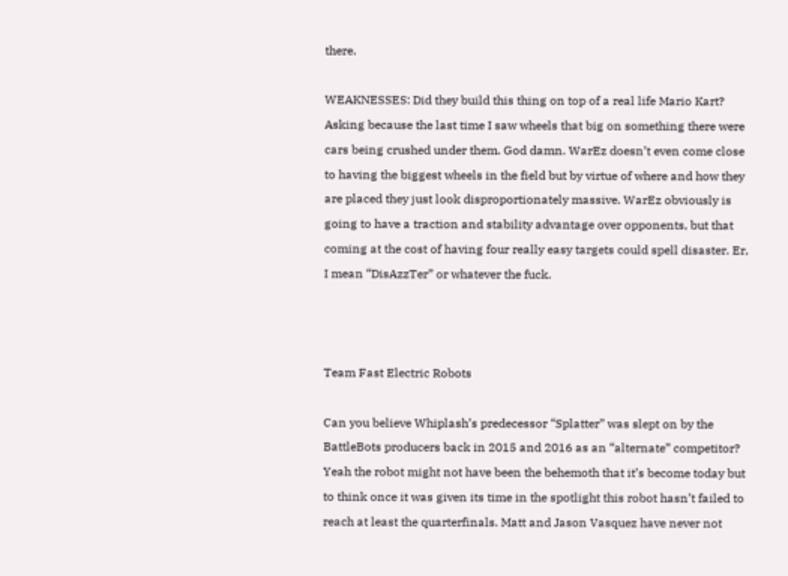there.

WEAKNESSES: Did they build this thing on top of a real life Mario Kart? Asking because the last time I saw wheels that big on something there were cars being crushed under them. God damn. WarEz doesn’t even come close to having the biggest wheels in the field but by virtue of where and how they are placed they just look disproportionately massive. WarEz obviously is going to have a traction and stability advantage over opponents, but that coming at the cost of having four really easy targets could spell disaster. Er, I mean “DisAzzTer” or whatever the fuck.



Team Fast Electric Robots

Can you believe Whiplash’s predecessor “Splatter” was slept on by the BattleBots producers back in 2015 and 2016 as an “alternate” competitor? Yeah the robot might not have been the behemoth that it’s become today but to think once it was given its time in the spotlight this robot hasn’t failed to reach at least the quarterfinals. Matt and Jason Vasquez have never not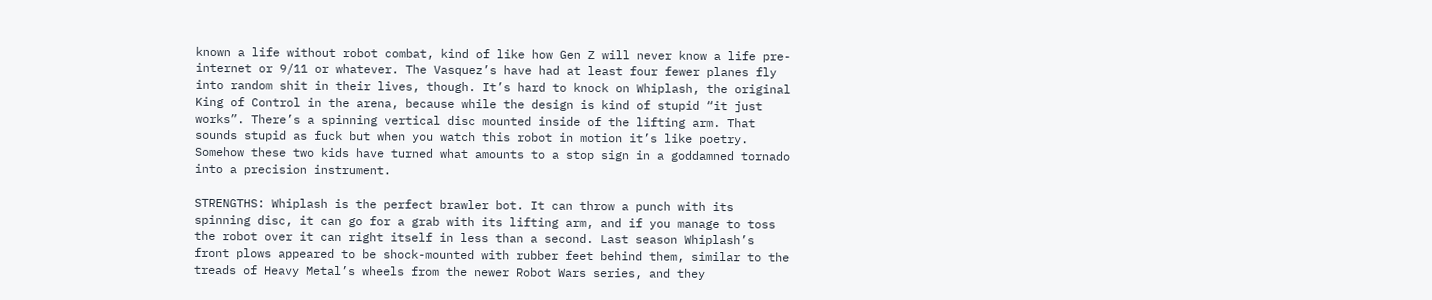known a life without robot combat, kind of like how Gen Z will never know a life pre-internet or 9/11 or whatever. The Vasquez’s have had at least four fewer planes fly into random shit in their lives, though. It’s hard to knock on Whiplash, the original King of Control in the arena, because while the design is kind of stupid “it just works”. There’s a spinning vertical disc mounted inside of the lifting arm. That sounds stupid as fuck but when you watch this robot in motion it’s like poetry. Somehow these two kids have turned what amounts to a stop sign in a goddamned tornado into a precision instrument.

STRENGTHS: Whiplash is the perfect brawler bot. It can throw a punch with its spinning disc, it can go for a grab with its lifting arm, and if you manage to toss the robot over it can right itself in less than a second. Last season Whiplash’s front plows appeared to be shock-mounted with rubber feet behind them, similar to the treads of Heavy Metal’s wheels from the newer Robot Wars series, and they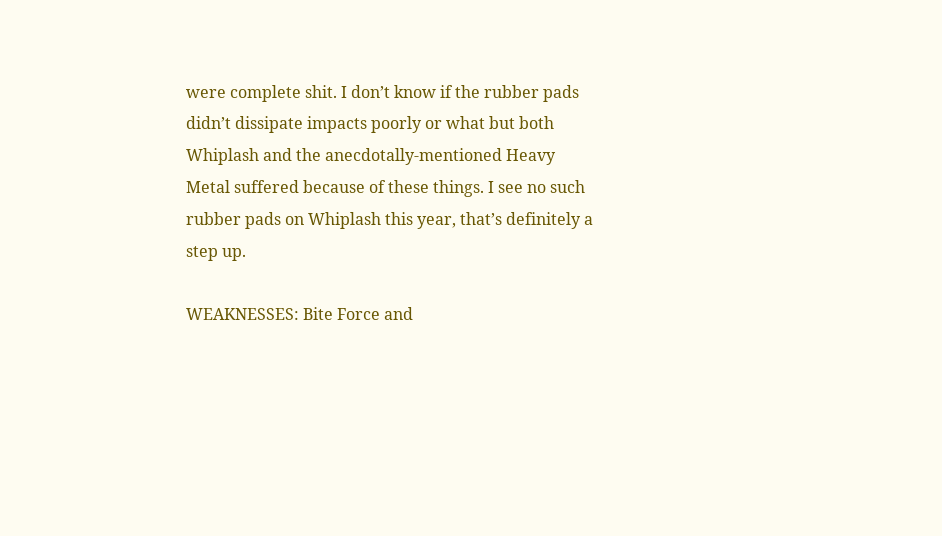were complete shit. I don’t know if the rubber pads didn’t dissipate impacts poorly or what but both Whiplash and the anecdotally-mentioned Heavy Metal suffered because of these things. I see no such rubber pads on Whiplash this year, that’s definitely a step up.

WEAKNESSES: Bite Force and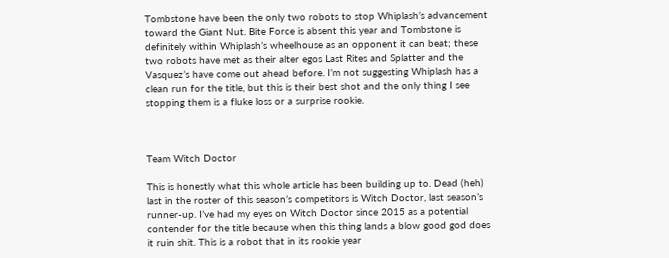Tombstone have been the only two robots to stop Whiplash’s advancement toward the Giant Nut. Bite Force is absent this year and Tombstone is definitely within Whiplash’s wheelhouse as an opponent it can beat; these two robots have met as their alter egos Last Rites and Splatter and the Vasquez’s have come out ahead before. I’m not suggesting Whiplash has a clean run for the title, but this is their best shot and the only thing I see stopping them is a fluke loss or a surprise rookie.



Team Witch Doctor

This is honestly what this whole article has been building up to. Dead (heh) last in the roster of this season’s competitors is Witch Doctor, last season’s runner-up. I’ve had my eyes on Witch Doctor since 2015 as a potential contender for the title because when this thing lands a blow good god does it ruin shit. This is a robot that in its rookie year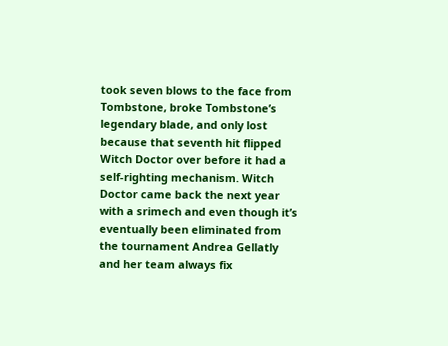took seven blows to the face from Tombstone, broke Tombstone’s legendary blade, and only lost because that seventh hit flipped Witch Doctor over before it had a self-righting mechanism. Witch Doctor came back the next year with a srimech and even though it’s eventually been eliminated from the tournament Andrea Gellatly and her team always fix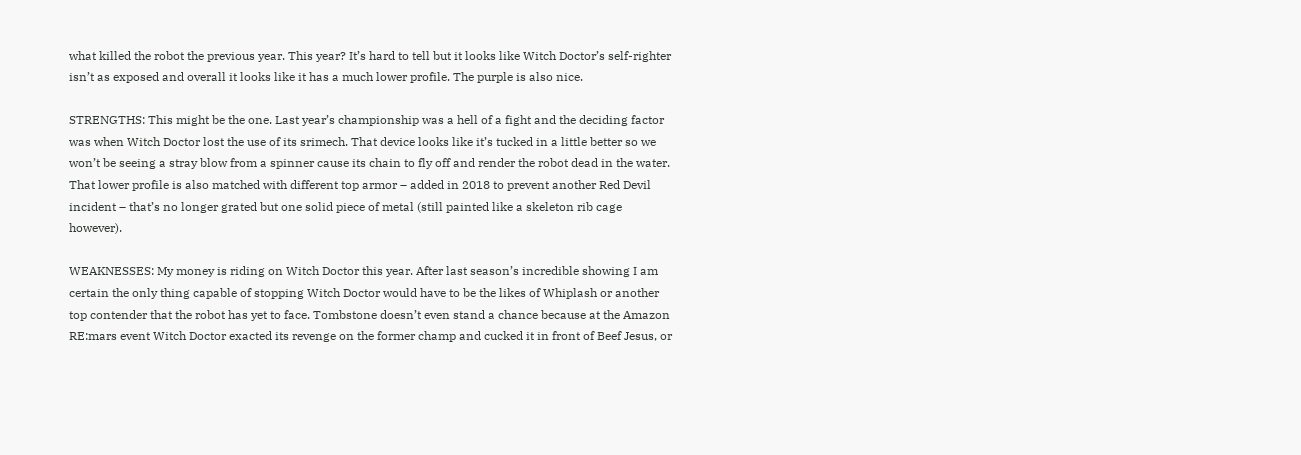what killed the robot the previous year. This year? It’s hard to tell but it looks like Witch Doctor’s self-righter isn’t as exposed and overall it looks like it has a much lower profile. The purple is also nice.

STRENGTHS: This might be the one. Last year’s championship was a hell of a fight and the deciding factor was when Witch Doctor lost the use of its srimech. That device looks like it’s tucked in a little better so we won’t be seeing a stray blow from a spinner cause its chain to fly off and render the robot dead in the water. That lower profile is also matched with different top armor – added in 2018 to prevent another Red Devil incident – that’s no longer grated but one solid piece of metal (still painted like a skeleton rib cage however).

WEAKNESSES: My money is riding on Witch Doctor this year. After last season’s incredible showing I am certain the only thing capable of stopping Witch Doctor would have to be the likes of Whiplash or another top contender that the robot has yet to face. Tombstone doesn’t even stand a chance because at the Amazon RE:mars event Witch Doctor exacted its revenge on the former champ and cucked it in front of Beef Jesus, or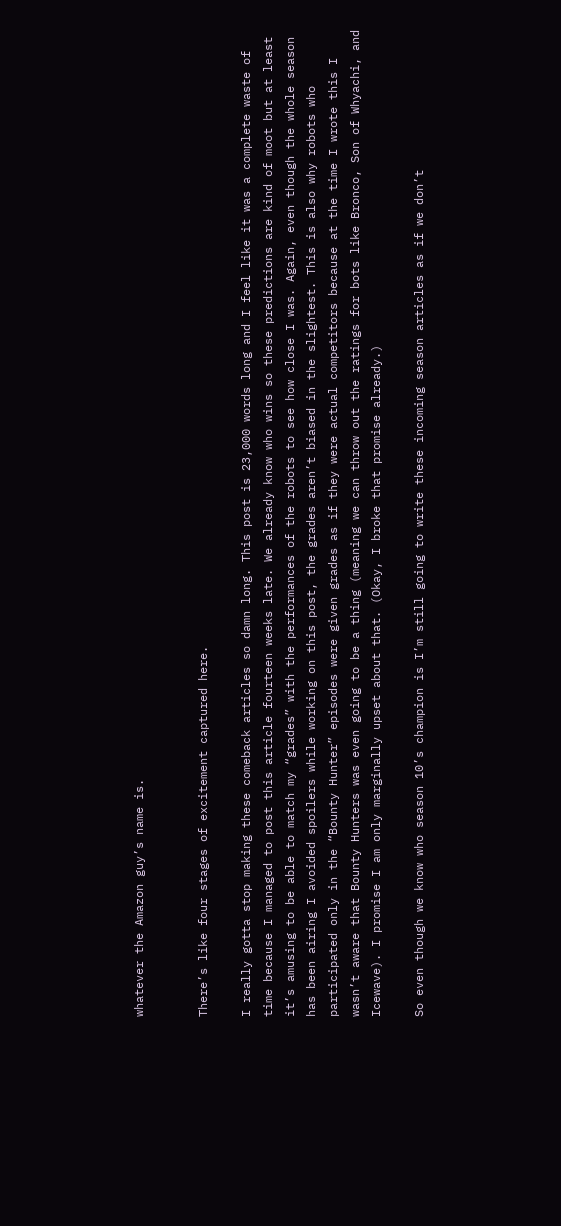whatever the Amazon guy’s name is.


There’s like four stages of excitement captured here.

I really gotta stop making these comeback articles so damn long. This post is 23,000 words long and I feel like it was a complete waste of time because I managed to post this article fourteen weeks late. We already know who wins so these predictions are kind of moot but at least it’s amusing to be able to match my “grades” with the performances of the robots to see how close I was. Again, even though the whole season has been airing I avoided spoilers while working on this post, the grades aren’t biased in the slightest. This is also why robots who participated only in the “Bounty Hunter” episodes were given grades as if they were actual competitors because at the time I wrote this I wasn’t aware that Bounty Hunters was even going to be a thing (meaning we can throw out the ratings for bots like Bronco, Son of Whyachi, and Icewave). I promise I am only marginally upset about that. (Okay, I broke that promise already.)

So even though we know who season 10’s champion is I’m still going to write these incoming season articles as if we don’t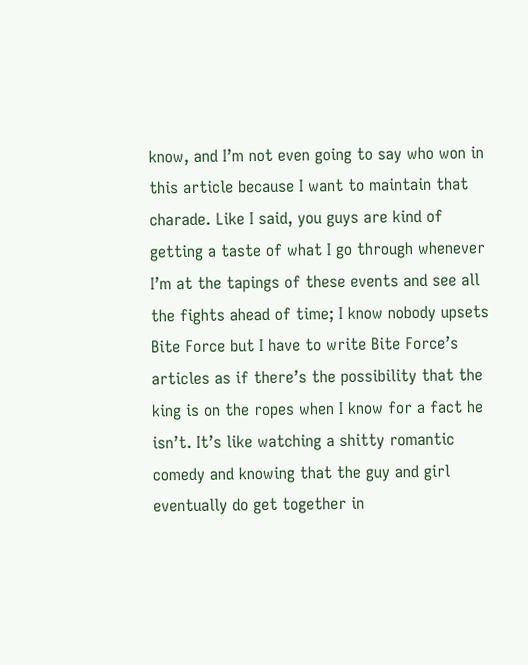know, and I’m not even going to say who won in this article because I want to maintain that charade. Like I said, you guys are kind of getting a taste of what I go through whenever I’m at the tapings of these events and see all the fights ahead of time; I know nobody upsets Bite Force but I have to write Bite Force’s articles as if there’s the possibility that the king is on the ropes when I know for a fact he isn’t. It’s like watching a shitty romantic comedy and knowing that the guy and girl eventually do get together in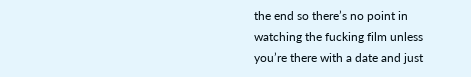the end so there’s no point in watching the fucking film unless you’re there with a date and just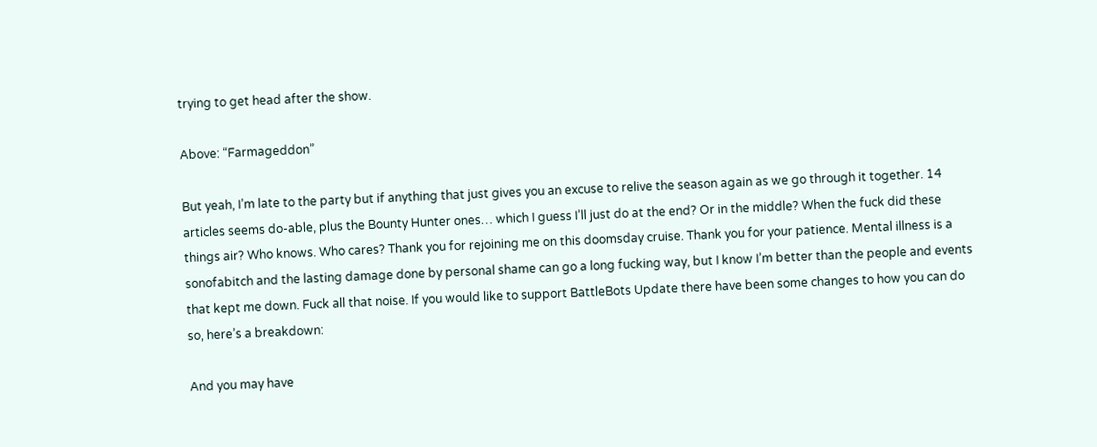trying to get head after the show.

Above: “Farmageddon”

But yeah, I’m late to the party but if anything that just gives you an excuse to relive the season again as we go through it together. 14 articles seems do-able, plus the Bounty Hunter ones… which I guess I’ll just do at the end? Or in the middle? When the fuck did these things air? Who knows. Who cares? Thank you for rejoining me on this doomsday cruise. Thank you for your patience. Mental illness is a sonofabitch and the lasting damage done by personal shame can go a long fucking way, but I know I’m better than the people and events that kept me down. Fuck all that noise. If you would like to support BattleBots Update there have been some changes to how you can do so, here’s a breakdown:

And you may have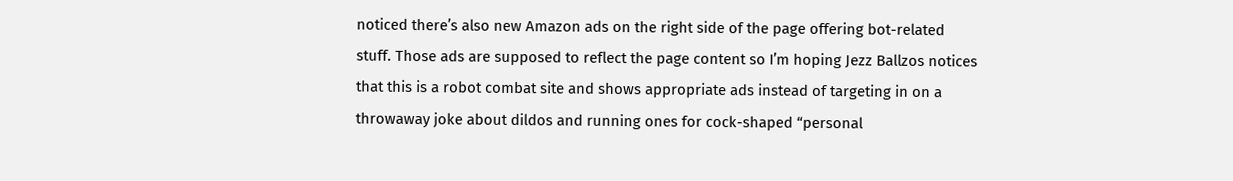noticed there’s also new Amazon ads on the right side of the page offering bot-related stuff. Those ads are supposed to reflect the page content so I’m hoping Jezz Ballzos notices that this is a robot combat site and shows appropriate ads instead of targeting in on a throwaway joke about dildos and running ones for cock-shaped “personal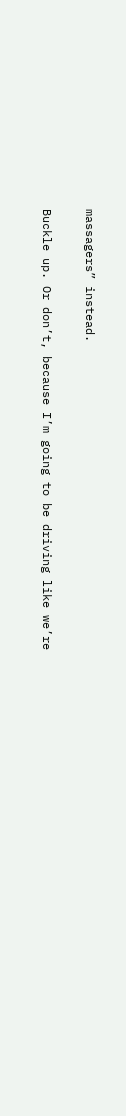massagers” instead.

Buckle up. Or don’t, because I’m going to be driving like we’re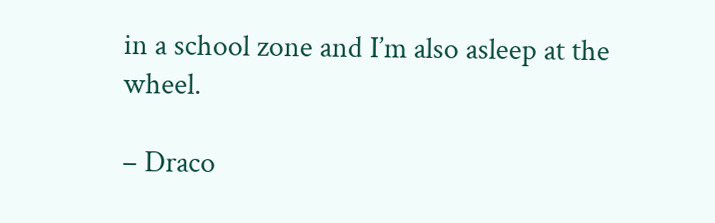in a school zone and I’m also asleep at the wheel.

– Draco